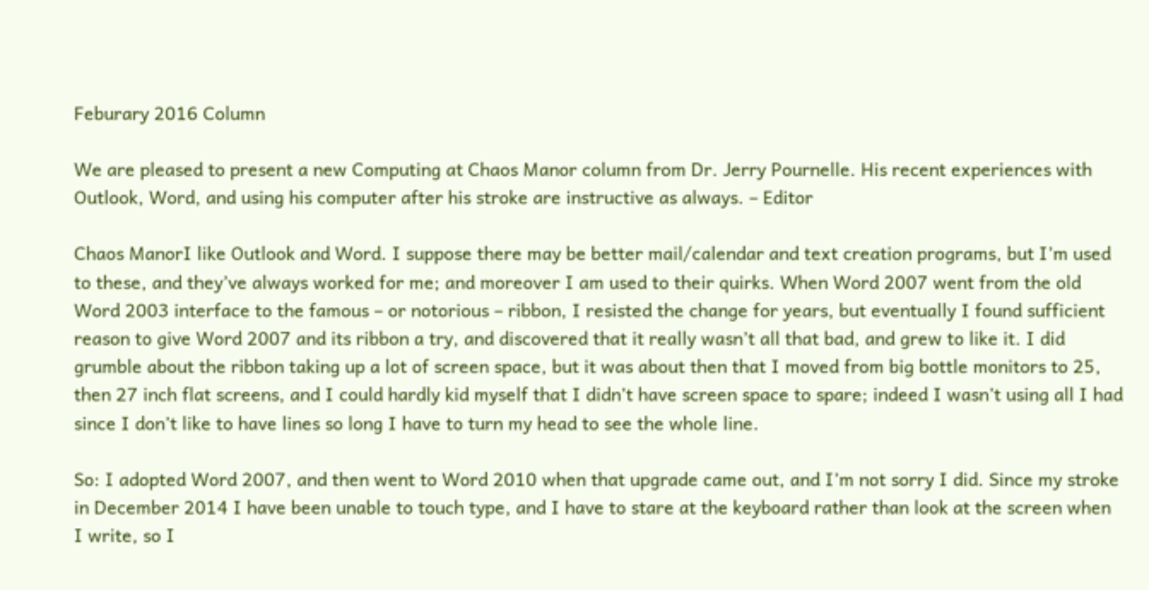Feburary 2016 Column

We are pleased to present a new Computing at Chaos Manor column from Dr. Jerry Pournelle. His recent experiences with Outlook, Word, and using his computer after his stroke are instructive as always. – Editor

Chaos ManorI like Outlook and Word. I suppose there may be better mail/calendar and text creation programs, but I’m used to these, and they’ve always worked for me; and moreover I am used to their quirks. When Word 2007 went from the old Word 2003 interface to the famous – or notorious – ribbon, I resisted the change for years, but eventually I found sufficient reason to give Word 2007 and its ribbon a try, and discovered that it really wasn’t all that bad, and grew to like it. I did grumble about the ribbon taking up a lot of screen space, but it was about then that I moved from big bottle monitors to 25, then 27 inch flat screens, and I could hardly kid myself that I didn’t have screen space to spare; indeed I wasn’t using all I had since I don’t like to have lines so long I have to turn my head to see the whole line.

So: I adopted Word 2007, and then went to Word 2010 when that upgrade came out, and I’m not sorry I did. Since my stroke in December 2014 I have been unable to touch type, and I have to stare at the keyboard rather than look at the screen when I write, so I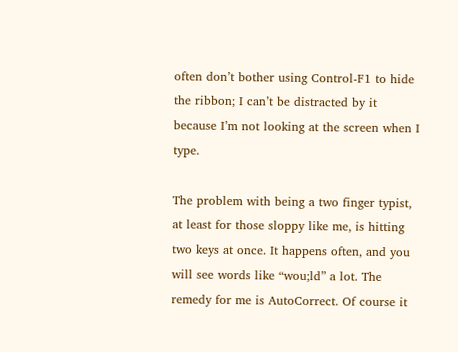often don’t bother using Control-F1 to hide the ribbon; I can’t be distracted by it because I’m not looking at the screen when I type.

The problem with being a two finger typist, at least for those sloppy like me, is hitting two keys at once. It happens often, and you will see words like “wou;ld” a lot. The remedy for me is AutoCorrect. Of course it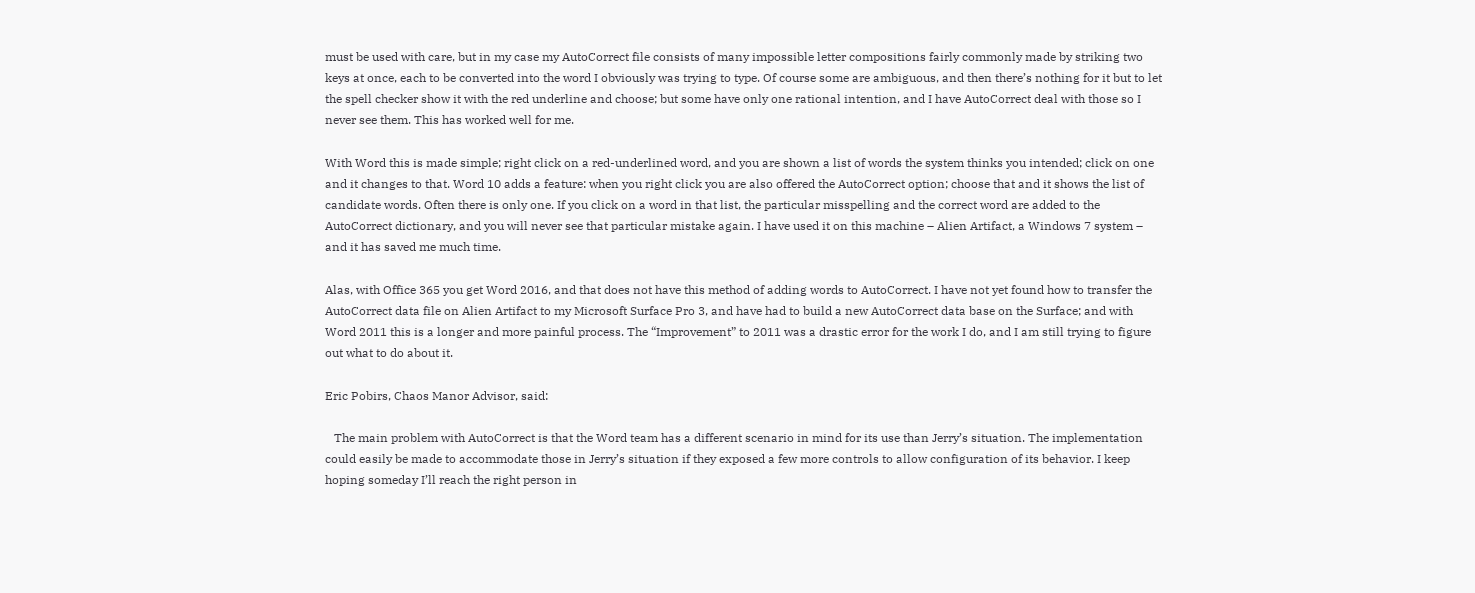must be used with care, but in my case my AutoCorrect file consists of many impossible letter compositions fairly commonly made by striking two keys at once, each to be converted into the word I obviously was trying to type. Of course some are ambiguous, and then there’s nothing for it but to let the spell checker show it with the red underline and choose; but some have only one rational intention, and I have AutoCorrect deal with those so I never see them. This has worked well for me.

With Word this is made simple; right click on a red-underlined word, and you are shown a list of words the system thinks you intended; click on one and it changes to that. Word 10 adds a feature: when you right click you are also offered the AutoCorrect option; choose that and it shows the list of candidate words. Often there is only one. If you click on a word in that list, the particular misspelling and the correct word are added to the AutoCorrect dictionary, and you will never see that particular mistake again. I have used it on this machine – Alien Artifact, a Windows 7 system – and it has saved me much time.

Alas, with Office 365 you get Word 2016, and that does not have this method of adding words to AutoCorrect. I have not yet found how to transfer the AutoCorrect data file on Alien Artifact to my Microsoft Surface Pro 3, and have had to build a new AutoCorrect data base on the Surface; and with Word 2011 this is a longer and more painful process. The “Improvement” to 2011 was a drastic error for the work I do, and I am still trying to figure out what to do about it.

Eric Pobirs, Chaos Manor Advisor, said:

   The main problem with AutoCorrect is that the Word team has a different scenario in mind for its use than Jerry’s situation. The implementation could easily be made to accommodate those in Jerry’s situation if they exposed a few more controls to allow configuration of its behavior. I keep hoping someday I’ll reach the right person in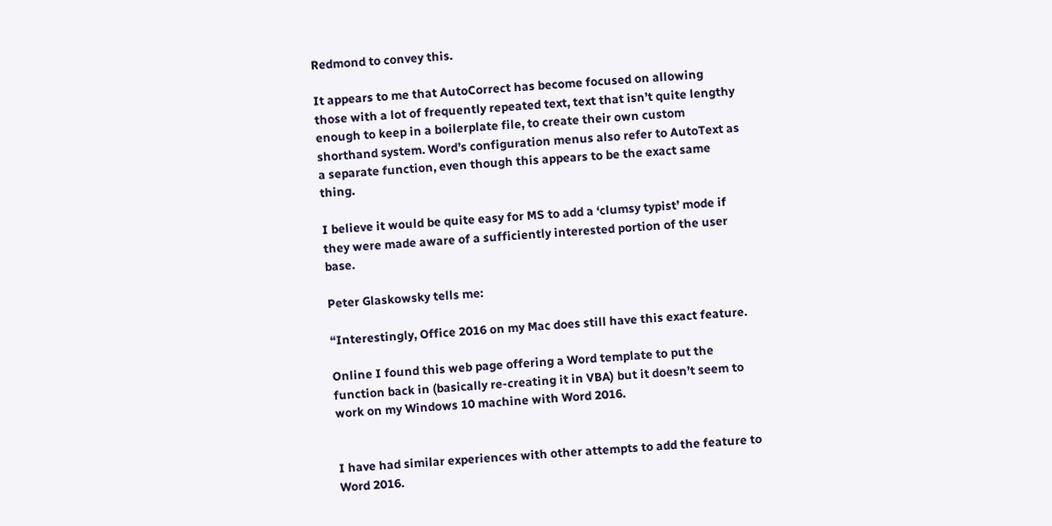Redmond to convey this.

It appears to me that AutoCorrect has become focused on allowing those with a lot of frequently repeated text, text that isn’t quite lengthy enough to keep in a boilerplate file, to create their own custom shorthand system. Word’s configuration menus also refer to AutoText as a separate function, even though this appears to be the exact same thing.

I believe it would be quite easy for MS to add a ‘clumsy typist’ mode if they were made aware of a sufficiently interested portion of the user base.

Peter Glaskowsky tells me:

“Interestingly, Office 2016 on my Mac does still have this exact feature.

Online I found this web page offering a Word template to put the function back in (basically re-creating it in VBA) but it doesn’t seem to work on my Windows 10 machine with Word 2016.


I have had similar experiences with other attempts to add the feature to Word 2016.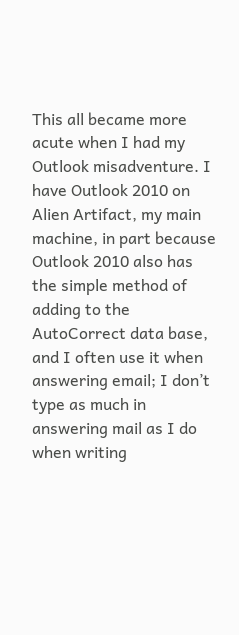This all became more acute when I had my Outlook misadventure. I have Outlook 2010 on Alien Artifact, my main machine, in part because Outlook 2010 also has the simple method of adding to the AutoCorrect data base, and I often use it when answering email; I don’t type as much in answering mail as I do when writing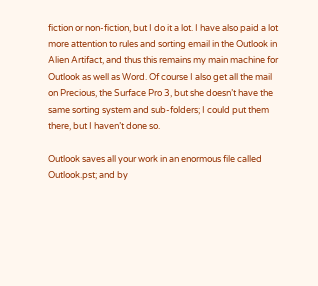fiction or non-fiction, but I do it a lot. I have also paid a lot more attention to rules and sorting email in the Outlook in Alien Artifact, and thus this remains my main machine for Outlook as well as Word. Of course I also get all the mail on Precious, the Surface Pro 3, but she doesn’t have the same sorting system and sub-folders; I could put them there, but I haven’t done so.

Outlook saves all your work in an enormous file called Outlook.pst; and by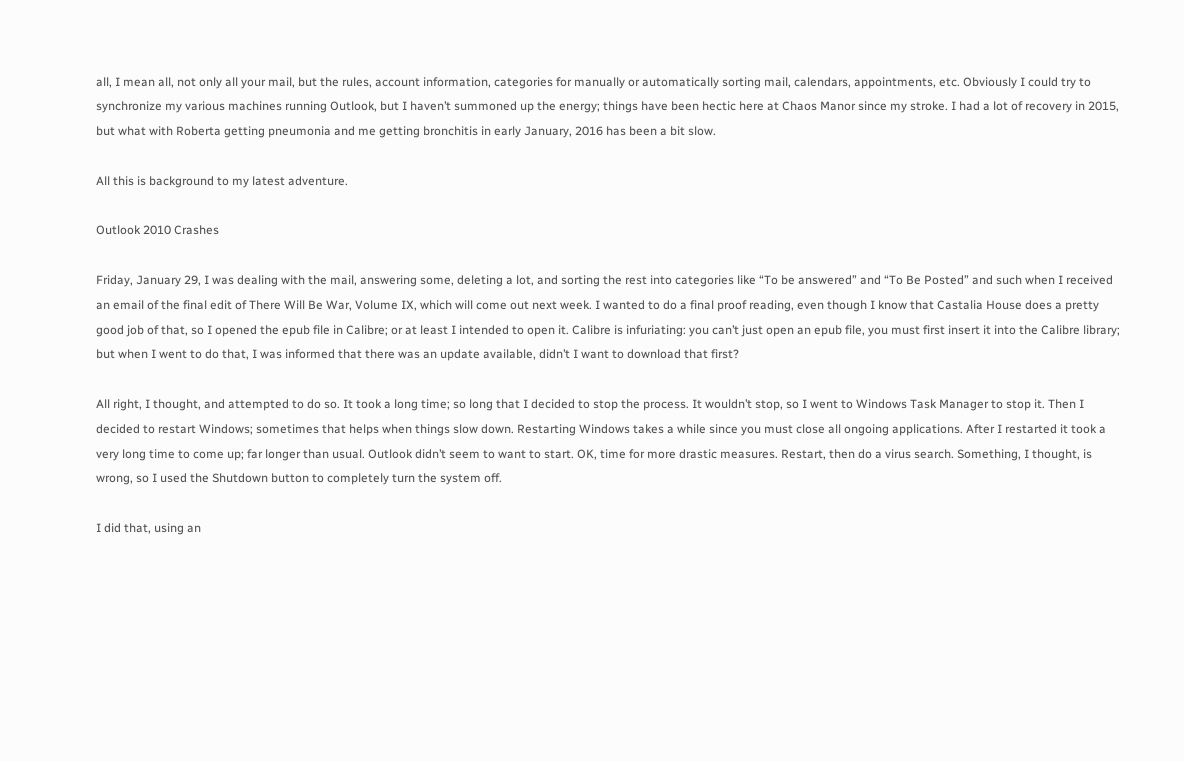all, I mean all, not only all your mail, but the rules, account information, categories for manually or automatically sorting mail, calendars, appointments, etc. Obviously I could try to synchronize my various machines running Outlook, but I haven’t summoned up the energy; things have been hectic here at Chaos Manor since my stroke. I had a lot of recovery in 2015, but what with Roberta getting pneumonia and me getting bronchitis in early January, 2016 has been a bit slow.

All this is background to my latest adventure.

Outlook 2010 Crashes

Friday, January 29, I was dealing with the mail, answering some, deleting a lot, and sorting the rest into categories like “To be answered” and “To Be Posted” and such when I received an email of the final edit of There Will Be War, Volume IX, which will come out next week. I wanted to do a final proof reading, even though I know that Castalia House does a pretty good job of that, so I opened the epub file in Calibre; or at least I intended to open it. Calibre is infuriating: you can’t just open an epub file, you must first insert it into the Calibre library; but when I went to do that, I was informed that there was an update available, didn’t I want to download that first?

All right, I thought, and attempted to do so. It took a long time; so long that I decided to stop the process. It wouldn’t stop, so I went to Windows Task Manager to stop it. Then I decided to restart Windows; sometimes that helps when things slow down. Restarting Windows takes a while since you must close all ongoing applications. After I restarted it took a very long time to come up; far longer than usual. Outlook didn’t seem to want to start. OK, time for more drastic measures. Restart, then do a virus search. Something, I thought, is wrong, so I used the Shutdown button to completely turn the system off.

I did that, using an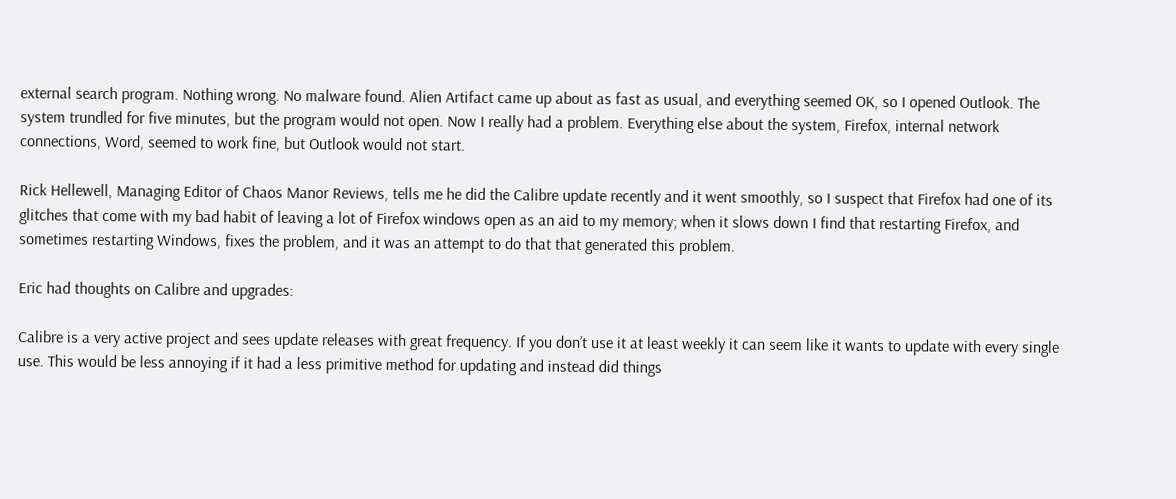external search program. Nothing wrong. No malware found. Alien Artifact came up about as fast as usual, and everything seemed OK, so I opened Outlook. The system trundled for five minutes, but the program would not open. Now I really had a problem. Everything else about the system, Firefox, internal network connections, Word, seemed to work fine, but Outlook would not start.

Rick Hellewell, Managing Editor of Chaos Manor Reviews, tells me he did the Calibre update recently and it went smoothly, so I suspect that Firefox had one of its glitches that come with my bad habit of leaving a lot of Firefox windows open as an aid to my memory; when it slows down I find that restarting Firefox, and sometimes restarting Windows, fixes the problem, and it was an attempt to do that that generated this problem.

Eric had thoughts on Calibre and upgrades:

Calibre is a very active project and sees update releases with great frequency. If you don’t use it at least weekly it can seem like it wants to update with every single use. This would be less annoying if it had a less primitive method for updating and instead did things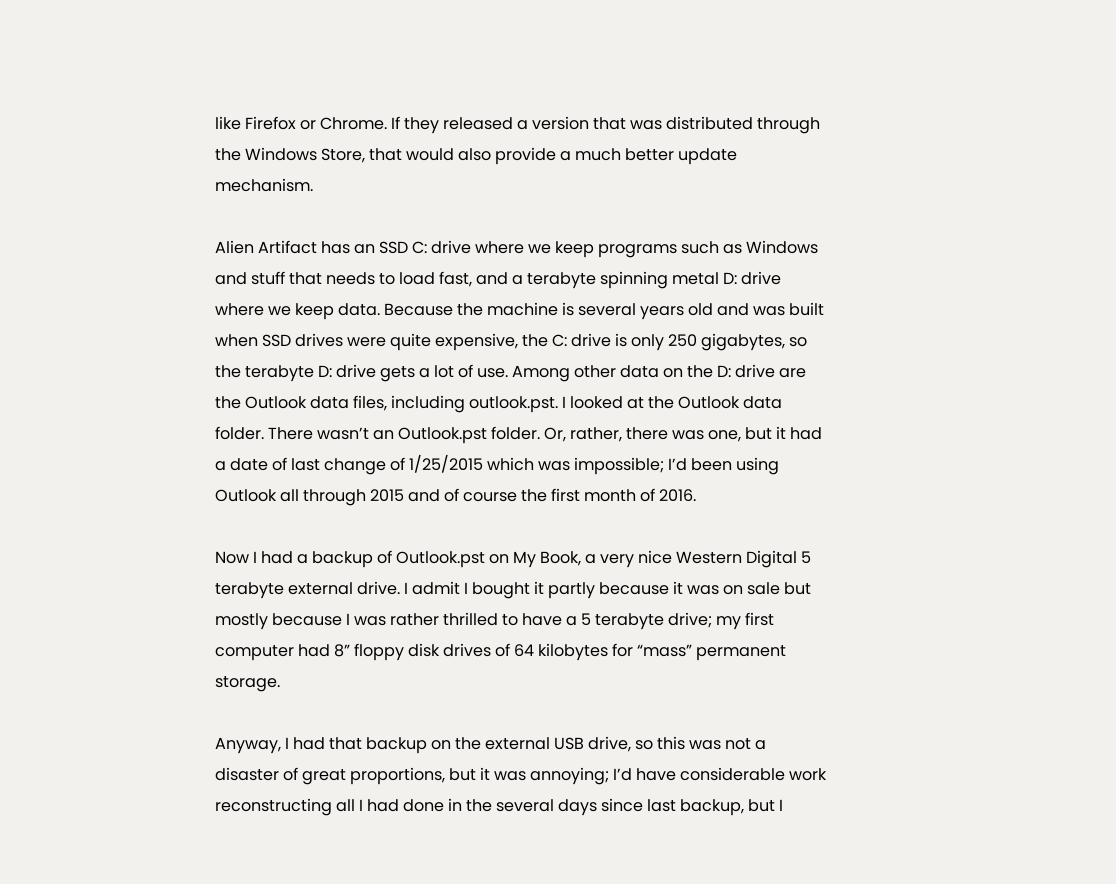like Firefox or Chrome. If they released a version that was distributed through the Windows Store, that would also provide a much better update mechanism.

Alien Artifact has an SSD C: drive where we keep programs such as Windows and stuff that needs to load fast, and a terabyte spinning metal D: drive where we keep data. Because the machine is several years old and was built when SSD drives were quite expensive, the C: drive is only 250 gigabytes, so the terabyte D: drive gets a lot of use. Among other data on the D: drive are the Outlook data files, including outlook.pst. I looked at the Outlook data folder. There wasn’t an Outlook.pst folder. Or, rather, there was one, but it had a date of last change of 1/25/2015 which was impossible; I’d been using Outlook all through 2015 and of course the first month of 2016.

Now I had a backup of Outlook.pst on My Book, a very nice Western Digital 5 terabyte external drive. I admit I bought it partly because it was on sale but mostly because I was rather thrilled to have a 5 terabyte drive; my first computer had 8” floppy disk drives of 64 kilobytes for “mass” permanent storage.

Anyway, I had that backup on the external USB drive, so this was not a disaster of great proportions, but it was annoying; I’d have considerable work reconstructing all I had done in the several days since last backup, but I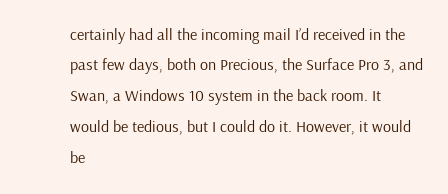certainly had all the incoming mail I’d received in the past few days, both on Precious, the Surface Pro 3, and Swan, a Windows 10 system in the back room. It would be tedious, but I could do it. However, it would be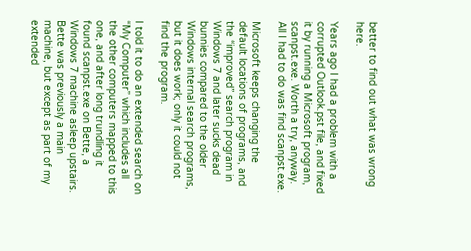better to find out what was wrong here.

Years ago I had a problem with a corrupted Outlook.pst file, and fixed it by running a Microsoft program, scanpst.exe. Worth a try, anyway. All I had to do was find scanpst.exe.

Microsoft keeps changing the default locations of programs, and the “improved” search program in Windows 7 and later sucks dead bunnies compared to the older Windows internal search programs, but it does work; only it could not find the program.

I told it to do an extended search on “My Computer” which includes all the other computers mapped to this one, and after long trundling it found scanpst.exe on Bette, a Windows 7 machine asleep upstairs. Bette was previously a main machine, but except as part of my extended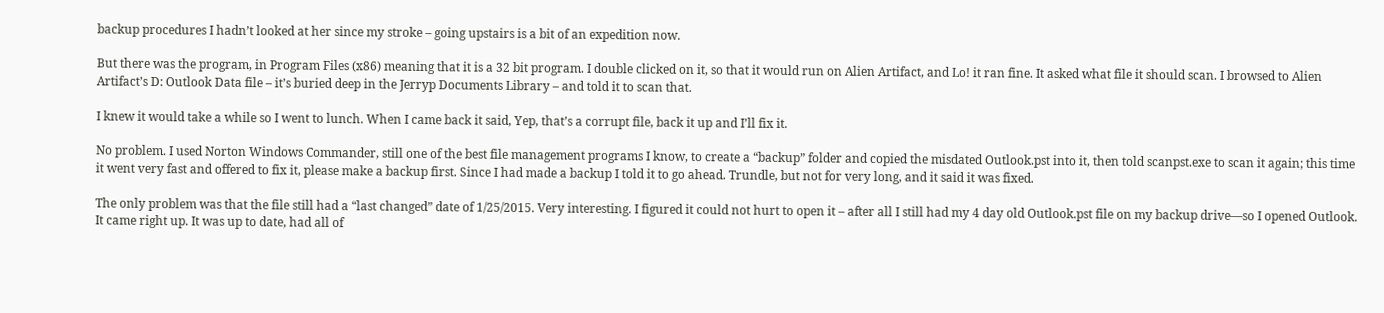backup procedures I hadn’t looked at her since my stroke – going upstairs is a bit of an expedition now.

But there was the program, in Program Files (x86) meaning that it is a 32 bit program. I double clicked on it, so that it would run on Alien Artifact, and Lo! it ran fine. It asked what file it should scan. I browsed to Alien Artifact’s D: Outlook Data file – it’s buried deep in the Jerryp Documents Library – and told it to scan that.

I knew it would take a while so I went to lunch. When I came back it said, Yep, that’s a corrupt file, back it up and I’ll fix it.

No problem. I used Norton Windows Commander, still one of the best file management programs I know, to create a “backup” folder and copied the misdated Outlook.pst into it, then told scanpst.exe to scan it again; this time it went very fast and offered to fix it, please make a backup first. Since I had made a backup I told it to go ahead. Trundle, but not for very long, and it said it was fixed.

The only problem was that the file still had a “last changed” date of 1/25/2015. Very interesting. I figured it could not hurt to open it – after all I still had my 4 day old Outlook.pst file on my backup drive—so I opened Outlook. It came right up. It was up to date, had all of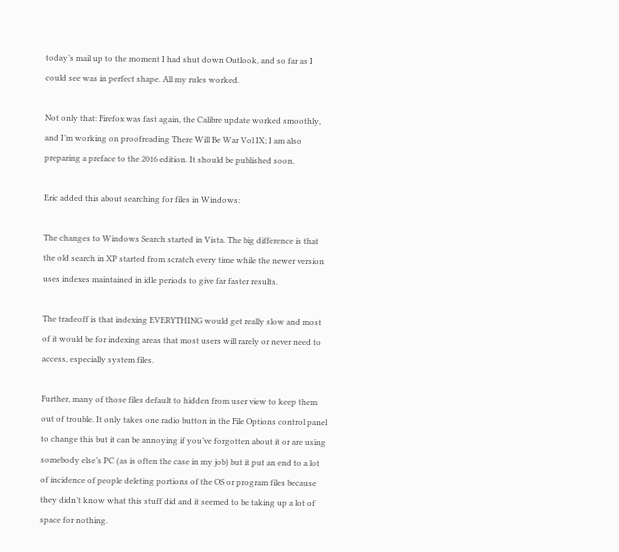today’s mail up to the moment I had shut down Outlook, and so far as I could see was in perfect shape. All my rules worked.

Not only that: Firefox was fast again, the Calibre update worked smoothly, and I’m working on proofreading There Will Be War Vol IX; I am also preparing a preface to the 2016 edition. It should be published soon.

Eric added this about searching for files in Windows:

The changes to Windows Search started in Vista. The big difference is that the old search in XP started from scratch every time while the newer version uses indexes maintained in idle periods to give far faster results.

The tradeoff is that indexing EVERYTHING would get really slow and most of it would be for indexing areas that most users will rarely or never need to access, especially system files.

Further, many of those files default to hidden from user view to keep them out of trouble. It only takes one radio button in the File Options control panel to change this but it can be annoying if you’ve forgotten about it or are using somebody else’s PC (as is often the case in my job) but it put an end to a lot of incidence of people deleting portions of the OS or program files because they didn’t know what this stuff did and it seemed to be taking up a lot of space for nothing.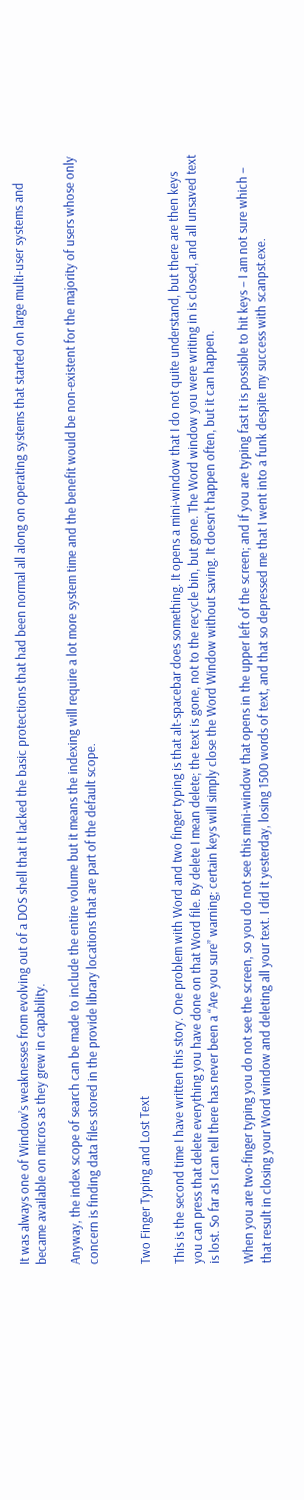It was always one of Window’s weaknesses from evolving out of a DOS shell that it lacked the basic protections that had been normal all along on operating systems that started on large multi-user systems and became available on micros as they grew in capability.

Anyway, the index scope of search can be made to include the entire volume but it means the indexing will require a lot more system time and the benefit would be non-existent for the majority of users whose only concern is finding data files stored in the provide library locations that are part of the default scope.


Two Finger Typing and Lost Text

This is the second time I have written this story. One problem with Word and two finger typing is that alt-spacebar does something. It opens a mini-window that I do not quite understand, but there are then keys you can press that delete everything you have done on that Word file. By delete I mean delete; the text is gone, not to the recycle bin, but gone. The Word window you were writing in is closed, and all unsaved text is lost. So far as I can tell there has never been a “Are you sure” warning; certain keys will simply close the Word Window without saving. It doesn’t happen often, but it can happen.

When you are two-finger typing you do not see the screen, so you do not see this mini-window that opens in the upper left of the screen; and if you are typing fast it is possible to hit keys – I am not sure which – that result in closing your Word window and deleting all your text. I did it yesterday, losing 1500 words of text, and that so depressed me that I went into a funk despite my success with scanpst.exe.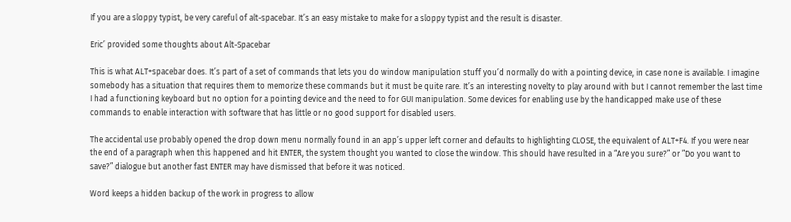If you are a sloppy typist, be very careful of alt-spacebar. It’s an easy mistake to make for a sloppy typist and the result is disaster.

Eric’ provided some thoughts about Alt-Spacebar

This is what ALT+spacebar does. It’s part of a set of commands that lets you do window manipulation stuff you’d normally do with a pointing device, in case none is available. I imagine somebody has a situation that requires them to memorize these commands but it must be quite rare. It’s an interesting novelty to play around with but I cannot remember the last time I had a functioning keyboard but no option for a pointing device and the need to for GUI manipulation. Some devices for enabling use by the handicapped make use of these commands to enable interaction with software that has little or no good support for disabled users.

The accidental use probably opened the drop down menu normally found in an app’s upper left corner and defaults to highlighting CLOSE, the equivalent of ALT+F4. If you were near the end of a paragraph when this happened and hit ENTER, the system thought you wanted to close the window. This should have resulted in a “Are you sure?” or ”Do you want to save?” dialogue but another fast ENTER may have dismissed that before it was noticed.

Word keeps a hidden backup of the work in progress to allow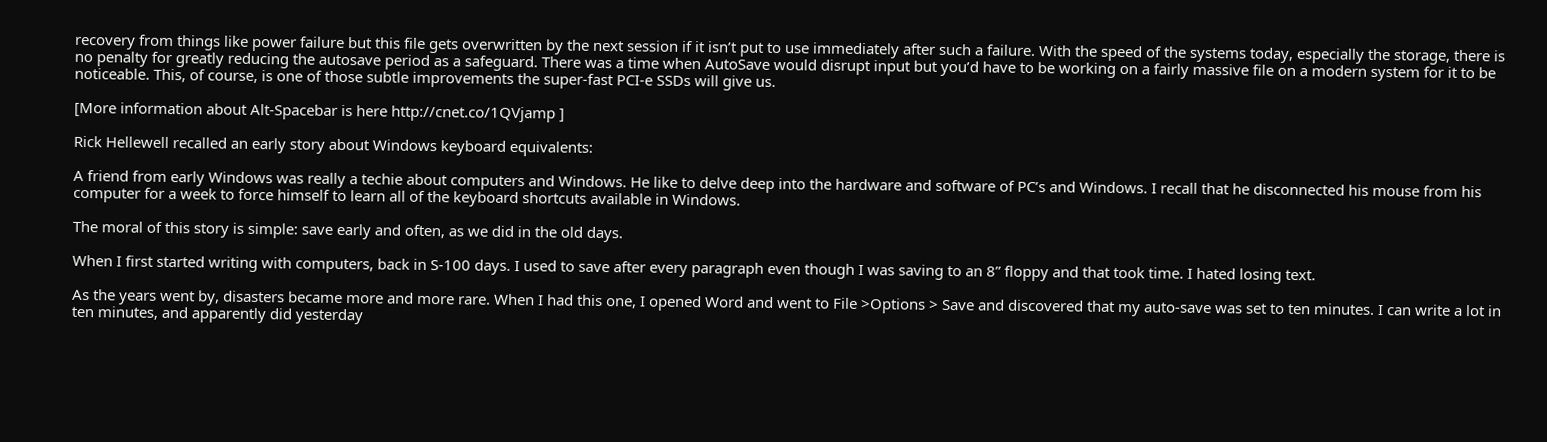recovery from things like power failure but this file gets overwritten by the next session if it isn’t put to use immediately after such a failure. With the speed of the systems today, especially the storage, there is no penalty for greatly reducing the autosave period as a safeguard. There was a time when AutoSave would disrupt input but you’d have to be working on a fairly massive file on a modern system for it to be noticeable. This, of course, is one of those subtle improvements the super-fast PCI-e SSDs will give us.

[More information about Alt-Spacebar is here http://cnet.co/1QVjamp ]

Rick Hellewell recalled an early story about Windows keyboard equivalents:

A friend from early Windows was really a techie about computers and Windows. He like to delve deep into the hardware and software of PC’s and Windows. I recall that he disconnected his mouse from his computer for a week to force himself to learn all of the keyboard shortcuts available in Windows.

The moral of this story is simple: save early and often, as we did in the old days.

When I first started writing with computers, back in S-100 days. I used to save after every paragraph even though I was saving to an 8” floppy and that took time. I hated losing text.

As the years went by, disasters became more and more rare. When I had this one, I opened Word and went to File >Options > Save and discovered that my auto-save was set to ten minutes. I can write a lot in ten minutes, and apparently did yesterday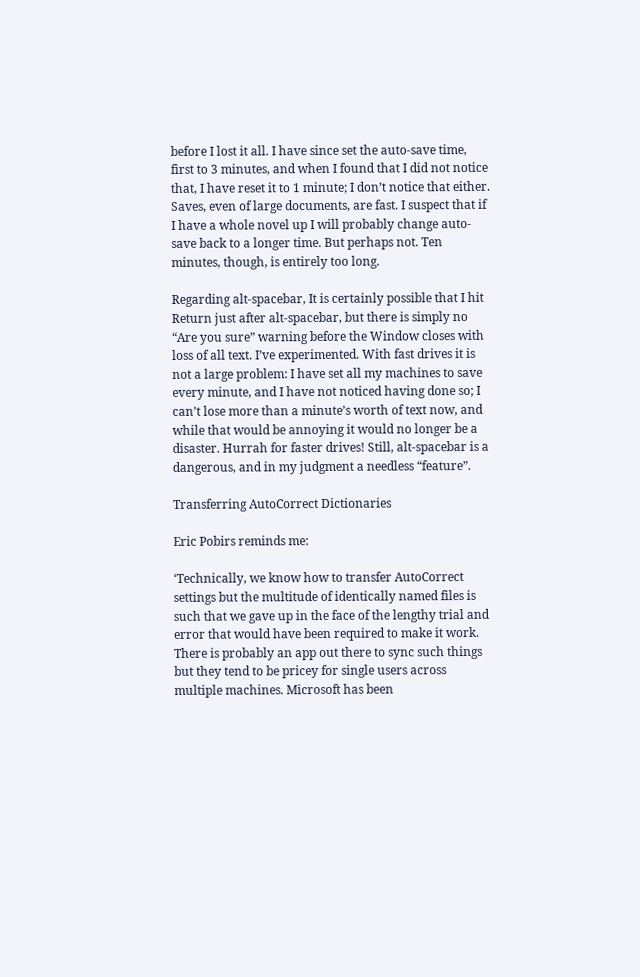before I lost it all. I have since set the auto-save time, first to 3 minutes, and when I found that I did not notice that, I have reset it to 1 minute; I don’t notice that either. Saves, even of large documents, are fast. I suspect that if I have a whole novel up I will probably change auto-save back to a longer time. But perhaps not. Ten minutes, though, is entirely too long.

Regarding alt-spacebar, It is certainly possible that I hit Return just after alt-spacebar, but there is simply no “Are you sure” warning before the Window closes with loss of all text. I’ve experimented. With fast drives it is not a large problem: I have set all my machines to save every minute, and I have not noticed having done so; I can’t lose more than a minute’s worth of text now, and while that would be annoying it would no longer be a disaster. Hurrah for faster drives! Still, alt-spacebar is a dangerous, and in my judgment a needless “feature”.

Transferring AutoCorrect Dictionaries

Eric Pobirs reminds me:

‘Technically, we know how to transfer AutoCorrect settings but the multitude of identically named files is such that we gave up in the face of the lengthy trial and error that would have been required to make it work. There is probably an app out there to sync such things but they tend to be pricey for single users across multiple machines. Microsoft has been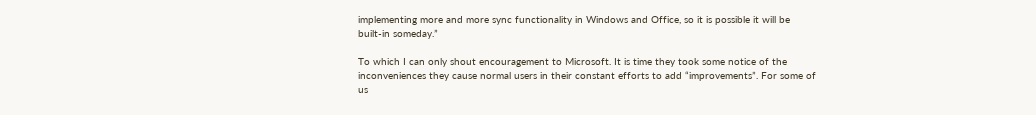implementing more and more sync functionality in Windows and Office, so it is possible it will be built-in someday.”

To which I can only shout encouragement to Microsoft. It is time they took some notice of the inconveniences they cause normal users in their constant efforts to add “improvements”. For some of us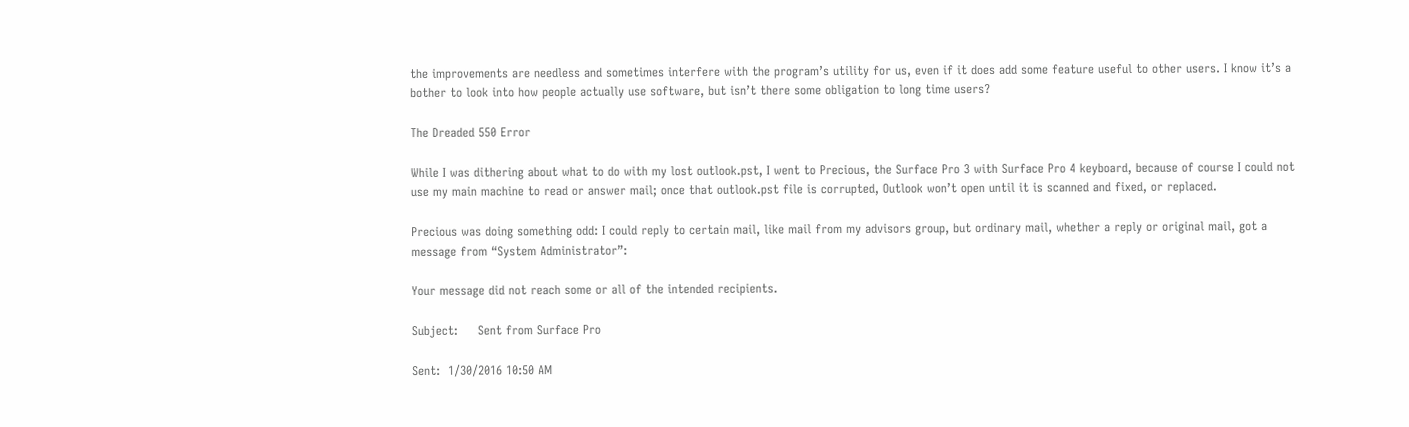the improvements are needless and sometimes interfere with the program’s utility for us, even if it does add some feature useful to other users. I know it’s a bother to look into how people actually use software, but isn’t there some obligation to long time users?

The Dreaded 550 Error

While I was dithering about what to do with my lost outlook.pst, I went to Precious, the Surface Pro 3 with Surface Pro 4 keyboard, because of course I could not use my main machine to read or answer mail; once that outlook.pst file is corrupted, Outlook won’t open until it is scanned and fixed, or replaced.

Precious was doing something odd: I could reply to certain mail, like mail from my advisors group, but ordinary mail, whether a reply or original mail, got a message from “System Administrator”:

Your message did not reach some or all of the intended recipients.

Subject:     Sent from Surface Pro

Sent:  1/30/2016 10:50 AM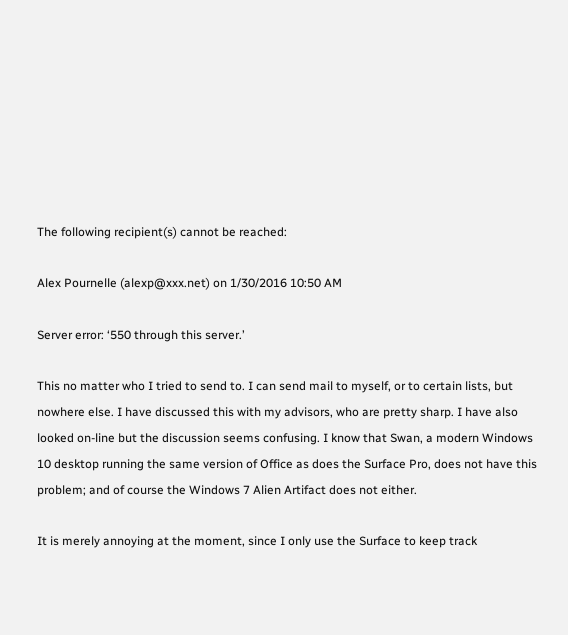The following recipient(s) cannot be reached:

Alex Pournelle (alexp@xxx.net) on 1/30/2016 10:50 AM

Server error: ‘550 through this server.’

This no matter who I tried to send to. I can send mail to myself, or to certain lists, but nowhere else. I have discussed this with my advisors, who are pretty sharp. I have also looked on-line but the discussion seems confusing. I know that Swan, a modern Windows 10 desktop running the same version of Office as does the Surface Pro, does not have this problem; and of course the Windows 7 Alien Artifact does not either.

It is merely annoying at the moment, since I only use the Surface to keep track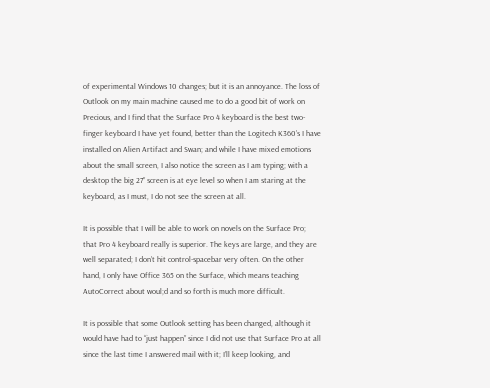of experimental Windows 10 changes; but it is an annoyance. The loss of Outlook on my main machine caused me to do a good bit of work on Precious, and I find that the Surface Pro 4 keyboard is the best two-finger keyboard I have yet found, better than the Logitech K360’s I have installed on Alien Artifact and Swan; and while I have mixed emotions about the small screen, I also notice the screen as I am typing; with a desktop the big 27” screen is at eye level so when I am staring at the keyboard, as I must, I do not see the screen at all.

It is possible that I will be able to work on novels on the Surface Pro; that Pro 4 keyboard really is superior. The keys are large, and they are well separated; I don’t hit control-spacebar very often. On the other hand, I only have Office 365 on the Surface, which means teaching AutoCorrect about woul;d and so forth is much more difficult.

It is possible that some Outlook setting has been changed, although it would have had to “just happen” since I did not use that Surface Pro at all since the last time I answered mail with it; I’ll keep looking, and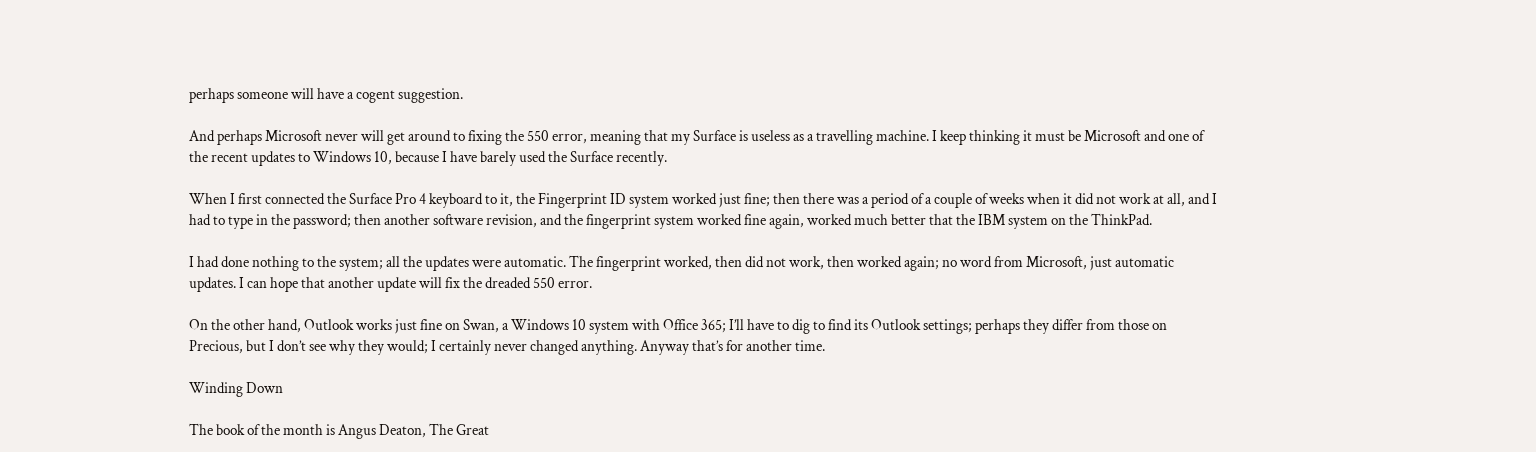perhaps someone will have a cogent suggestion.

And perhaps Microsoft never will get around to fixing the 550 error, meaning that my Surface is useless as a travelling machine. I keep thinking it must be Microsoft and one of the recent updates to Windows 10, because I have barely used the Surface recently.

When I first connected the Surface Pro 4 keyboard to it, the Fingerprint ID system worked just fine; then there was a period of a couple of weeks when it did not work at all, and I had to type in the password; then another software revision, and the fingerprint system worked fine again, worked much better that the IBM system on the ThinkPad.

I had done nothing to the system; all the updates were automatic. The fingerprint worked, then did not work, then worked again; no word from Microsoft, just automatic updates. I can hope that another update will fix the dreaded 550 error.

On the other hand, Outlook works just fine on Swan, a Windows 10 system with Office 365; I’ll have to dig to find its Outlook settings; perhaps they differ from those on Precious, but I don’t see why they would; I certainly never changed anything. Anyway that’s for another time.

Winding Down

The book of the month is Angus Deaton, The Great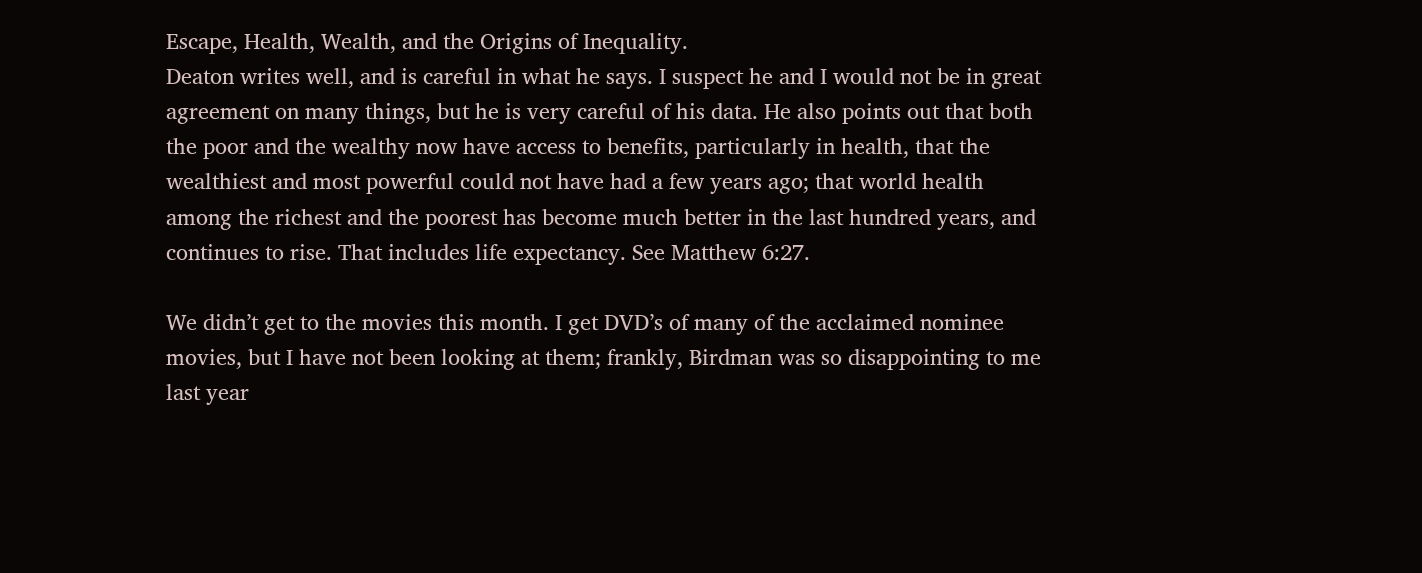Escape, Health, Wealth, and the Origins of Inequality.
Deaton writes well, and is careful in what he says. I suspect he and I would not be in great agreement on many things, but he is very careful of his data. He also points out that both the poor and the wealthy now have access to benefits, particularly in health, that the wealthiest and most powerful could not have had a few years ago; that world health among the richest and the poorest has become much better in the last hundred years, and continues to rise. That includes life expectancy. See Matthew 6:27.

We didn’t get to the movies this month. I get DVD’s of many of the acclaimed nominee movies, but I have not been looking at them; frankly, Birdman was so disappointing to me last year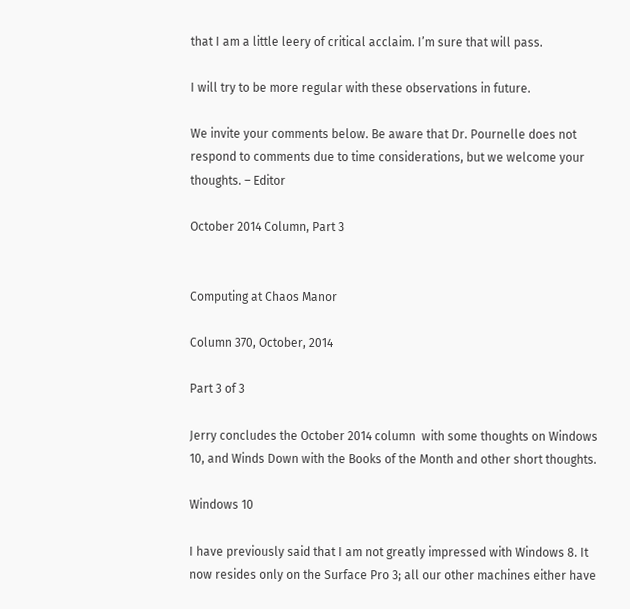that I am a little leery of critical acclaim. I’m sure that will pass.

I will try to be more regular with these observations in future.

We invite your comments below. Be aware that Dr. Pournelle does not respond to comments due to time considerations, but we welcome your thoughts. – Editor

October 2014 Column, Part 3


Computing at Chaos Manor

Column 370, October, 2014

Part 3 of 3

Jerry concludes the October 2014 column  with some thoughts on Windows 10, and Winds Down with the Books of the Month and other short thoughts.

Windows 10

I have previously said that I am not greatly impressed with Windows 8. It now resides only on the Surface Pro 3; all our other machines either have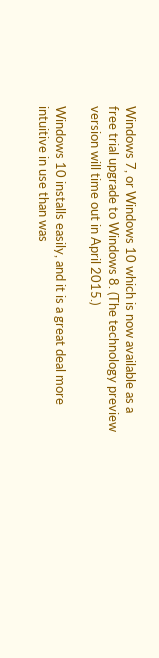Windows 7, or Windows 10 which is now available as a free trial upgrade to Windows 8. (The technology preview version will time out in April 2015.)

Windows 10 installs easily, and it is a great deal more intuitive in use than was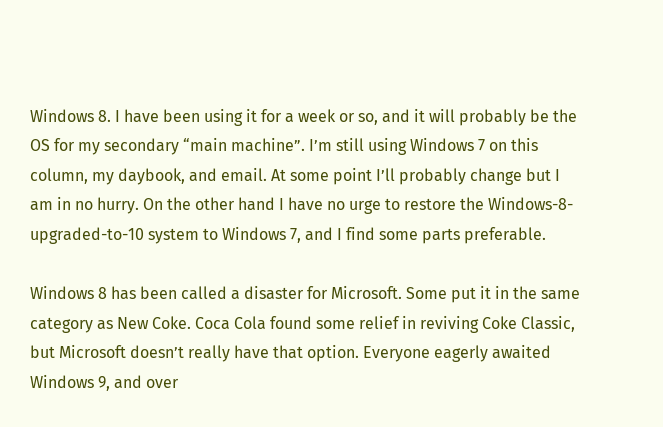Windows 8. I have been using it for a week or so, and it will probably be the OS for my secondary “main machine”. I’m still using Windows 7 on this column, my daybook, and email. At some point I’ll probably change but I am in no hurry. On the other hand I have no urge to restore the Windows-8-upgraded-to-10 system to Windows 7, and I find some parts preferable.

Windows 8 has been called a disaster for Microsoft. Some put it in the same category as New Coke. Coca Cola found some relief in reviving Coke Classic, but Microsoft doesn’t really have that option. Everyone eagerly awaited Windows 9, and over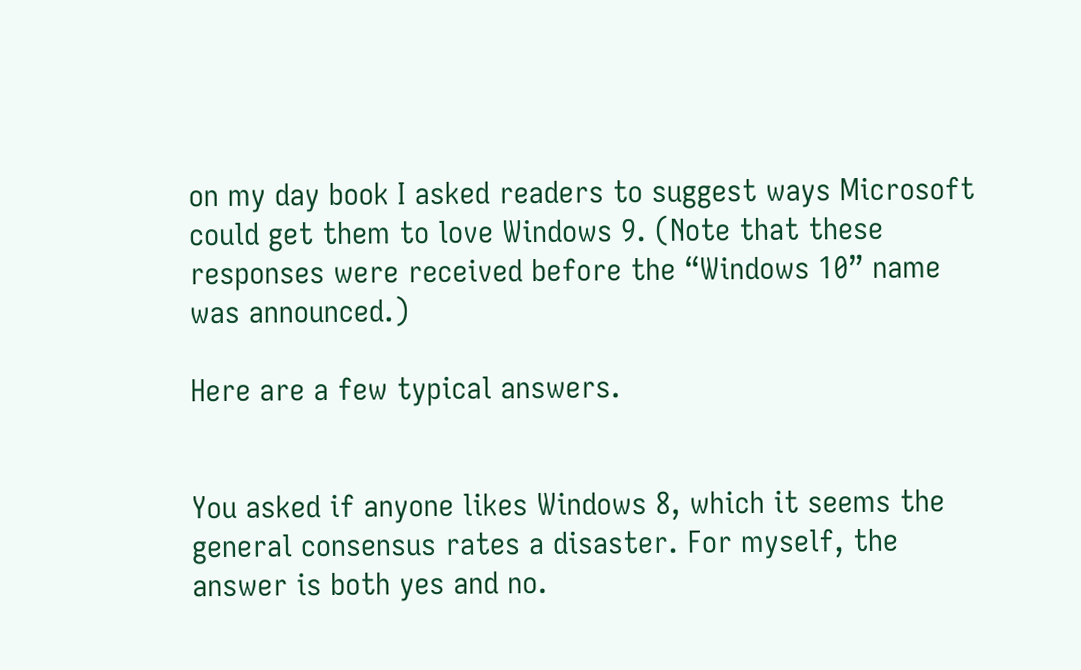on my day book I asked readers to suggest ways Microsoft could get them to love Windows 9. (Note that these responses were received before the “Windows 10” name was announced.)

Here are a few typical answers.


You asked if anyone likes Windows 8, which it seems the general consensus rates a disaster. For myself, the answer is both yes and no.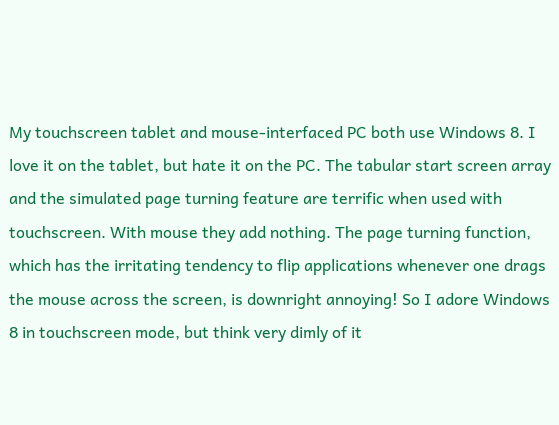My touchscreen tablet and mouse-interfaced PC both use Windows 8. I love it on the tablet, but hate it on the PC. The tabular start screen array and the simulated page turning feature are terrific when used with touchscreen. With mouse they add nothing. The page turning function, which has the irritating tendency to flip applications whenever one drags the mouse across the screen, is downright annoying! So I adore Windows 8 in touchscreen mode, but think very dimly of it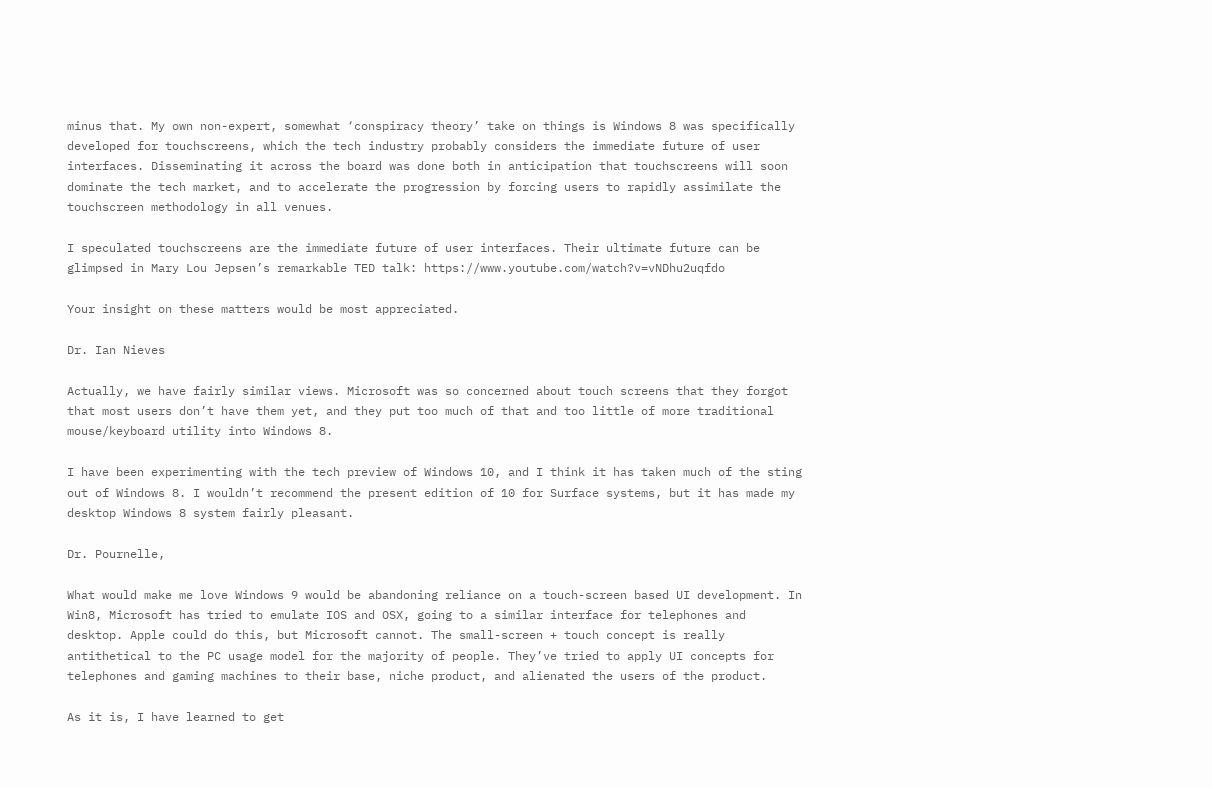minus that. My own non-expert, somewhat ‘conspiracy theory’ take on things is Windows 8 was specifically developed for touchscreens, which the tech industry probably considers the immediate future of user interfaces. Disseminating it across the board was done both in anticipation that touchscreens will soon dominate the tech market, and to accelerate the progression by forcing users to rapidly assimilate the touchscreen methodology in all venues.

I speculated touchscreens are the immediate future of user interfaces. Their ultimate future can be glimpsed in Mary Lou Jepsen’s remarkable TED talk: https://www.youtube.com/watch?v=vNDhu2uqfdo

Your insight on these matters would be most appreciated.

Dr. Ian Nieves

Actually, we have fairly similar views. Microsoft was so concerned about touch screens that they forgot that most users don’t have them yet, and they put too much of that and too little of more traditional mouse/keyboard utility into Windows 8.

I have been experimenting with the tech preview of Windows 10, and I think it has taken much of the sting out of Windows 8. I wouldn’t recommend the present edition of 10 for Surface systems, but it has made my desktop Windows 8 system fairly pleasant.

Dr. Pournelle,

What would make me love Windows 9 would be abandoning reliance on a touch-screen based UI development. In Win8, Microsoft has tried to emulate IOS and OSX, going to a similar interface for telephones and desktop. Apple could do this, but Microsoft cannot. The small-screen + touch concept is really antithetical to the PC usage model for the majority of people. They’ve tried to apply UI concepts for telephones and gaming machines to their base, niche product, and alienated the users of the product.

As it is, I have learned to get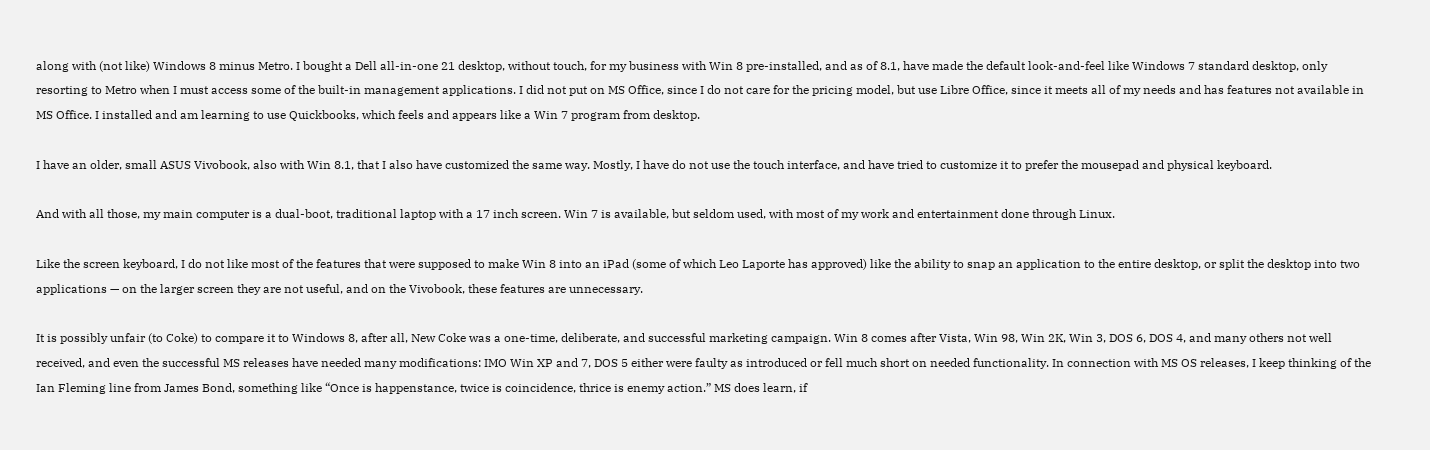along with (not like) Windows 8 minus Metro. I bought a Dell all-in-one 21 desktop, without touch, for my business with Win 8 pre-installed, and as of 8.1, have made the default look-and-feel like Windows 7 standard desktop, only resorting to Metro when I must access some of the built-in management applications. I did not put on MS Office, since I do not care for the pricing model, but use Libre Office, since it meets all of my needs and has features not available in MS Office. I installed and am learning to use Quickbooks, which feels and appears like a Win 7 program from desktop.

I have an older, small ASUS Vivobook, also with Win 8.1, that I also have customized the same way. Mostly, I have do not use the touch interface, and have tried to customize it to prefer the mousepad and physical keyboard.

And with all those, my main computer is a dual-boot, traditional laptop with a 17 inch screen. Win 7 is available, but seldom used, with most of my work and entertainment done through Linux.

Like the screen keyboard, I do not like most of the features that were supposed to make Win 8 into an iPad (some of which Leo Laporte has approved) like the ability to snap an application to the entire desktop, or split the desktop into two applications — on the larger screen they are not useful, and on the Vivobook, these features are unnecessary.

It is possibly unfair (to Coke) to compare it to Windows 8, after all, New Coke was a one-time, deliberate, and successful marketing campaign. Win 8 comes after Vista, Win 98, Win 2K, Win 3, DOS 6, DOS 4, and many others not well received, and even the successful MS releases have needed many modifications: IMO Win XP and 7, DOS 5 either were faulty as introduced or fell much short on needed functionality. In connection with MS OS releases, I keep thinking of the Ian Fleming line from James Bond, something like “Once is happenstance, twice is coincidence, thrice is enemy action.” MS does learn, if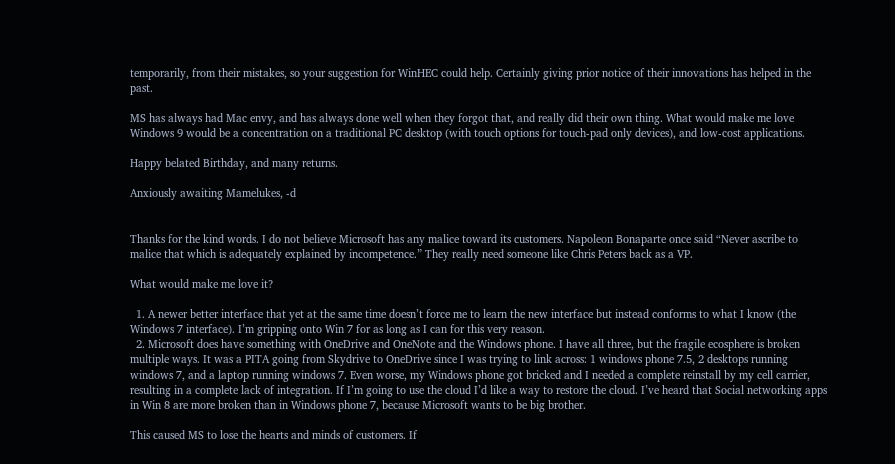temporarily, from their mistakes, so your suggestion for WinHEC could help. Certainly giving prior notice of their innovations has helped in the past.

MS has always had Mac envy, and has always done well when they forgot that, and really did their own thing. What would make me love Windows 9 would be a concentration on a traditional PC desktop (with touch options for touch-pad only devices), and low-cost applications.

Happy belated Birthday, and many returns.

Anxiously awaiting Mamelukes, -d


Thanks for the kind words. I do not believe Microsoft has any malice toward its customers. Napoleon Bonaparte once said “Never ascribe to malice that which is adequately explained by incompetence.” They really need someone like Chris Peters back as a VP.

What would make me love it?

  1. A newer better interface that yet at the same time doesn’t force me to learn the new interface but instead conforms to what I know (the Windows 7 interface). I’m gripping onto Win 7 for as long as I can for this very reason.
  2. Microsoft does have something with OneDrive and OneNote and the Windows phone. I have all three, but the fragile ecosphere is broken multiple ways. It was a PITA going from Skydrive to OneDrive since I was trying to link across: 1 windows phone 7.5, 2 desktops running windows 7, and a laptop running windows 7. Even worse, my Windows phone got bricked and I needed a complete reinstall by my cell carrier, resulting in a complete lack of integration. If I’m going to use the cloud I’d like a way to restore the cloud. I’ve heard that Social networking apps in Win 8 are more broken than in Windows phone 7, because Microsoft wants to be big brother.

This caused MS to lose the hearts and minds of customers. If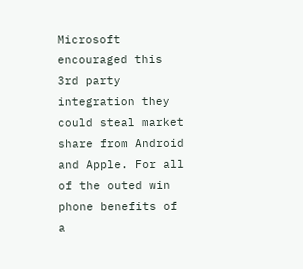Microsoft encouraged this 3rd party integration they could steal market share from Android and Apple. For all of the outed win phone benefits of a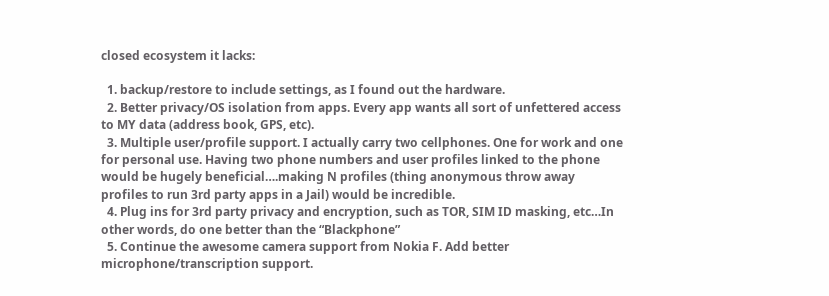closed ecosystem it lacks:

  1. backup/restore to include settings, as I found out the hardware.
  2. Better privacy/OS isolation from apps. Every app wants all sort of unfettered access to MY data (address book, GPS, etc).
  3. Multiple user/profile support. I actually carry two cellphones. One for work and one for personal use. Having two phone numbers and user profiles linked to the phone would be hugely beneficial….making N profiles (thing anonymous throw away profiles to run 3rd party apps in a Jail) would be incredible.
  4. Plug ins for 3rd party privacy and encryption, such as TOR, SIM ID masking, etc…In other words, do one better than the “Blackphone”
  5. Continue the awesome camera support from Nokia F. Add better microphone/transcription support.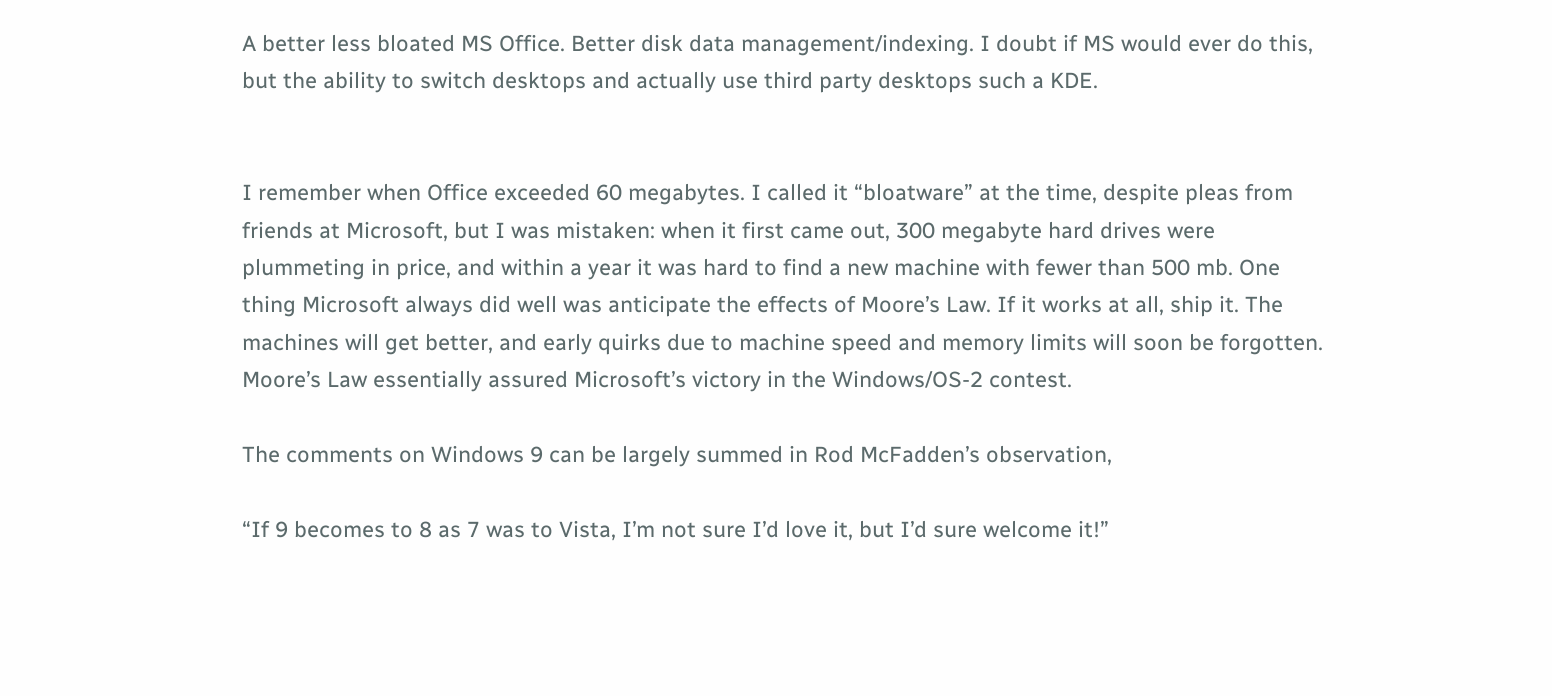A better less bloated MS Office. Better disk data management/indexing. I doubt if MS would ever do this, but the ability to switch desktops and actually use third party desktops such a KDE.


I remember when Office exceeded 60 megabytes. I called it “bloatware” at the time, despite pleas from friends at Microsoft, but I was mistaken: when it first came out, 300 megabyte hard drives were plummeting in price, and within a year it was hard to find a new machine with fewer than 500 mb. One thing Microsoft always did well was anticipate the effects of Moore’s Law. If it works at all, ship it. The machines will get better, and early quirks due to machine speed and memory limits will soon be forgotten. Moore’s Law essentially assured Microsoft’s victory in the Windows/OS-2 contest.

The comments on Windows 9 can be largely summed in Rod McFadden’s observation,

“If 9 becomes to 8 as 7 was to Vista, I’m not sure I’d love it, but I’d sure welcome it!”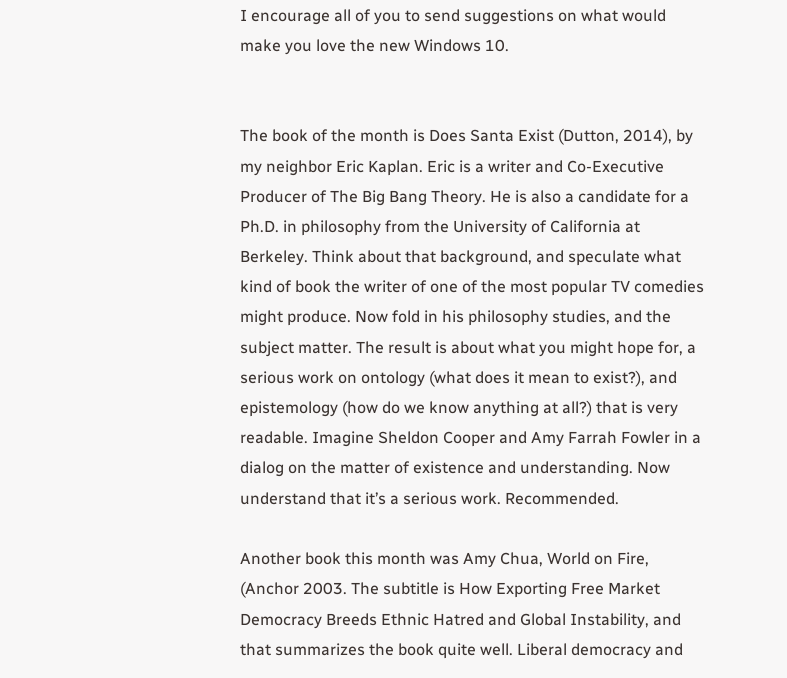I encourage all of you to send suggestions on what would make you love the new Windows 10.


The book of the month is Does Santa Exist (Dutton, 2014), by my neighbor Eric Kaplan. Eric is a writer and Co-Executive Producer of The Big Bang Theory. He is also a candidate for a Ph.D. in philosophy from the University of California at Berkeley. Think about that background, and speculate what kind of book the writer of one of the most popular TV comedies might produce. Now fold in his philosophy studies, and the subject matter. The result is about what you might hope for, a serious work on ontology (what does it mean to exist?), and epistemology (how do we know anything at all?) that is very readable. Imagine Sheldon Cooper and Amy Farrah Fowler in a dialog on the matter of existence and understanding. Now understand that it’s a serious work. Recommended.

Another book this month was Amy Chua, World on Fire, (Anchor 2003. The subtitle is How Exporting Free Market Democracy Breeds Ethnic Hatred and Global Instability, and that summarizes the book quite well. Liberal democracy and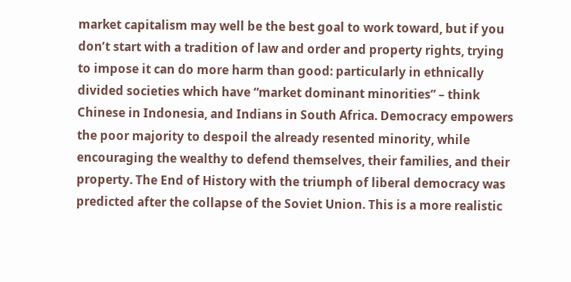market capitalism may well be the best goal to work toward, but if you don’t start with a tradition of law and order and property rights, trying to impose it can do more harm than good: particularly in ethnically divided societies which have “market dominant minorities” – think Chinese in Indonesia, and Indians in South Africa. Democracy empowers the poor majority to despoil the already resented minority, while encouraging the wealthy to defend themselves, their families, and their property. The End of History with the triumph of liberal democracy was predicted after the collapse of the Soviet Union. This is a more realistic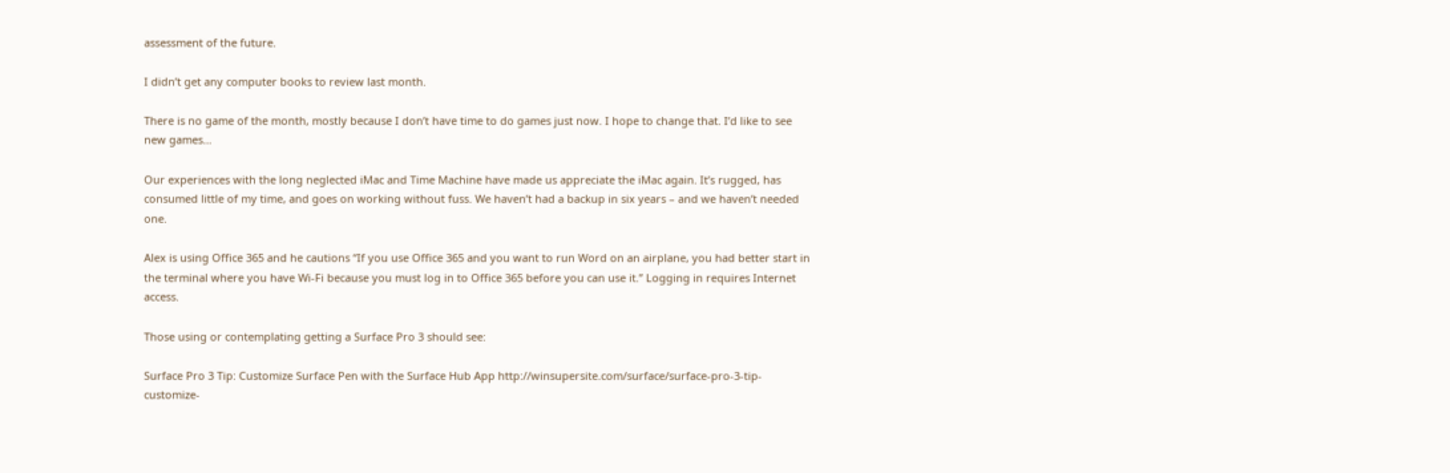assessment of the future.

I didn’t get any computer books to review last month.

There is no game of the month, mostly because I don’t have time to do games just now. I hope to change that. I’d like to see new games…

Our experiences with the long neglected iMac and Time Machine have made us appreciate the iMac again. It’s rugged, has consumed little of my time, and goes on working without fuss. We haven’t had a backup in six years – and we haven’t needed one.

Alex is using Office 365 and he cautions “If you use Office 365 and you want to run Word on an airplane, you had better start in the terminal where you have Wi-Fi because you must log in to Office 365 before you can use it.” Logging in requires Internet access.

Those using or contemplating getting a Surface Pro 3 should see:

Surface Pro 3 Tip: Customize Surface Pen with the Surface Hub App http://winsupersite.com/surface/surface-pro-3-tip-customize-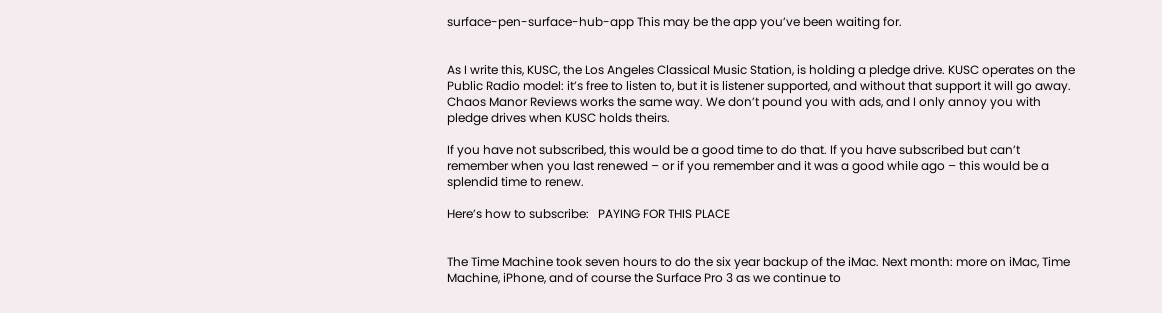surface-pen-surface-hub-app This may be the app you’ve been waiting for.


As I write this, KUSC, the Los Angeles Classical Music Station, is holding a pledge drive. KUSC operates on the Public Radio model: it’s free to listen to, but it is listener supported, and without that support it will go away. Chaos Manor Reviews works the same way. We don’t pound you with ads, and I only annoy you with pledge drives when KUSC holds theirs.

If you have not subscribed, this would be a good time to do that. If you have subscribed but can’t remember when you last renewed – or if you remember and it was a good while ago – this would be a splendid time to renew.

Here’s how to subscribe:   PAYING FOR THIS PLACE


The Time Machine took seven hours to do the six year backup of the iMac. Next month: more on iMac, Time Machine, iPhone, and of course the Surface Pro 3 as we continue to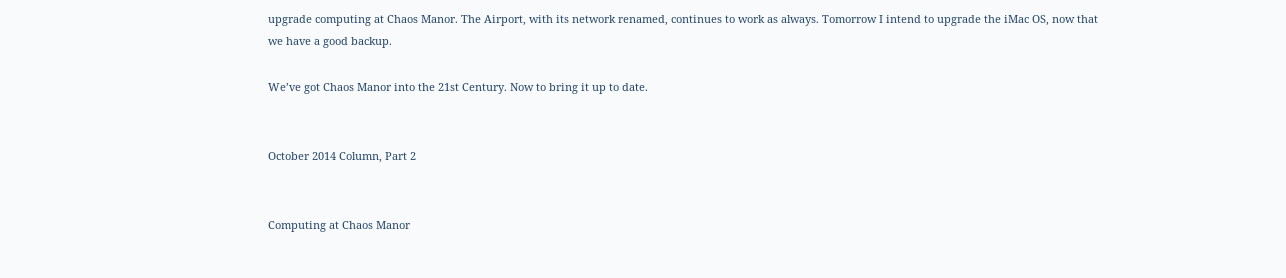upgrade computing at Chaos Manor. The Airport, with its network renamed, continues to work as always. Tomorrow I intend to upgrade the iMac OS, now that we have a good backup.

We’ve got Chaos Manor into the 21st Century. Now to bring it up to date.


October 2014 Column, Part 2


Computing at Chaos Manor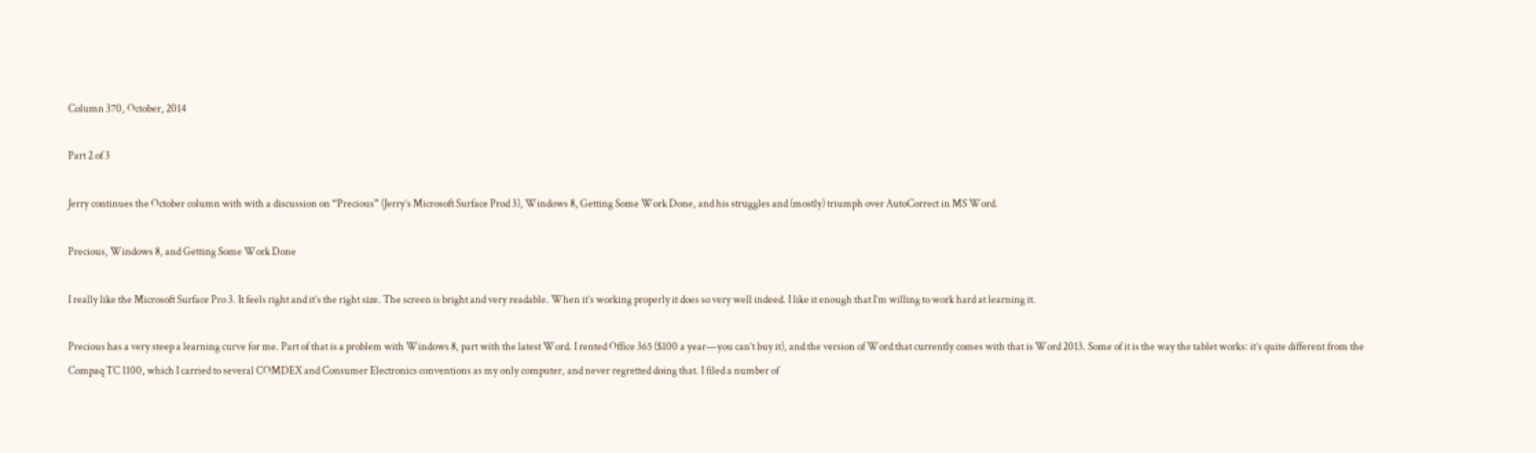Column 370, October, 2014

Part 2 of 3

Jerry continues the October column with with a discussion on “Precious” (Jerry’s Microsoft Surface Prod 3), Windows 8, Getting Some Work Done, and his struggles and (mostly) triumph over AutoCorrect in MS Word.

Precious, Windows 8, and Getting Some Work Done

I really like the Microsoft Surface Pro 3. It feels right and it’s the right size. The screen is bright and very readable. When it’s working properly it does so very well indeed. I like it enough that I’m willing to work hard at learning it.

Precious has a very steep a learning curve for me. Part of that is a problem with Windows 8, part with the latest Word. I rented Office 365 ($100 a year—you can’t buy it), and the version of Word that currently comes with that is Word 2013. Some of it is the way the tablet works: it’s quite different from the Compaq TC 1100, which I carried to several COMDEX and Consumer Electronics conventions as my only computer, and never regretted doing that. I filed a number of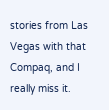stories from Las Vegas with that Compaq, and I really miss it.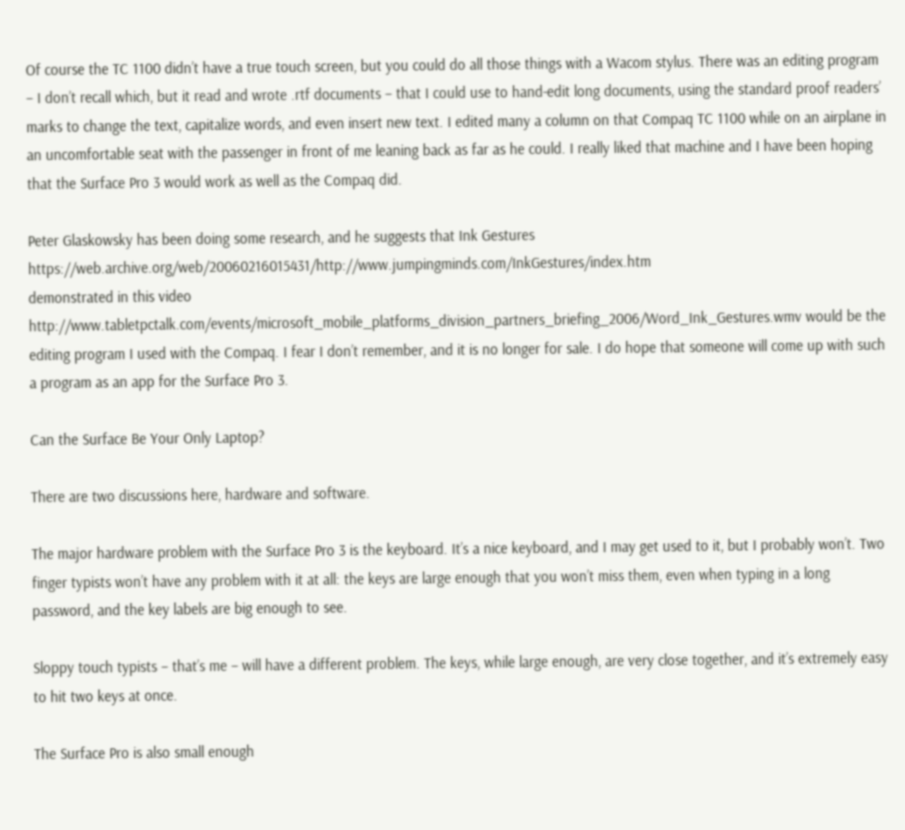Of course the TC 1100 didn’t have a true touch screen, but you could do all those things with a Wacom stylus. There was an editing program – I don’t recall which, but it read and wrote .rtf documents – that I could use to hand-edit long documents, using the standard proof readers’ marks to change the text, capitalize words, and even insert new text. I edited many a column on that Compaq TC 1100 while on an airplane in an uncomfortable seat with the passenger in front of me leaning back as far as he could. I really liked that machine and I have been hoping that the Surface Pro 3 would work as well as the Compaq did.

Peter Glaskowsky has been doing some research, and he suggests that Ink Gestures https://web.archive.org/web/20060216015431/http://www.jumpingminds.com/InkGestures/index.htm
demonstrated in this video http://www.tabletpctalk.com/events/microsoft_mobile_platforms_division_partners_briefing_2006/Word_Ink_Gestures.wmv would be the editing program I used with the Compaq. I fear I don’t remember, and it is no longer for sale. I do hope that someone will come up with such a program as an app for the Surface Pro 3.

Can the Surface Be Your Only Laptop?

There are two discussions here, hardware and software.

The major hardware problem with the Surface Pro 3 is the keyboard. It’s a nice keyboard, and I may get used to it, but I probably won’t. Two finger typists won’t have any problem with it at all: the keys are large enough that you won’t miss them, even when typing in a long password, and the key labels are big enough to see.

Sloppy touch typists – that’s me – will have a different problem. The keys, while large enough, are very close together, and it’s extremely easy to hit two keys at once.

The Surface Pro is also small enough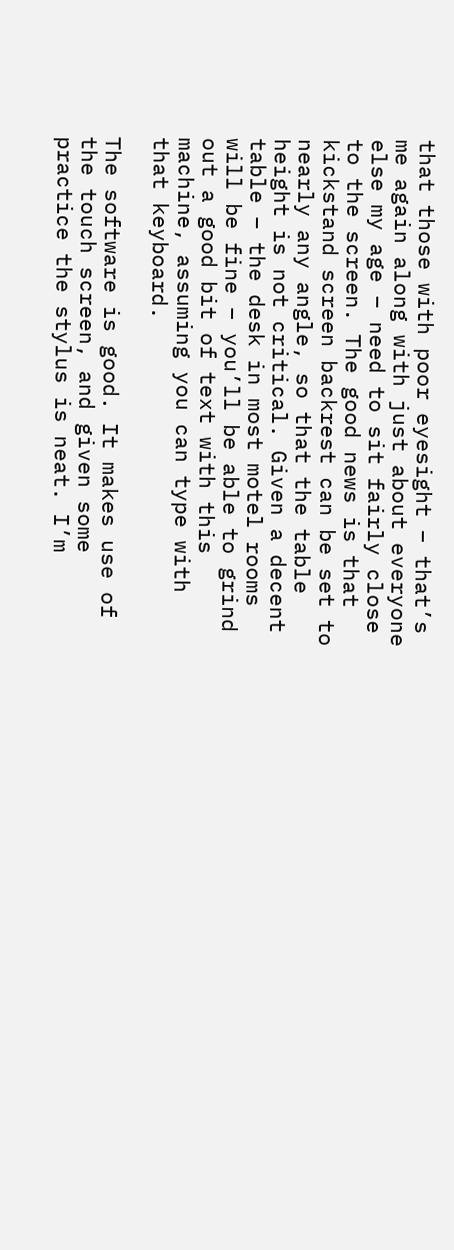that those with poor eyesight – that’s me again along with just about everyone else my age – need to sit fairly close to the screen. The good news is that kickstand screen backrest can be set to nearly any angle, so that the table height is not critical. Given a decent table – the desk in most motel rooms will be fine – you’ll be able to grind out a good bit of text with this machine, assuming you can type with that keyboard.

The software is good. It makes use of the touch screen, and given some practice the stylus is neat. I’m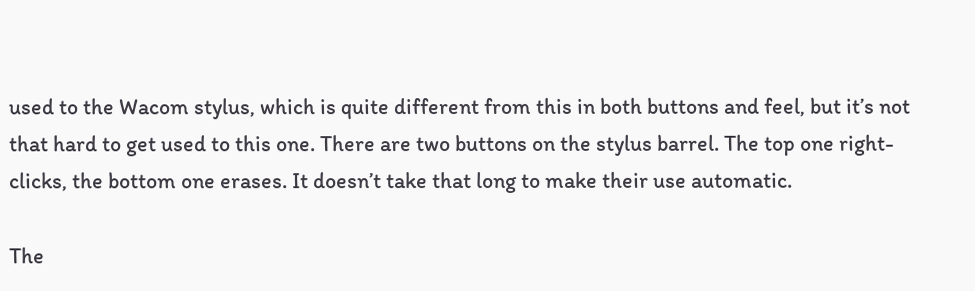used to the Wacom stylus, which is quite different from this in both buttons and feel, but it’s not that hard to get used to this one. There are two buttons on the stylus barrel. The top one right-clicks, the bottom one erases. It doesn’t take that long to make their use automatic.

The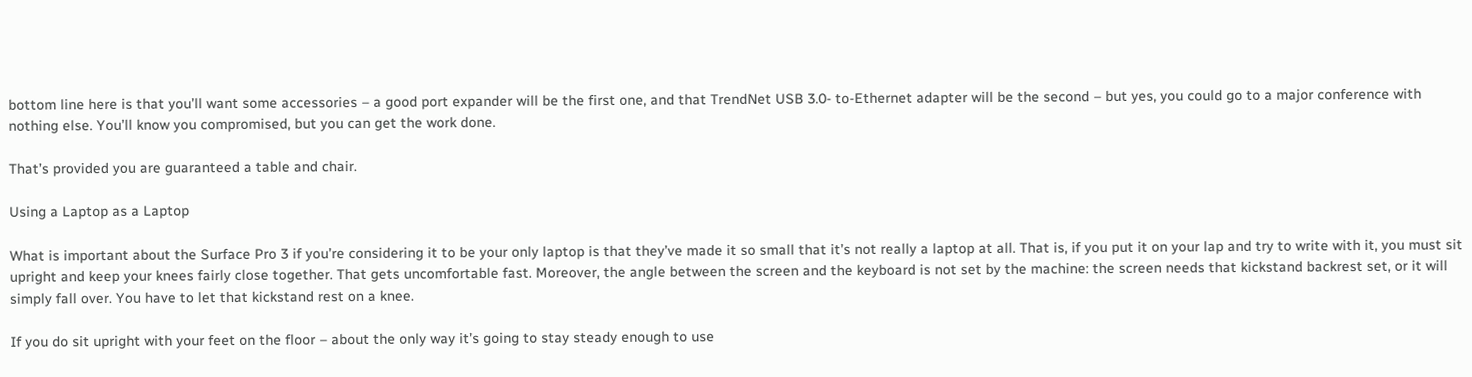bottom line here is that you’ll want some accessories – a good port expander will be the first one, and that TrendNet USB 3.0- to-Ethernet adapter will be the second – but yes, you could go to a major conference with nothing else. You’ll know you compromised, but you can get the work done.

That’s provided you are guaranteed a table and chair.

Using a Laptop as a Laptop

What is important about the Surface Pro 3 if you’re considering it to be your only laptop is that they’ve made it so small that it’s not really a laptop at all. That is, if you put it on your lap and try to write with it, you must sit upright and keep your knees fairly close together. That gets uncomfortable fast. Moreover, the angle between the screen and the keyboard is not set by the machine: the screen needs that kickstand backrest set, or it will simply fall over. You have to let that kickstand rest on a knee.

If you do sit upright with your feet on the floor – about the only way it’s going to stay steady enough to use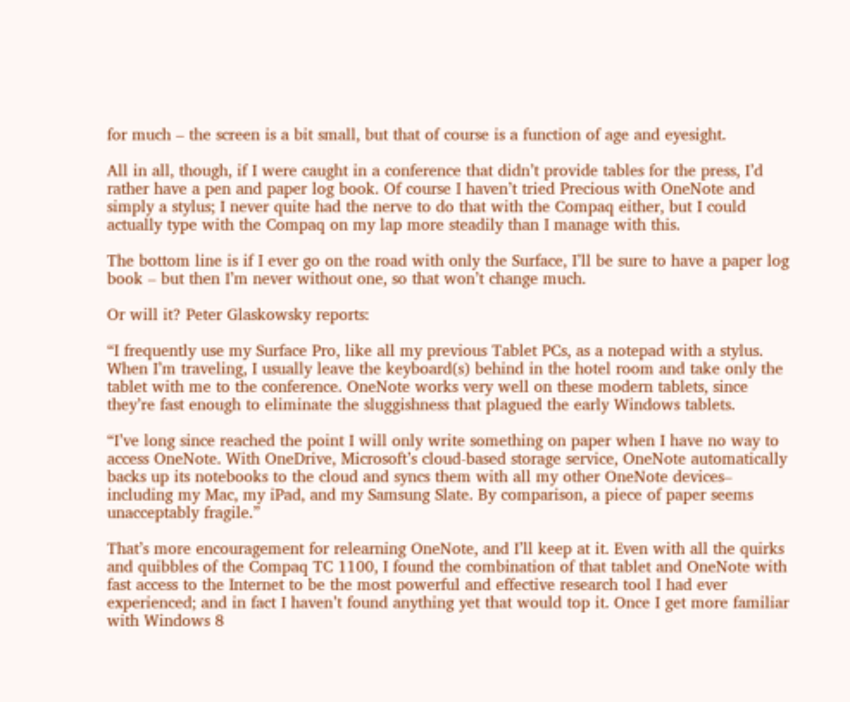for much – the screen is a bit small, but that of course is a function of age and eyesight.

All in all, though, if I were caught in a conference that didn’t provide tables for the press, I’d rather have a pen and paper log book. Of course I haven’t tried Precious with OneNote and simply a stylus; I never quite had the nerve to do that with the Compaq either, but I could actually type with the Compaq on my lap more steadily than I manage with this.

The bottom line is if I ever go on the road with only the Surface, I’ll be sure to have a paper log book – but then I’m never without one, so that won’t change much.

Or will it? Peter Glaskowsky reports:

“I frequently use my Surface Pro, like all my previous Tablet PCs, as a notepad with a stylus. When I’m traveling, I usually leave the keyboard(s) behind in the hotel room and take only the tablet with me to the conference. OneNote works very well on these modern tablets, since they’re fast enough to eliminate the sluggishness that plagued the early Windows tablets.

“I’ve long since reached the point I will only write something on paper when I have no way to access OneNote. With OneDrive, Microsoft’s cloud-based storage service, OneNote automatically backs up its notebooks to the cloud and syncs them with all my other OneNote devices– including my Mac, my iPad, and my Samsung Slate. By comparison, a piece of paper seems unacceptably fragile.”

That’s more encouragement for relearning OneNote, and I’ll keep at it. Even with all the quirks and quibbles of the Compaq TC 1100, I found the combination of that tablet and OneNote with fast access to the Internet to be the most powerful and effective research tool I had ever experienced; and in fact I haven’t found anything yet that would top it. Once I get more familiar with Windows 8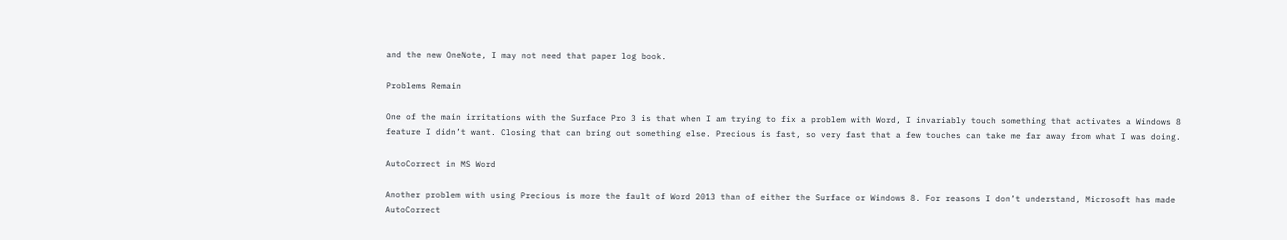and the new OneNote, I may not need that paper log book.

Problems Remain

One of the main irritations with the Surface Pro 3 is that when I am trying to fix a problem with Word, I invariably touch something that activates a Windows 8 feature I didn’t want. Closing that can bring out something else. Precious is fast, so very fast that a few touches can take me far away from what I was doing.

AutoCorrect in MS Word

Another problem with using Precious is more the fault of Word 2013 than of either the Surface or Windows 8. For reasons I don’t understand, Microsoft has made AutoCorrect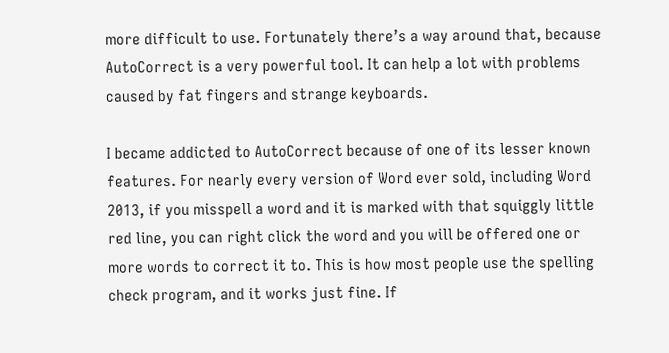more difficult to use. Fortunately there’s a way around that, because AutoCorrect is a very powerful tool. It can help a lot with problems caused by fat fingers and strange keyboards.

I became addicted to AutoCorrect because of one of its lesser known features. For nearly every version of Word ever sold, including Word 2013, if you misspell a word and it is marked with that squiggly little red line, you can right click the word and you will be offered one or more words to correct it to. This is how most people use the spelling check program, and it works just fine. If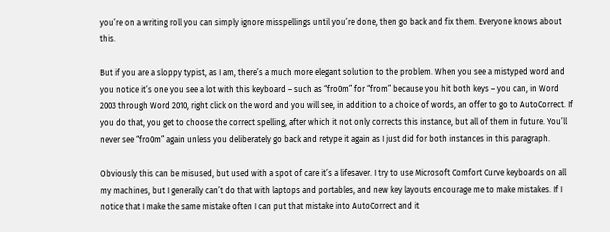you’re on a writing roll you can simply ignore misspellings until you’re done, then go back and fix them. Everyone knows about this.

But if you are a sloppy typist, as I am, there’s a much more elegant solution to the problem. When you see a mistyped word and you notice it’s one you see a lot with this keyboard – such as “fro0m” for “from” because you hit both keys – you can, in Word 2003 through Word 2010, right click on the word and you will see, in addition to a choice of words, an offer to go to AutoCorrect. If you do that, you get to choose the correct spelling, after which it not only corrects this instance, but all of them in future. You’ll never see “fro0m” again unless you deliberately go back and retype it again as I just did for both instances in this paragraph.

Obviously this can be misused, but used with a spot of care it’s a lifesaver. I try to use Microsoft Comfort Curve keyboards on all my machines, but I generally can’t do that with laptops and portables, and new key layouts encourage me to make mistakes. If I notice that I make the same mistake often I can put that mistake into AutoCorrect and it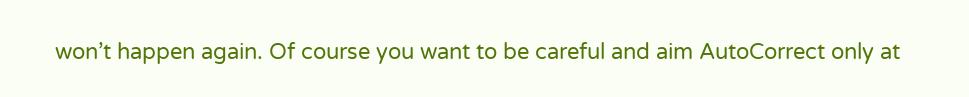won’t happen again. Of course you want to be careful and aim AutoCorrect only at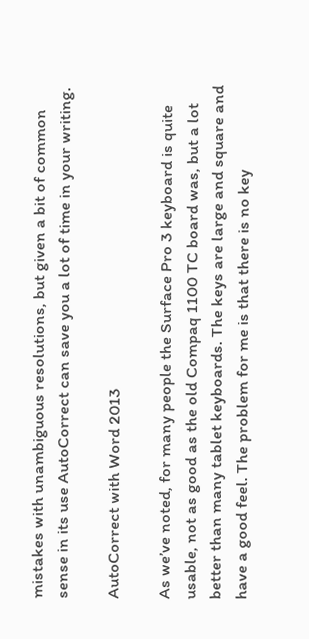mistakes with unambiguous resolutions, but given a bit of common sense in its use AutoCorrect can save you a lot of time in your writing.

AutoCorrect with Word 2013

As we’ve noted, for many people the Surface Pro 3 keyboard is quite usable, not as good as the old Compaq 1100 TC board was, but a lot better than many tablet keyboards. The keys are large and square and have a good feel. The problem for me is that there is no key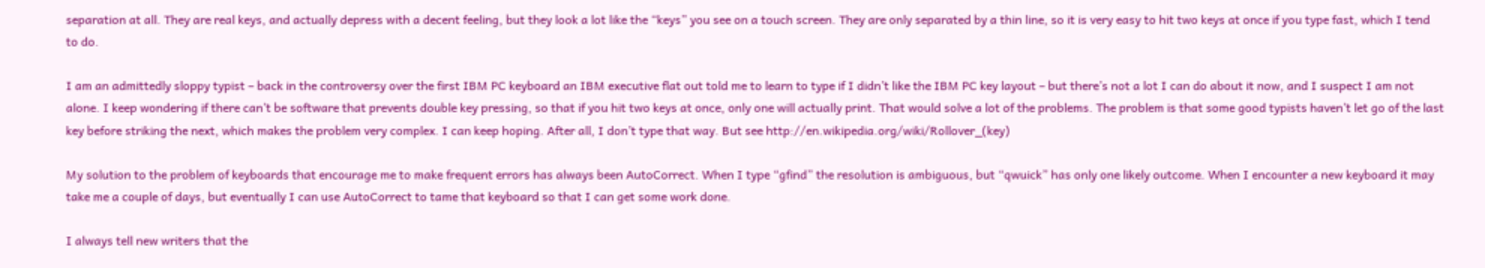separation at all. They are real keys, and actually depress with a decent feeling, but they look a lot like the “keys” you see on a touch screen. They are only separated by a thin line, so it is very easy to hit two keys at once if you type fast, which I tend to do.

I am an admittedly sloppy typist – back in the controversy over the first IBM PC keyboard an IBM executive flat out told me to learn to type if I didn’t like the IBM PC key layout – but there’s not a lot I can do about it now, and I suspect I am not alone. I keep wondering if there can’t be software that prevents double key pressing, so that if you hit two keys at once, only one will actually print. That would solve a lot of the problems. The problem is that some good typists haven’t let go of the last key before striking the next, which makes the problem very complex. I can keep hoping. After all, I don’t type that way. But see http://en.wikipedia.org/wiki/Rollover_(key)

My solution to the problem of keyboards that encourage me to make frequent errors has always been AutoCorrect. When I type “gfind” the resolution is ambiguous, but “qwuick” has only one likely outcome. When I encounter a new keyboard it may take me a couple of days, but eventually I can use AutoCorrect to tame that keyboard so that I can get some work done.

I always tell new writers that the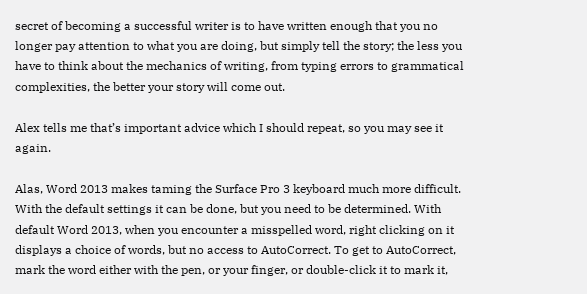secret of becoming a successful writer is to have written enough that you no longer pay attention to what you are doing, but simply tell the story; the less you have to think about the mechanics of writing, from typing errors to grammatical complexities, the better your story will come out.

Alex tells me that’s important advice which I should repeat, so you may see it again.

Alas, Word 2013 makes taming the Surface Pro 3 keyboard much more difficult. With the default settings it can be done, but you need to be determined. With default Word 2013, when you encounter a misspelled word, right clicking on it displays a choice of words, but no access to AutoCorrect. To get to AutoCorrect, mark the word either with the pen, or your finger, or double-click it to mark it,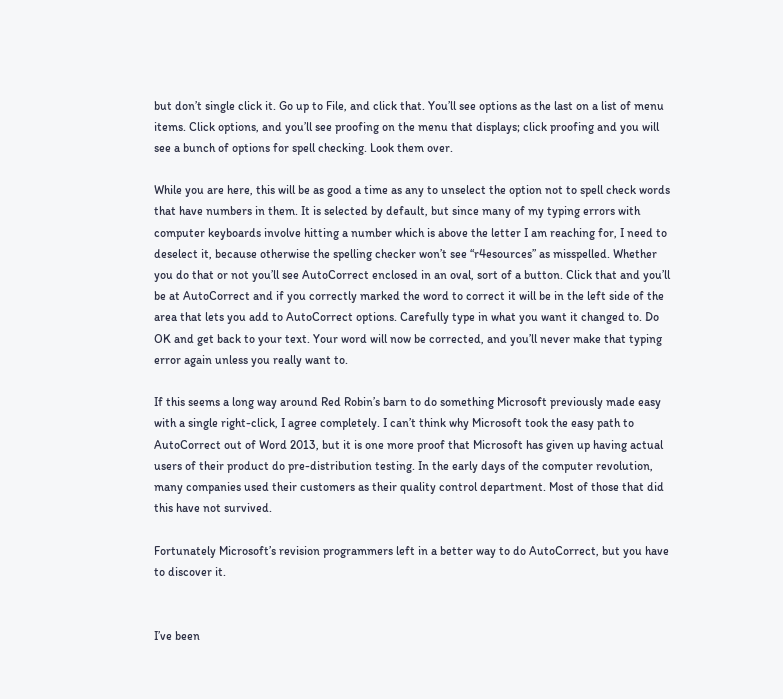but don’t single click it. Go up to File, and click that. You’ll see options as the last on a list of menu items. Click options, and you’ll see proofing on the menu that displays; click proofing and you will see a bunch of options for spell checking. Look them over.

While you are here, this will be as good a time as any to unselect the option not to spell check words that have numbers in them. It is selected by default, but since many of my typing errors with computer keyboards involve hitting a number which is above the letter I am reaching for, I need to deselect it, because otherwise the spelling checker won’t see “r4esources” as misspelled. Whether you do that or not you’ll see AutoCorrect enclosed in an oval, sort of a button. Click that and you’ll be at AutoCorrect and if you correctly marked the word to correct it will be in the left side of the area that lets you add to AutoCorrect options. Carefully type in what you want it changed to. Do OK and get back to your text. Your word will now be corrected, and you’ll never make that typing error again unless you really want to.

If this seems a long way around Red Robin’s barn to do something Microsoft previously made easy with a single right-click, I agree completely. I can’t think why Microsoft took the easy path to AutoCorrect out of Word 2013, but it is one more proof that Microsoft has given up having actual users of their product do pre-distribution testing. In the early days of the computer revolution, many companies used their customers as their quality control department. Most of those that did this have not survived.

Fortunately Microsoft’s revision programmers left in a better way to do AutoCorrect, but you have to discover it.


I’ve been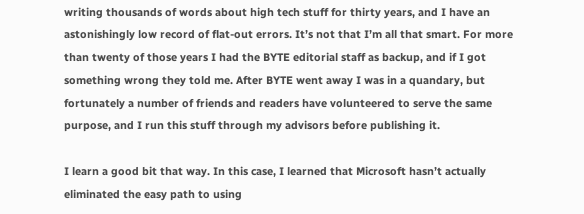writing thousands of words about high tech stuff for thirty years, and I have an astonishingly low record of flat-out errors. It’s not that I’m all that smart. For more than twenty of those years I had the BYTE editorial staff as backup, and if I got something wrong they told me. After BYTE went away I was in a quandary, but fortunately a number of friends and readers have volunteered to serve the same purpose, and I run this stuff through my advisors before publishing it.

I learn a good bit that way. In this case, I learned that Microsoft hasn’t actually eliminated the easy path to using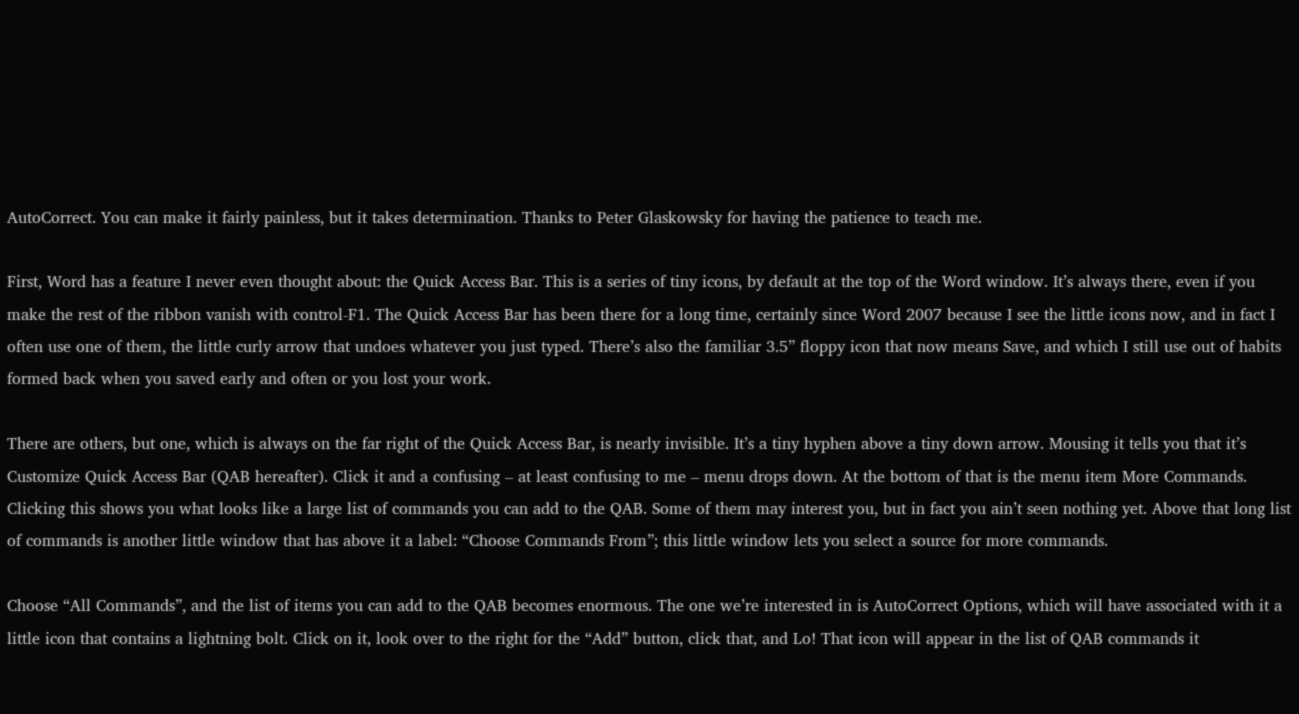AutoCorrect. You can make it fairly painless, but it takes determination. Thanks to Peter Glaskowsky for having the patience to teach me.

First, Word has a feature I never even thought about: the Quick Access Bar. This is a series of tiny icons, by default at the top of the Word window. It’s always there, even if you make the rest of the ribbon vanish with control-F1. The Quick Access Bar has been there for a long time, certainly since Word 2007 because I see the little icons now, and in fact I often use one of them, the little curly arrow that undoes whatever you just typed. There’s also the familiar 3.5” floppy icon that now means Save, and which I still use out of habits formed back when you saved early and often or you lost your work.

There are others, but one, which is always on the far right of the Quick Access Bar, is nearly invisible. It’s a tiny hyphen above a tiny down arrow. Mousing it tells you that it’s Customize Quick Access Bar (QAB hereafter). Click it and a confusing – at least confusing to me – menu drops down. At the bottom of that is the menu item More Commands. Clicking this shows you what looks like a large list of commands you can add to the QAB. Some of them may interest you, but in fact you ain’t seen nothing yet. Above that long list of commands is another little window that has above it a label: “Choose Commands From”; this little window lets you select a source for more commands.

Choose “All Commands”, and the list of items you can add to the QAB becomes enormous. The one we’re interested in is AutoCorrect Options, which will have associated with it a little icon that contains a lightning bolt. Click on it, look over to the right for the “Add” button, click that, and Lo! That icon will appear in the list of QAB commands it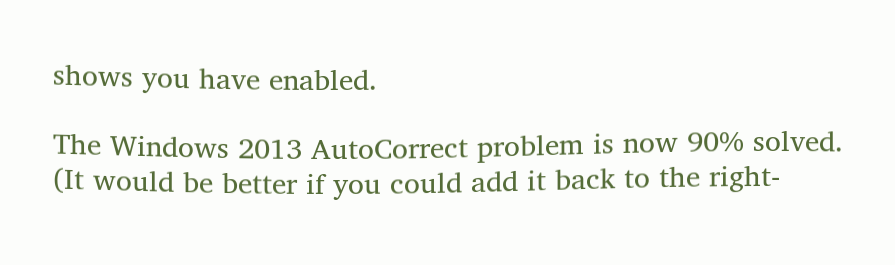shows you have enabled.

The Windows 2013 AutoCorrect problem is now 90% solved. (It would be better if you could add it back to the right-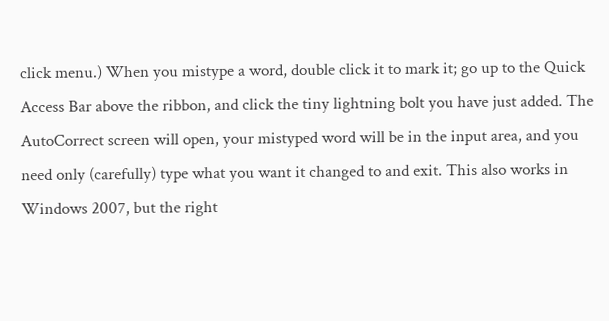click menu.) When you mistype a word, double click it to mark it; go up to the Quick Access Bar above the ribbon, and click the tiny lightning bolt you have just added. The AutoCorrect screen will open, your mistyped word will be in the input area, and you need only (carefully) type what you want it changed to and exit. This also works in Windows 2007, but the right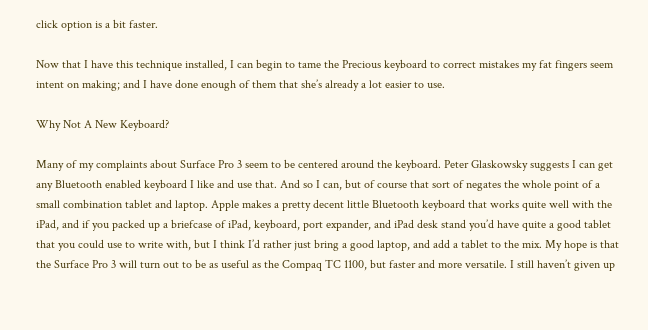click option is a bit faster.

Now that I have this technique installed, I can begin to tame the Precious keyboard to correct mistakes my fat fingers seem intent on making; and I have done enough of them that she’s already a lot easier to use.

Why Not A New Keyboard?

Many of my complaints about Surface Pro 3 seem to be centered around the keyboard. Peter Glaskowsky suggests I can get any Bluetooth enabled keyboard I like and use that. And so I can, but of course that sort of negates the whole point of a small combination tablet and laptop. Apple makes a pretty decent little Bluetooth keyboard that works quite well with the iPad, and if you packed up a briefcase of iPad, keyboard, port expander, and iPad desk stand you’d have quite a good tablet that you could use to write with, but I think I’d rather just bring a good laptop, and add a tablet to the mix. My hope is that the Surface Pro 3 will turn out to be as useful as the Compaq TC 1100, but faster and more versatile. I still haven’t given up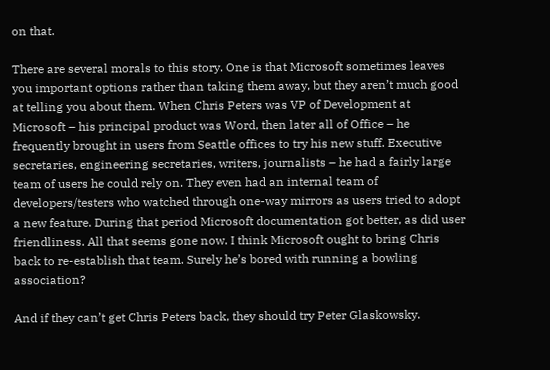on that.

There are several morals to this story. One is that Microsoft sometimes leaves you important options rather than taking them away, but they aren’t much good at telling you about them. When Chris Peters was VP of Development at Microsoft – his principal product was Word, then later all of Office – he frequently brought in users from Seattle offices to try his new stuff. Executive secretaries, engineering secretaries, writers, journalists – he had a fairly large team of users he could rely on. They even had an internal team of developers/testers who watched through one-way mirrors as users tried to adopt a new feature. During that period Microsoft documentation got better, as did user friendliness. All that seems gone now. I think Microsoft ought to bring Chris back to re-establish that team. Surely he’s bored with running a bowling association?

And if they can’t get Chris Peters back, they should try Peter Glaskowsky.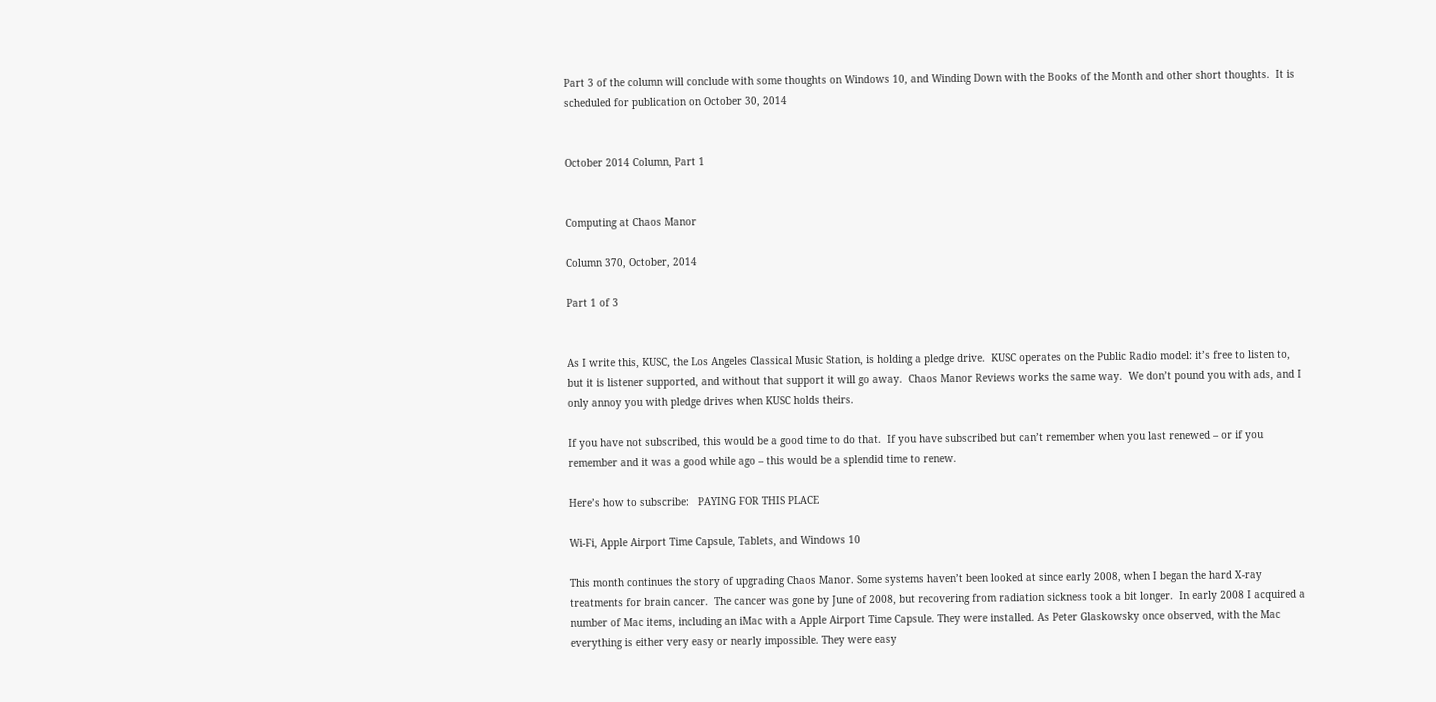Part 3 of the column will conclude with some thoughts on Windows 10, and Winding Down with the Books of the Month and other short thoughts.  It is scheduled for publication on October 30, 2014


October 2014 Column, Part 1


Computing at Chaos Manor

Column 370, October, 2014

Part 1 of 3


As I write this, KUSC, the Los Angeles Classical Music Station, is holding a pledge drive.  KUSC operates on the Public Radio model: it’s free to listen to, but it is listener supported, and without that support it will go away.  Chaos Manor Reviews works the same way.  We don’t pound you with ads, and I only annoy you with pledge drives when KUSC holds theirs.

If you have not subscribed, this would be a good time to do that.  If you have subscribed but can’t remember when you last renewed – or if you remember and it was a good while ago – this would be a splendid time to renew.

Here’s how to subscribe:   PAYING FOR THIS PLACE

Wi-Fi, Apple Airport Time Capsule, Tablets, and Windows 10

This month continues the story of upgrading Chaos Manor. Some systems haven’t been looked at since early 2008, when I began the hard X-ray treatments for brain cancer.  The cancer was gone by June of 2008, but recovering from radiation sickness took a bit longer.  In early 2008 I acquired a number of Mac items, including an iMac with a Apple Airport Time Capsule. They were installed. As Peter Glaskowsky once observed, with the Mac everything is either very easy or nearly impossible. They were easy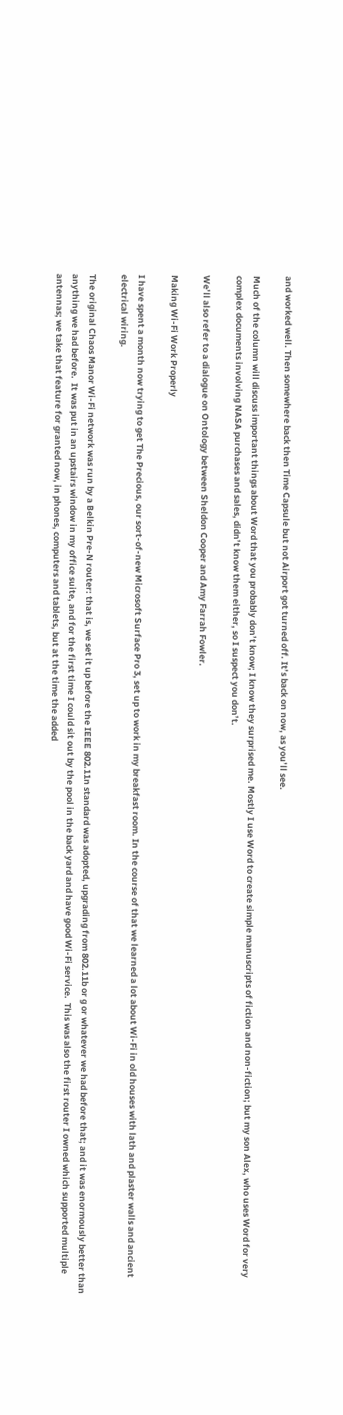and worked well. Then somewhere back then Time Capsule but not Airport got turned off. It’s back on now, as you’ll see.

Much of the column will discuss important things about Word that you probably don’t know; I know they surprised me. Mostly I use Word to create simple manuscripts of fiction and non-fiction; but my son Alex, who uses Word for very complex documents involving NASA purchases and sales, didn’t know them either, so I suspect you don’t.

We’ll also refer to a dialogue on Ontology between Sheldon Cooper and Amy Farrah Fowler.

Making Wi-Fi Work Properly

I have spent a month now trying to get The Precious, our sort-of-new Microsoft Surface Pro 3, set up to work in my breakfast room. In the course of that we learned a lot about Wi-Fi in old houses with lath and plaster walls and ancient electrical wiring.

The original Chaos Manor Wi-Fi network was run by a Belkin Pre-N router: that is, we set it up before the IEEE 802.11n standard was adopted, upgrading from 802.11b or g or whatever we had before that; and it was enormously better than anything we had before.  It was put in an upstairs window in my office suite, and for the first time I could sit out by the pool in the back yard and have good Wi-Fi service.  This was also the first router I owned which supported multiple antennas; we take that feature for granted now, in phones, computers and tablets, but at the time the added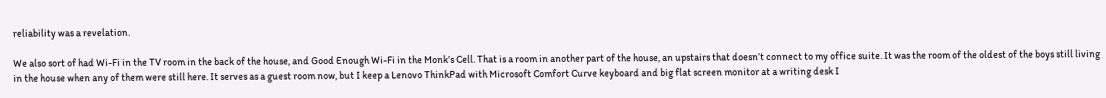reliability was a revelation.

We also sort of had Wi-Fi in the TV room in the back of the house, and Good Enough Wi-Fi in the Monk’s Cell. That is a room in another part of the house, an upstairs that doesn’t connect to my office suite. It was the room of the oldest of the boys still living in the house when any of them were still here. It serves as a guest room now, but I keep a Lenovo ThinkPad with Microsoft Comfort Curve keyboard and big flat screen monitor at a writing desk I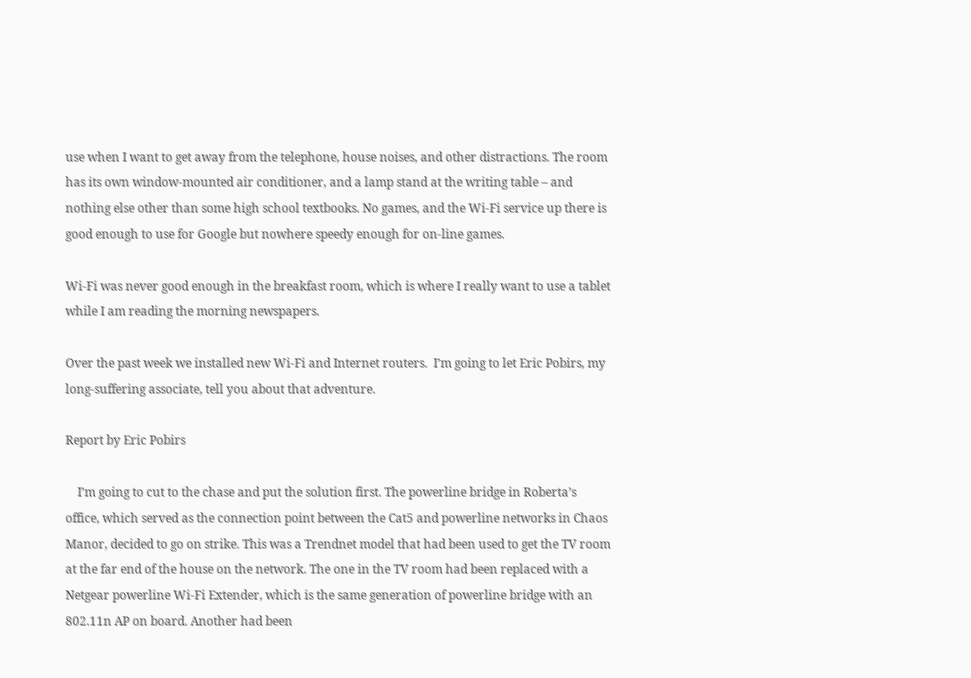use when I want to get away from the telephone, house noises, and other distractions. The room has its own window-mounted air conditioner, and a lamp stand at the writing table – and nothing else other than some high school textbooks. No games, and the Wi-Fi service up there is good enough to use for Google but nowhere speedy enough for on-line games.

Wi-Fi was never good enough in the breakfast room, which is where I really want to use a tablet while I am reading the morning newspapers.

Over the past week we installed new Wi-Fi and Internet routers.  I’m going to let Eric Pobirs, my long-suffering associate, tell you about that adventure.

Report by Eric Pobirs

    I’m going to cut to the chase and put the solution first. The powerline bridge in Roberta’s office, which served as the connection point between the Cat5 and powerline networks in Chaos Manor, decided to go on strike. This was a Trendnet model that had been used to get the TV room at the far end of the house on the network. The one in the TV room had been replaced with a Netgear powerline Wi-Fi Extender, which is the same generation of powerline bridge with an 802.11n AP on board. Another had been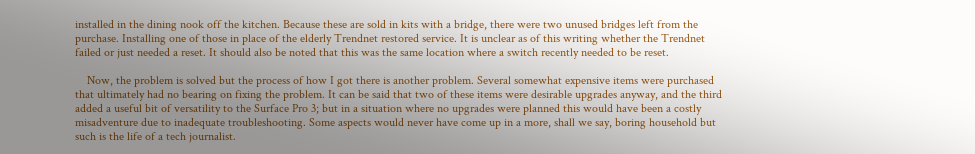installed in the dining nook off the kitchen. Because these are sold in kits with a bridge, there were two unused bridges left from the purchase. Installing one of those in place of the elderly Trendnet restored service. It is unclear as of this writing whether the Trendnet failed or just needed a reset. It should also be noted that this was the same location where a switch recently needed to be reset.

    Now, the problem is solved but the process of how I got there is another problem. Several somewhat expensive items were purchased that ultimately had no bearing on fixing the problem. It can be said that two of these items were desirable upgrades anyway, and the third added a useful bit of versatility to the Surface Pro 3; but in a situation where no upgrades were planned this would have been a costly misadventure due to inadequate troubleshooting. Some aspects would never have come up in a more, shall we say, boring household but such is the life of a tech journalist.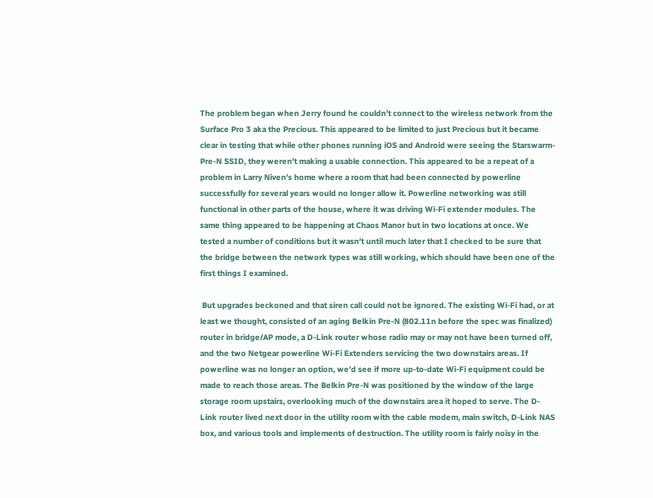The problem began when Jerry found he couldn’t connect to the wireless network from the Surface Pro 3 aka the Precious. This appeared to be limited to just Precious but it became clear in testing that while other phones running iOS and Android were seeing the Starswarm-Pre-N SSID, they weren’t making a usable connection. This appeared to be a repeat of a problem in Larry Niven’s home where a room that had been connected by powerline successfully for several years would no longer allow it. Powerline networking was still functional in other parts of the house, where it was driving Wi-Fi extender modules. The same thing appeared to be happening at Chaos Manor but in two locations at once. We tested a number of conditions but it wasn’t until much later that I checked to be sure that the bridge between the network types was still working, which should have been one of the first things I examined.

 But upgrades beckoned and that siren call could not be ignored. The existing Wi-Fi had, or at least we thought, consisted of an aging Belkin Pre-N (802.11n before the spec was finalized) router in bridge/AP mode, a D-Link router whose radio may or may not have been turned off, and the two Netgear powerline Wi-Fi Extenders servicing the two downstairs areas. If powerline was no longer an option, we’d see if more up-to-date Wi-Fi equipment could be made to reach those areas. The Belkin Pre-N was positioned by the window of the large storage room upstairs, overlooking much of the downstairs area it hoped to serve. The D-Link router lived next door in the utility room with the cable modem, main switch, D-Link NAS box, and various tools and implements of destruction. The utility room is fairly noisy in the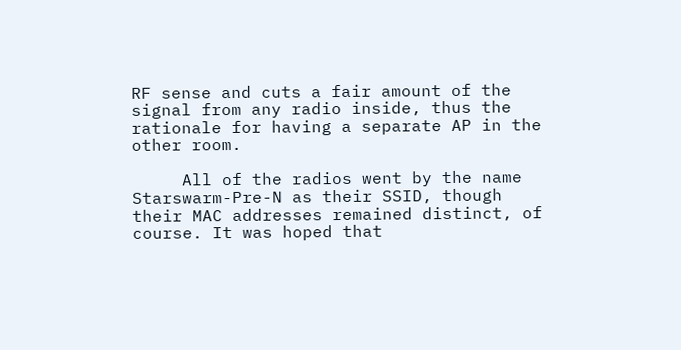RF sense and cuts a fair amount of the signal from any radio inside, thus the rationale for having a separate AP in the other room.

     All of the radios went by the name Starswarm-Pre-N as their SSID, though their MAC addresses remained distinct, of course. It was hoped that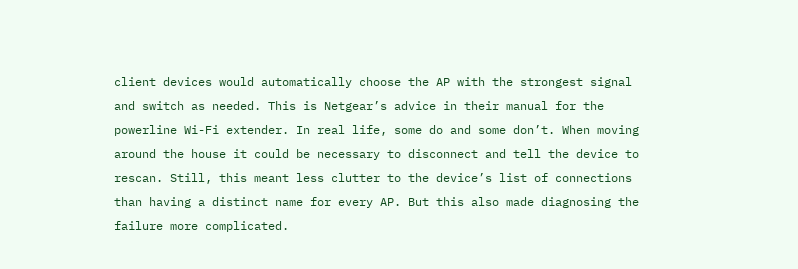client devices would automatically choose the AP with the strongest signal and switch as needed. This is Netgear’s advice in their manual for the powerline Wi-Fi extender. In real life, some do and some don’t. When moving around the house it could be necessary to disconnect and tell the device to rescan. Still, this meant less clutter to the device’s list of connections than having a distinct name for every AP. But this also made diagnosing the failure more complicated.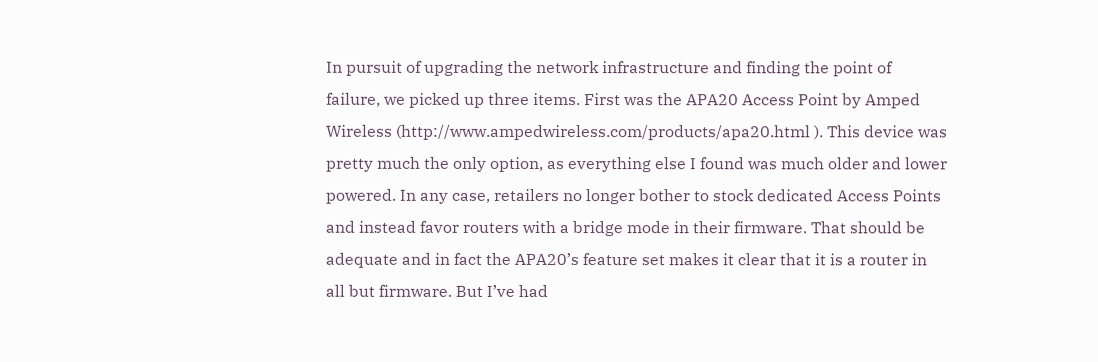In pursuit of upgrading the network infrastructure and finding the point of failure, we picked up three items. First was the APA20 Access Point by Amped Wireless (http://www.ampedwireless.com/products/apa20.html ). This device was pretty much the only option, as everything else I found was much older and lower powered. In any case, retailers no longer bother to stock dedicated Access Points and instead favor routers with a bridge mode in their firmware. That should be adequate and in fact the APA20’s feature set makes it clear that it is a router in all but firmware. But I’ve had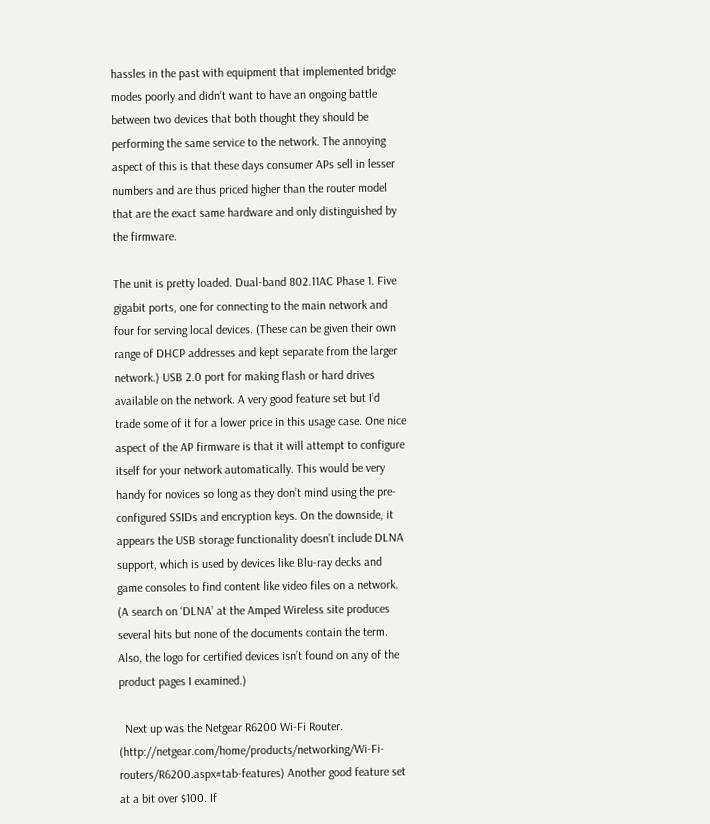hassles in the past with equipment that implemented bridge modes poorly and didn’t want to have an ongoing battle between two devices that both thought they should be performing the same service to the network. The annoying aspect of this is that these days consumer APs sell in lesser numbers and are thus priced higher than the router model that are the exact same hardware and only distinguished by the firmware.

The unit is pretty loaded. Dual-band 802.11AC Phase 1. Five gigabit ports, one for connecting to the main network and four for serving local devices. (These can be given their own range of DHCP addresses and kept separate from the larger network.) USB 2.0 port for making flash or hard drives available on the network. A very good feature set but I’d trade some of it for a lower price in this usage case. One nice aspect of the AP firmware is that it will attempt to configure itself for your network automatically. This would be very handy for novices so long as they don’t mind using the pre-configured SSIDs and encryption keys. On the downside, it appears the USB storage functionality doesn’t include DLNA support, which is used by devices like Blu-ray decks and game consoles to find content like video files on a network. (A search on ‘DLNA’ at the Amped Wireless site produces several hits but none of the documents contain the term. Also, the logo for certified devices isn’t found on any of the product pages I examined.)

  Next up was the Netgear R6200 Wi-Fi Router. (http://netgear.com/home/products/networking/Wi-Fi-routers/R6200.aspx#tab-features) Another good feature set at a bit over $100. If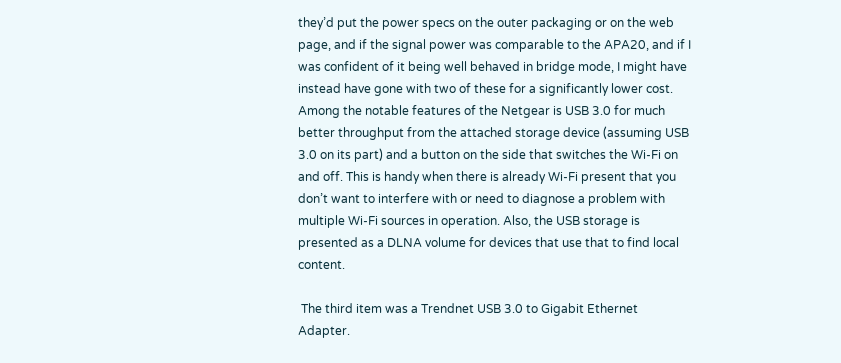they’d put the power specs on the outer packaging or on the web page, and if the signal power was comparable to the APA20, and if I was confident of it being well behaved in bridge mode, I might have instead have gone with two of these for a significantly lower cost. Among the notable features of the Netgear is USB 3.0 for much better throughput from the attached storage device (assuming USB 3.0 on its part) and a button on the side that switches the Wi-Fi on and off. This is handy when there is already Wi-Fi present that you don’t want to interfere with or need to diagnose a problem with multiple Wi-Fi sources in operation. Also, the USB storage is presented as a DLNA volume for devices that use that to find local content.

 The third item was a Trendnet USB 3.0 to Gigabit Ethernet Adapter.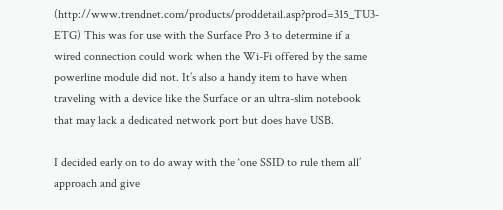(http://www.trendnet.com/products/proddetail.asp?prod=315_TU3-ETG) This was for use with the Surface Pro 3 to determine if a wired connection could work when the Wi-Fi offered by the same powerline module did not. It’s also a handy item to have when traveling with a device like the Surface or an ultra-slim notebook that may lack a dedicated network port but does have USB.

I decided early on to do away with the ‘one SSID to rule them all’ approach and give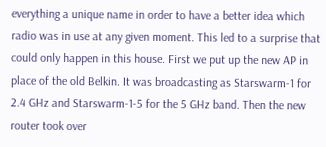everything a unique name in order to have a better idea which radio was in use at any given moment. This led to a surprise that could only happen in this house. First we put up the new AP in place of the old Belkin. It was broadcasting as Starswarm-1 for 2.4 GHz and Starswarm-1-5 for the 5 GHz band. Then the new router took over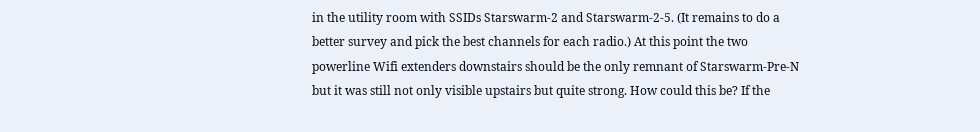in the utility room with SSIDs Starswarm-2 and Starswarm-2-5. (It remains to do a better survey and pick the best channels for each radio.) At this point the two powerline Wifi extenders downstairs should be the only remnant of Starswarm-Pre-N but it was still not only visible upstairs but quite strong. How could this be? If the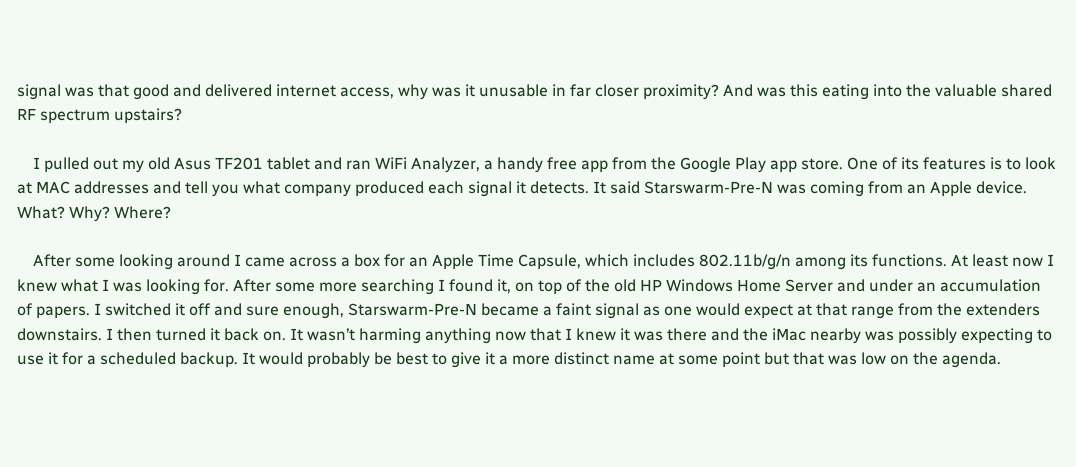signal was that good and delivered internet access, why was it unusable in far closer proximity? And was this eating into the valuable shared RF spectrum upstairs?

    I pulled out my old Asus TF201 tablet and ran WiFi Analyzer, a handy free app from the Google Play app store. One of its features is to look at MAC addresses and tell you what company produced each signal it detects. It said Starswarm-Pre-N was coming from an Apple device. What? Why? Where?

    After some looking around I came across a box for an Apple Time Capsule, which includes 802.11b/g/n among its functions. At least now I knew what I was looking for. After some more searching I found it, on top of the old HP Windows Home Server and under an accumulation of papers. I switched it off and sure enough, Starswarm-Pre-N became a faint signal as one would expect at that range from the extenders downstairs. I then turned it back on. It wasn’t harming anything now that I knew it was there and the iMac nearby was possibly expecting to use it for a scheduled backup. It would probably be best to give it a more distinct name at some point but that was low on the agenda.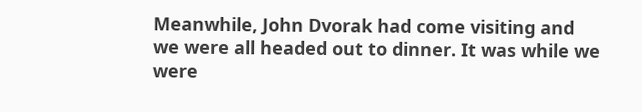Meanwhile, John Dvorak had come visiting and we were all headed out to dinner. It was while we were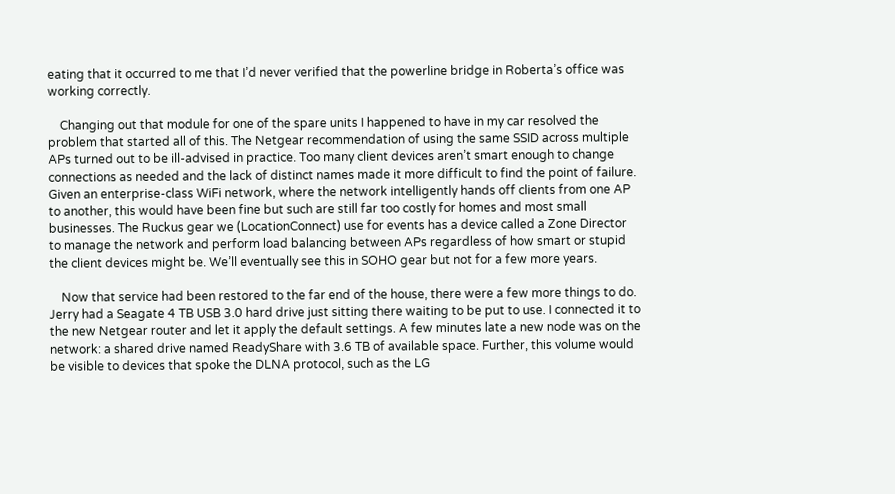eating that it occurred to me that I’d never verified that the powerline bridge in Roberta’s office was working correctly.

    Changing out that module for one of the spare units I happened to have in my car resolved the problem that started all of this. The Netgear recommendation of using the same SSID across multiple APs turned out to be ill-advised in practice. Too many client devices aren’t smart enough to change connections as needed and the lack of distinct names made it more difficult to find the point of failure. Given an enterprise-class WiFi network, where the network intelligently hands off clients from one AP to another, this would have been fine but such are still far too costly for homes and most small businesses. The Ruckus gear we (LocationConnect) use for events has a device called a Zone Director to manage the network and perform load balancing between APs regardless of how smart or stupid the client devices might be. We’ll eventually see this in SOHO gear but not for a few more years.

    Now that service had been restored to the far end of the house, there were a few more things to do. Jerry had a Seagate 4 TB USB 3.0 hard drive just sitting there waiting to be put to use. I connected it to the new Netgear router and let it apply the default settings. A few minutes late a new node was on the network: a shared drive named ReadyShare with 3.6 TB of available space. Further, this volume would be visible to devices that spoke the DLNA protocol, such as the LG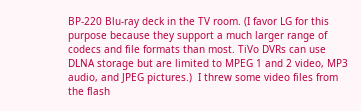BP-220 Blu-ray deck in the TV room. (I favor LG for this purpose because they support a much larger range of codecs and file formats than most. TiVo DVRs can use DLNA storage but are limited to MPEG 1 and 2 video, MP3 audio, and JPEG pictures.)  I threw some video files from the flash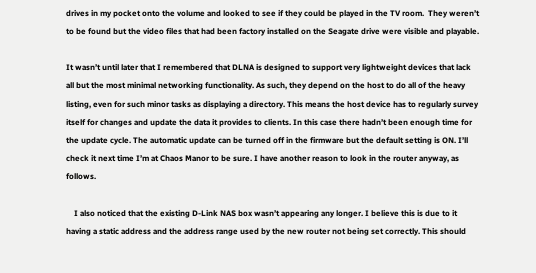drives in my pocket onto the volume and looked to see if they could be played in the TV room.  They weren’t to be found but the video files that had been factory installed on the Seagate drive were visible and playable.

It wasn’t until later that I remembered that DLNA is designed to support very lightweight devices that lack all but the most minimal networking functionality. As such, they depend on the host to do all of the heavy listing, even for such minor tasks as displaying a directory. This means the host device has to regularly survey itself for changes and update the data it provides to clients. In this case there hadn’t been enough time for the update cycle. The automatic update can be turned off in the firmware but the default setting is ON. I’ll check it next time I’m at Chaos Manor to be sure. I have another reason to look in the router anyway, as follows.

    I also noticed that the existing D-Link NAS box wasn’t appearing any longer. I believe this is due to it having a static address and the address range used by the new router not being set correctly. This should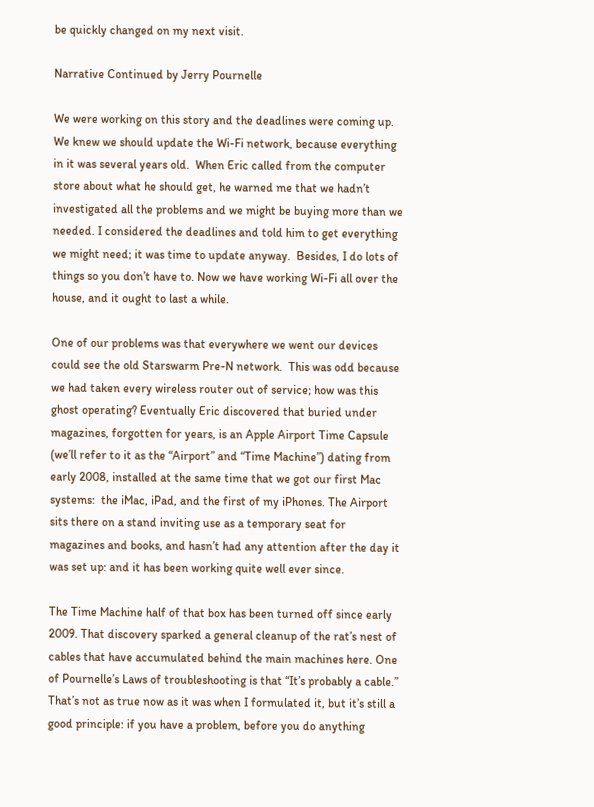be quickly changed on my next visit.

Narrative Continued by Jerry Pournelle

We were working on this story and the deadlines were coming up. We knew we should update the Wi-Fi network, because everything in it was several years old.  When Eric called from the computer store about what he should get, he warned me that we hadn’t investigated all the problems and we might be buying more than we needed. I considered the deadlines and told him to get everything we might need; it was time to update anyway.  Besides, I do lots of things so you don’t have to. Now we have working Wi-Fi all over the house, and it ought to last a while.

One of our problems was that everywhere we went our devices could see the old Starswarm Pre-N network.  This was odd because we had taken every wireless router out of service; how was this ghost operating? Eventually Eric discovered that buried under magazines, forgotten for years, is an Apple Airport Time Capsule (we’ll refer to it as the “Airport” and “Time Machine”) dating from early 2008, installed at the same time that we got our first Mac systems:  the iMac, iPad, and the first of my iPhones. The Airport sits there on a stand inviting use as a temporary seat for magazines and books, and hasn’t had any attention after the day it was set up: and it has been working quite well ever since.

The Time Machine half of that box has been turned off since early 2009. That discovery sparked a general cleanup of the rat’s nest of cables that have accumulated behind the main machines here. One of Pournelle’s Laws of troubleshooting is that “It’s probably a cable.” That’s not as true now as it was when I formulated it, but it’s still a good principle: if you have a problem, before you do anything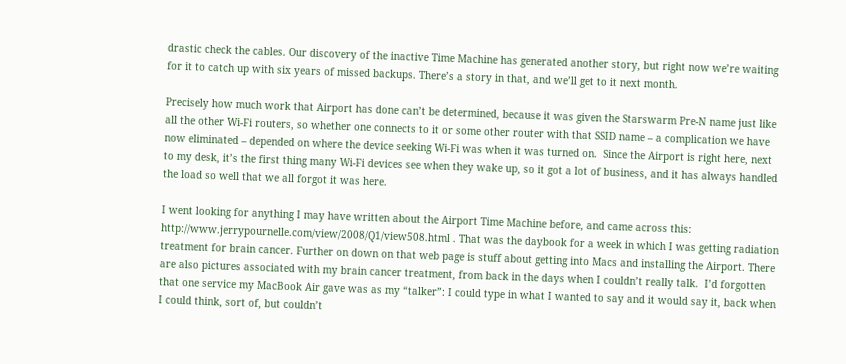drastic check the cables. Our discovery of the inactive Time Machine has generated another story, but right now we’re waiting for it to catch up with six years of missed backups. There’s a story in that, and we’ll get to it next month.

Precisely how much work that Airport has done can’t be determined, because it was given the Starswarm Pre-N name just like all the other Wi-Fi routers, so whether one connects to it or some other router with that SSID name – a complication we have now eliminated – depended on where the device seeking Wi-Fi was when it was turned on.  Since the Airport is right here, next to my desk, it’s the first thing many Wi-Fi devices see when they wake up, so it got a lot of business, and it has always handled the load so well that we all forgot it was here.

I went looking for anything I may have written about the Airport Time Machine before, and came across this: http://www.jerrypournelle.com/view/2008/Q1/view508.html . That was the daybook for a week in which I was getting radiation treatment for brain cancer. Further on down on that web page is stuff about getting into Macs and installing the Airport. There are also pictures associated with my brain cancer treatment, from back in the days when I couldn’t really talk.  I’d forgotten that one service my MacBook Air gave was as my “talker”: I could type in what I wanted to say and it would say it, back when I could think, sort of, but couldn’t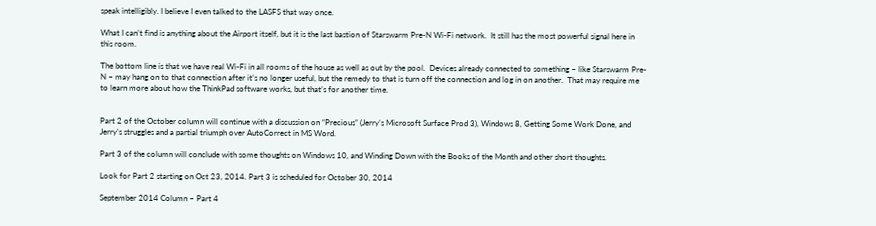speak intelligibly. I believe I even talked to the LASFS that way once.

What I can’t find is anything about the Airport itself, but it is the last bastion of Starswarm Pre-N Wi-Fi network.  It still has the most powerful signal here in this room.

The bottom line is that we have real Wi-Fi in all rooms of the house as well as out by the pool.  Devices already connected to something – like Starswarm Pre-N – may hang on to that connection after it’s no longer useful, but the remedy to that is turn off the connection and log in on another.  That may require me to learn more about how the ThinkPad software works, but that’s for another time.


Part 2 of the October column will continue with a discussion on “Precious” (Jerry’s Microsoft Surface Prod 3), Windows 8, Getting Some Work Done, and Jerry’s struggles and a partial triumph over AutoCorrect in MS Word.

Part 3 of the column will conclude with some thoughts on Windows 10, and Winding Down with the Books of the Month and other short thoughts.

Look for Part 2 starting on Oct 23, 2014. Part 3 is scheduled for October 30, 2014

September 2014 Column – Part 4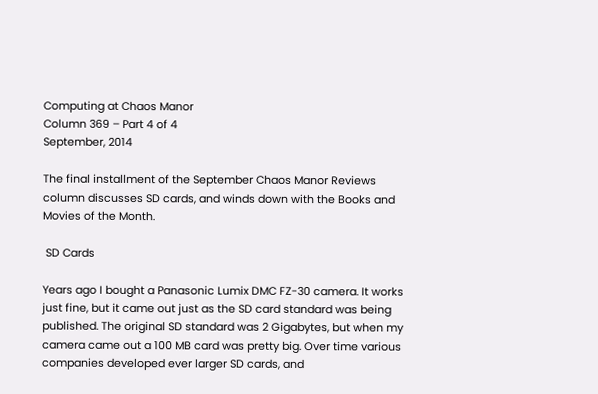Computing at Chaos Manor
Column 369 – Part 4 of 4
September, 2014

The final installment of the September Chaos Manor Reviews column discusses SD cards, and winds down with the Books and Movies of the Month.

 SD Cards

Years ago I bought a Panasonic Lumix DMC FZ-30 camera. It works just fine, but it came out just as the SD card standard was being published. The original SD standard was 2 Gigabytes, but when my camera came out a 100 MB card was pretty big. Over time various companies developed ever larger SD cards, and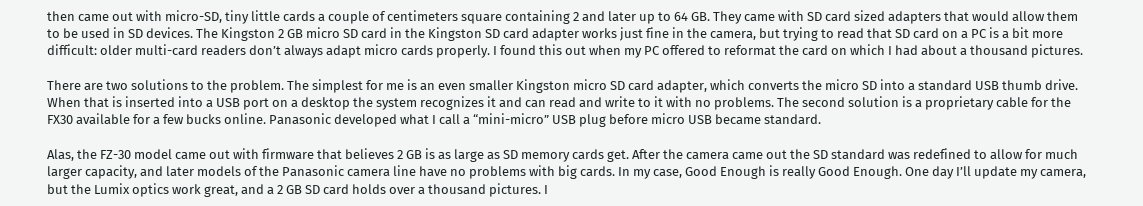then came out with micro-SD, tiny little cards a couple of centimeters square containing 2 and later up to 64 GB. They came with SD card sized adapters that would allow them to be used in SD devices. The Kingston 2 GB micro SD card in the Kingston SD card adapter works just fine in the camera, but trying to read that SD card on a PC is a bit more difficult: older multi-card readers don’t always adapt micro cards properly. I found this out when my PC offered to reformat the card on which I had about a thousand pictures.

There are two solutions to the problem. The simplest for me is an even smaller Kingston micro SD card adapter, which converts the micro SD into a standard USB thumb drive. When that is inserted into a USB port on a desktop the system recognizes it and can read and write to it with no problems. The second solution is a proprietary cable for the FX30 available for a few bucks online. Panasonic developed what I call a “mini-micro” USB plug before micro USB became standard.

Alas, the FZ-30 model came out with firmware that believes 2 GB is as large as SD memory cards get. After the camera came out the SD standard was redefined to allow for much larger capacity, and later models of the Panasonic camera line have no problems with big cards. In my case, Good Enough is really Good Enough. One day I’ll update my camera, but the Lumix optics work great, and a 2 GB SD card holds over a thousand pictures. I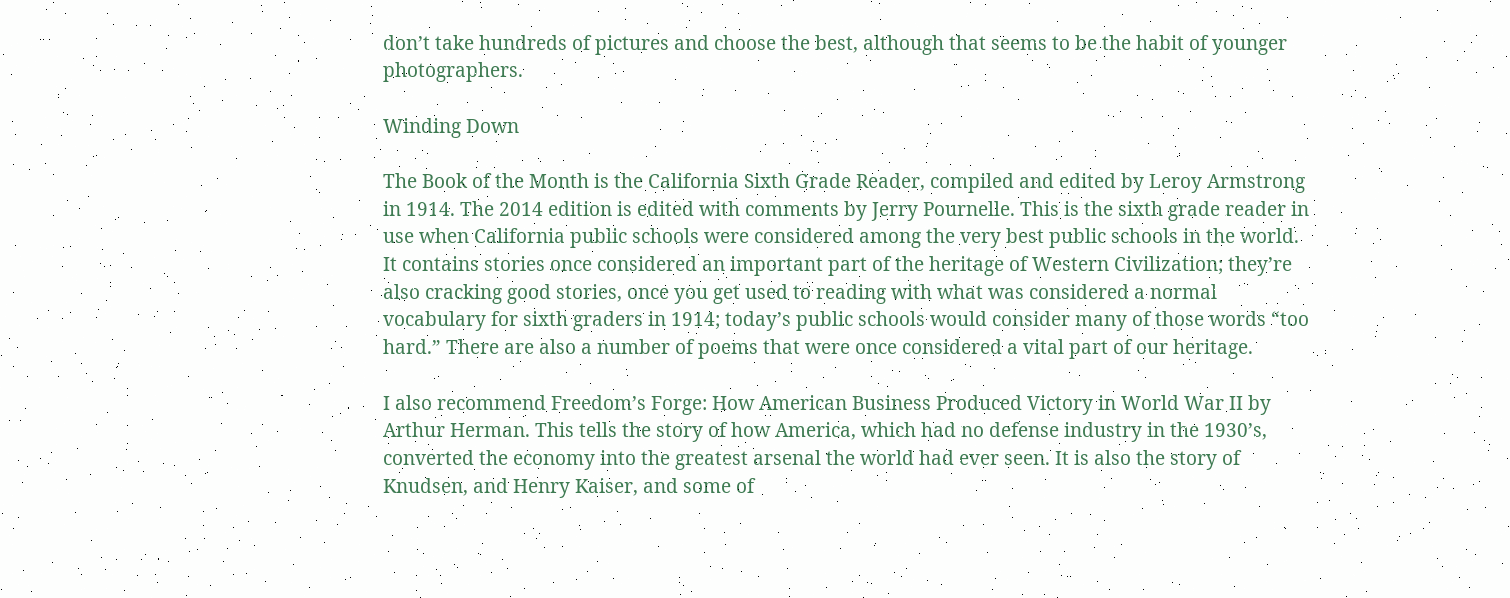don’t take hundreds of pictures and choose the best, although that seems to be the habit of younger photographers.

Winding Down

The Book of the Month is the California Sixth Grade Reader, compiled and edited by Leroy Armstrong in 1914. The 2014 edition is edited with comments by Jerry Pournelle. This is the sixth grade reader in use when California public schools were considered among the very best public schools in the world. It contains stories once considered an important part of the heritage of Western Civilization; they’re also cracking good stories, once you get used to reading with what was considered a normal vocabulary for sixth graders in 1914; today’s public schools would consider many of those words “too hard.” There are also a number of poems that were once considered a vital part of our heritage.

I also recommend Freedom’s Forge: How American Business Produced Victory in World War II by Arthur Herman. This tells the story of how America, which had no defense industry in the 1930’s, converted the economy into the greatest arsenal the world had ever seen. It is also the story of Knudsen, and Henry Kaiser, and some of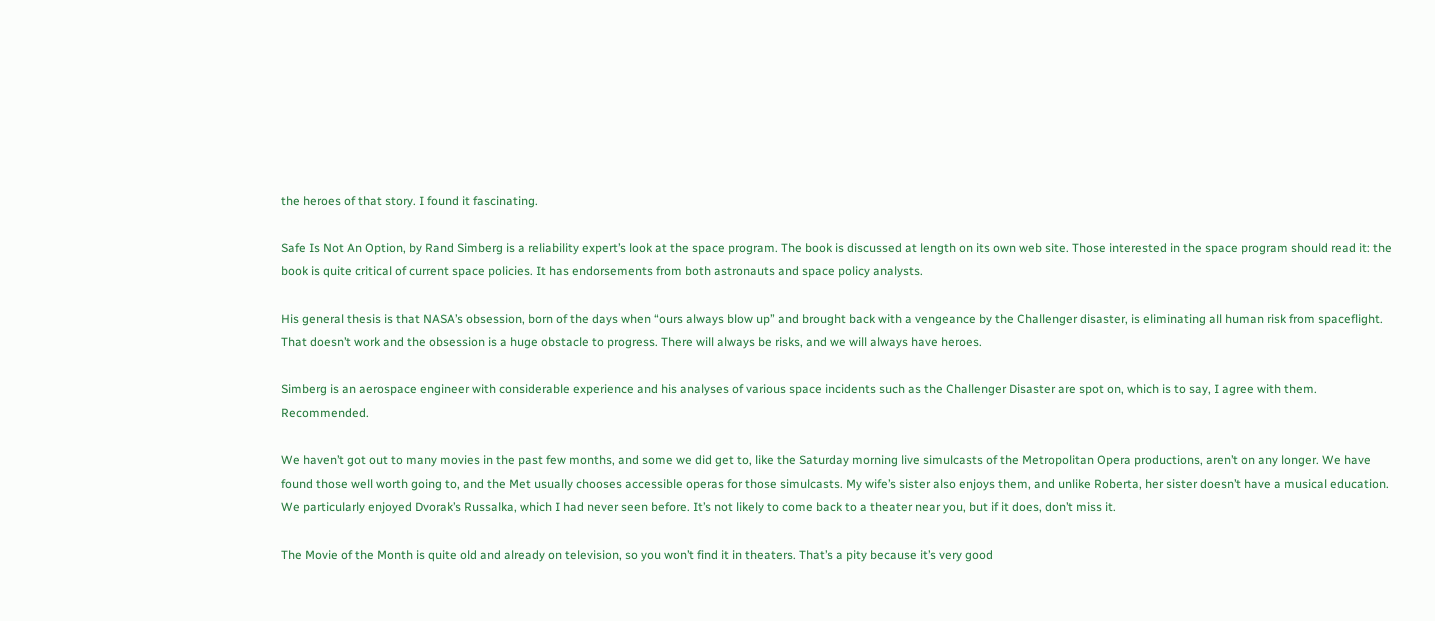the heroes of that story. I found it fascinating.

Safe Is Not An Option, by Rand Simberg is a reliability expert’s look at the space program. The book is discussed at length on its own web site. Those interested in the space program should read it: the book is quite critical of current space policies. It has endorsements from both astronauts and space policy analysts.

His general thesis is that NASA’s obsession, born of the days when “ours always blow up” and brought back with a vengeance by the Challenger disaster, is eliminating all human risk from spaceflight. That doesn’t work and the obsession is a huge obstacle to progress. There will always be risks, and we will always have heroes.

Simberg is an aerospace engineer with considerable experience and his analyses of various space incidents such as the Challenger Disaster are spot on, which is to say, I agree with them. Recommended.

We haven’t got out to many movies in the past few months, and some we did get to, like the Saturday morning live simulcasts of the Metropolitan Opera productions, aren’t on any longer. We have found those well worth going to, and the Met usually chooses accessible operas for those simulcasts. My wife’s sister also enjoys them, and unlike Roberta, her sister doesn’t have a musical education. We particularly enjoyed Dvorak’s Russalka, which I had never seen before. It’s not likely to come back to a theater near you, but if it does, don’t miss it.

The Movie of the Month is quite old and already on television, so you won’t find it in theaters. That’s a pity because it’s very good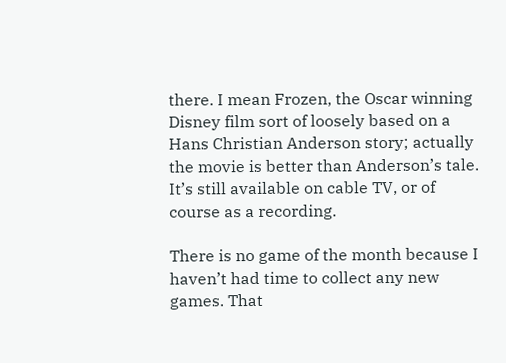there. I mean Frozen, the Oscar winning Disney film sort of loosely based on a Hans Christian Anderson story; actually the movie is better than Anderson’s tale. It’s still available on cable TV, or of course as a recording.

There is no game of the month because I haven’t had time to collect any new games. That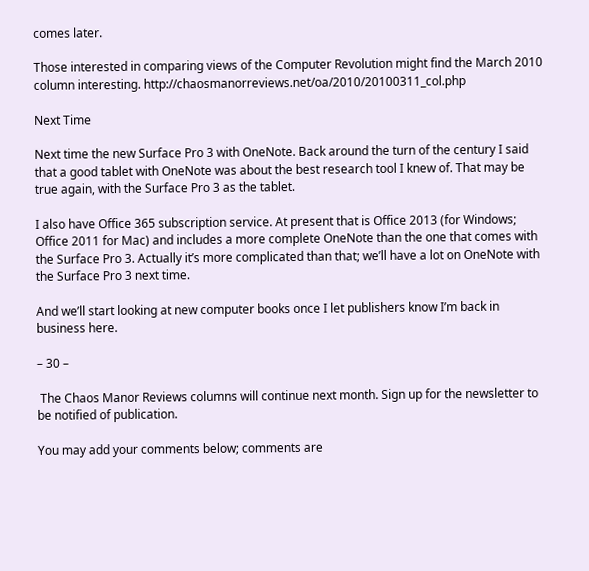comes later.

Those interested in comparing views of the Computer Revolution might find the March 2010 column interesting. http://chaosmanorreviews.net/oa/2010/20100311_col.php

Next Time

Next time the new Surface Pro 3 with OneNote. Back around the turn of the century I said that a good tablet with OneNote was about the best research tool I knew of. That may be true again, with the Surface Pro 3 as the tablet.

I also have Office 365 subscription service. At present that is Office 2013 (for Windows; Office 2011 for Mac) and includes a more complete OneNote than the one that comes with the Surface Pro 3. Actually it’s more complicated than that; we’ll have a lot on OneNote with the Surface Pro 3 next time.

And we’ll start looking at new computer books once I let publishers know I’m back in business here.

– 30 –

 The Chaos Manor Reviews columns will continue next month. Sign up for the newsletter to be notified of publication.

You may add your comments below; comments are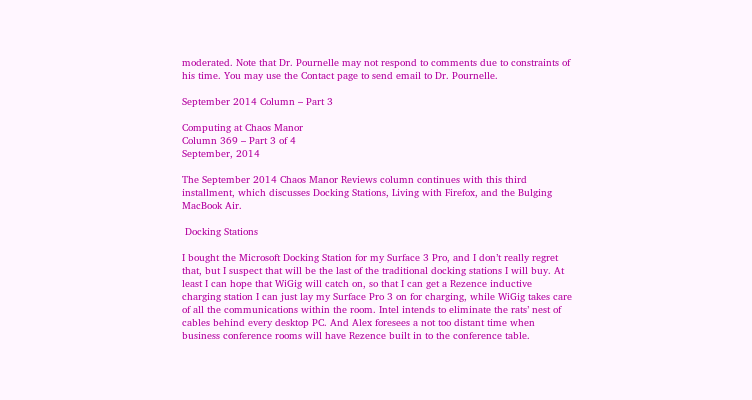moderated. Note that Dr. Pournelle may not respond to comments due to constraints of his time. You may use the Contact page to send email to Dr. Pournelle.

September 2014 Column – Part 3

Computing at Chaos Manor
Column 369 – Part 3 of 4
September, 2014

The September 2014 Chaos Manor Reviews column continues with this third installment, which discusses Docking Stations, Living with Firefox, and the Bulging MacBook Air.

 Docking Stations

I bought the Microsoft Docking Station for my Surface 3 Pro, and I don’t really regret that, but I suspect that will be the last of the traditional docking stations I will buy. At least I can hope that WiGig will catch on, so that I can get a Rezence inductive charging station I can just lay my Surface Pro 3 on for charging, while WiGig takes care of all the communications within the room. Intel intends to eliminate the rats’ nest of cables behind every desktop PC. And Alex foresees a not too distant time when business conference rooms will have Rezence built in to the conference table.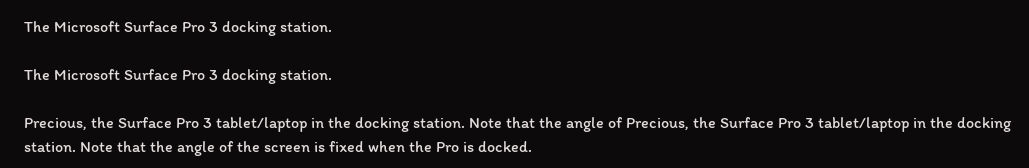The Microsoft Surface Pro 3 docking station.

The Microsoft Surface Pro 3 docking station.

Precious, the Surface Pro 3 tablet/laptop in the docking station. Note that the angle of Precious, the Surface Pro 3 tablet/laptop in the docking station. Note that the angle of the screen is fixed when the Pro is docked.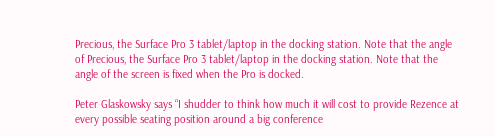Precious, the Surface Pro 3 tablet/laptop in the docking station. Note that the angle of Precious, the Surface Pro 3 tablet/laptop in the docking station. Note that the angle of the screen is fixed when the Pro is docked.

Peter Glaskowsky says “I shudder to think how much it will cost to provide Rezence at every possible seating position around a big conference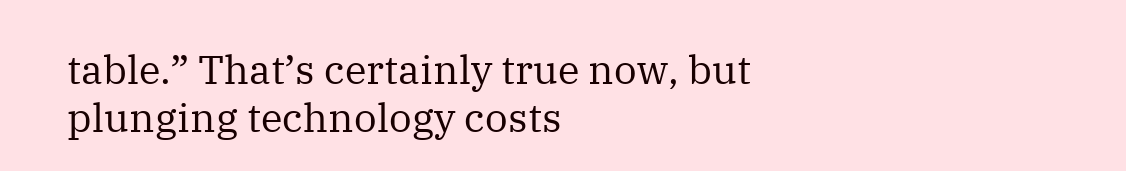table.” That’s certainly true now, but plunging technology costs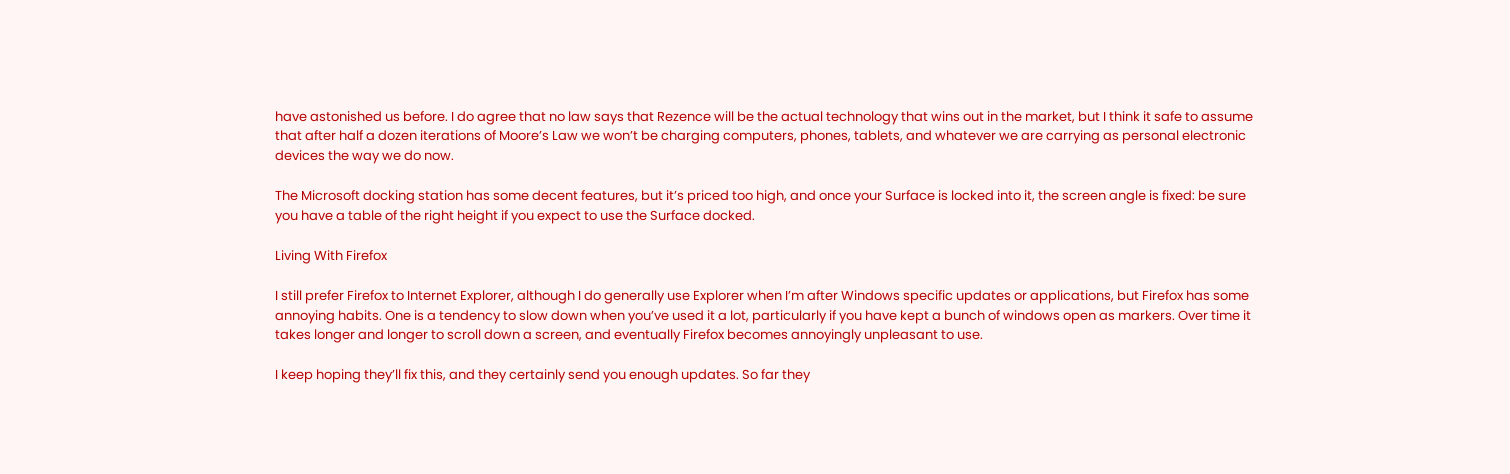have astonished us before. I do agree that no law says that Rezence will be the actual technology that wins out in the market, but I think it safe to assume that after half a dozen iterations of Moore’s Law we won’t be charging computers, phones, tablets, and whatever we are carrying as personal electronic devices the way we do now.

The Microsoft docking station has some decent features, but it’s priced too high, and once your Surface is locked into it, the screen angle is fixed: be sure you have a table of the right height if you expect to use the Surface docked.

Living With Firefox

I still prefer Firefox to Internet Explorer, although I do generally use Explorer when I’m after Windows specific updates or applications, but Firefox has some annoying habits. One is a tendency to slow down when you’ve used it a lot, particularly if you have kept a bunch of windows open as markers. Over time it takes longer and longer to scroll down a screen, and eventually Firefox becomes annoyingly unpleasant to use.

I keep hoping they’ll fix this, and they certainly send you enough updates. So far they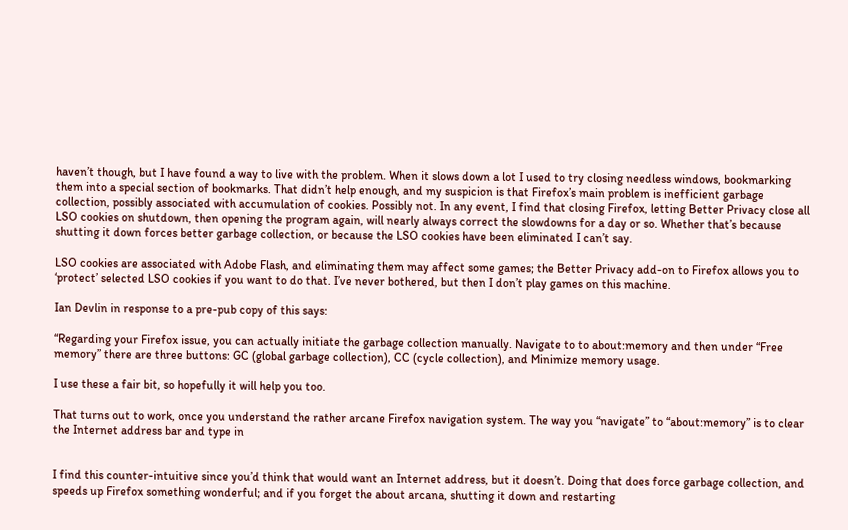haven’t though, but I have found a way to live with the problem. When it slows down a lot I used to try closing needless windows, bookmarking them into a special section of bookmarks. That didn’t help enough, and my suspicion is that Firefox’s main problem is inefficient garbage collection, possibly associated with accumulation of cookies. Possibly not. In any event, I find that closing Firefox, letting Better Privacy close all LSO cookies on shutdown, then opening the program again, will nearly always correct the slowdowns for a day or so. Whether that’s because shutting it down forces better garbage collection, or because the LSO cookies have been eliminated I can’t say.

LSO cookies are associated with Adobe Flash, and eliminating them may affect some games; the Better Privacy add-on to Firefox allows you to ‘protect’ selected LSO cookies if you want to do that. I’ve never bothered, but then I don’t play games on this machine.

Ian Devlin in response to a pre-pub copy of this says:

“Regarding your Firefox issue, you can actually initiate the garbage collection manually. Navigate to to about:memory and then under “Free memory” there are three buttons: GC (global garbage collection), CC (cycle collection), and Minimize memory usage.

I use these a fair bit, so hopefully it will help you too.

That turns out to work, once you understand the rather arcane Firefox navigation system. The way you “navigate” to “about:memory” is to clear the Internet address bar and type in


I find this counter-intuitive since you’d think that would want an Internet address, but it doesn’t. Doing that does force garbage collection, and speeds up Firefox something wonderful; and if you forget the about arcana, shutting it down and restarting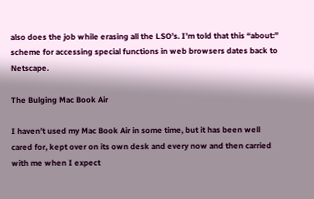also does the job while erasing all the LSO’s. I’m told that this “about:” scheme for accessing special functions in web browsers dates back to Netscape.

The Bulging Mac Book Air

I haven’t used my Mac Book Air in some time, but it has been well cared for, kept over on its own desk and every now and then carried with me when I expect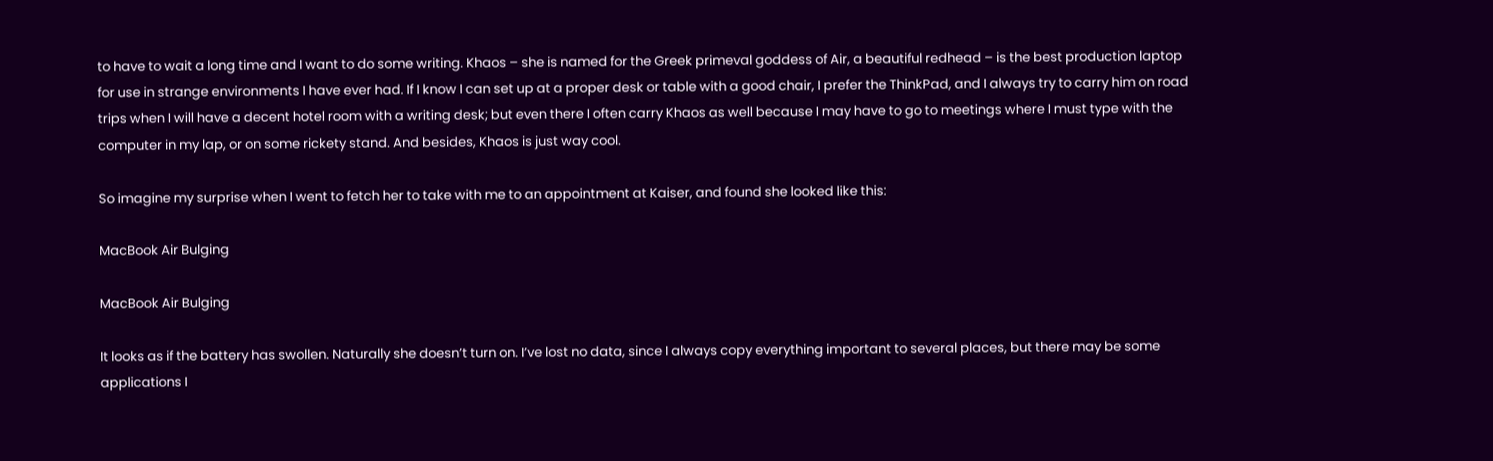to have to wait a long time and I want to do some writing. Khaos – she is named for the Greek primeval goddess of Air, a beautiful redhead – is the best production laptop for use in strange environments I have ever had. If I know I can set up at a proper desk or table with a good chair, I prefer the ThinkPad, and I always try to carry him on road trips when I will have a decent hotel room with a writing desk; but even there I often carry Khaos as well because I may have to go to meetings where I must type with the computer in my lap, or on some rickety stand. And besides, Khaos is just way cool.

So imagine my surprise when I went to fetch her to take with me to an appointment at Kaiser, and found she looked like this:

MacBook Air Bulging

MacBook Air Bulging

It looks as if the battery has swollen. Naturally she doesn’t turn on. I’ve lost no data, since I always copy everything important to several places, but there may be some applications I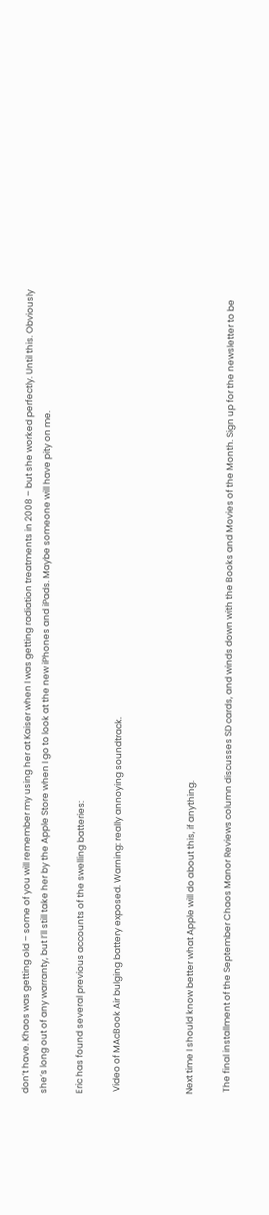don’t have. Khaos was getting old – some of you will remember my using her at Kaiser when I was getting radiation treatments in 2008 – but she worked perfectly. Until this. Obviously she’s long out of any warranty, but I’ll still take her by the Apple Store when I go to look at the new iPhones and iPads. Maybe someone will have pity on me.

Eric has found several previous accounts of the swelling batteries:

 Video of MAcBook Air bulging battery exposed. Warning: really annoying soundtrack.



Next time I should know better what Apple will do about this, if anything.

 The final installment of the September Chaos Manor Reviews column discusses SD cards, and winds down with the Books and Movies of the Month. Sign up for the newsletter to be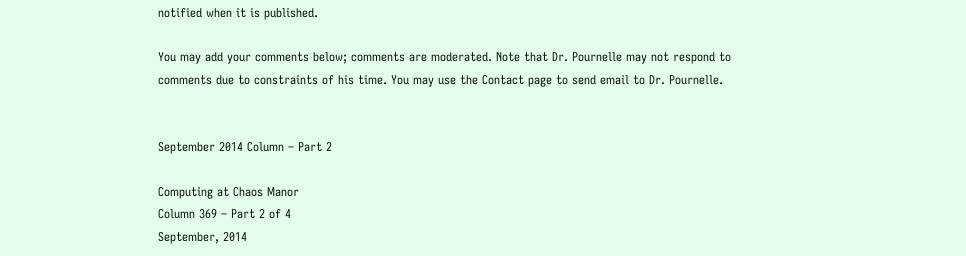notified when it is published.

You may add your comments below; comments are moderated. Note that Dr. Pournelle may not respond to comments due to constraints of his time. You may use the Contact page to send email to Dr. Pournelle.


September 2014 Column – Part 2

Computing at Chaos Manor
Column 369 – Part 2 of 4
September, 2014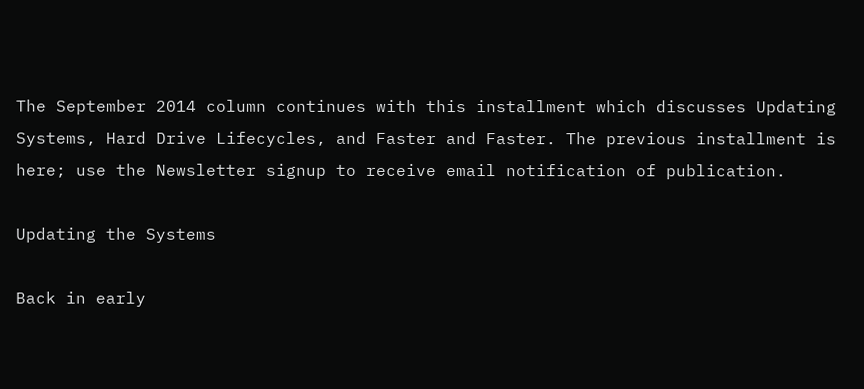The September 2014 column continues with this installment which discusses Updating Systems, Hard Drive Lifecycles, and Faster and Faster. The previous installment is here; use the Newsletter signup to receive email notification of publication.

Updating the Systems

Back in early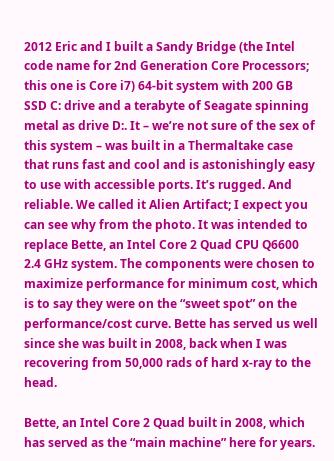2012 Eric and I built a Sandy Bridge (the Intel code name for 2nd Generation Core Processors; this one is Core i7) 64-bit system with 200 GB SSD C: drive and a terabyte of Seagate spinning metal as drive D:. It – we’re not sure of the sex of this system – was built in a Thermaltake case that runs fast and cool and is astonishingly easy to use with accessible ports. It’s rugged. And reliable. We called it Alien Artifact; I expect you can see why from the photo. It was intended to replace Bette, an Intel Core 2 Quad CPU Q6600 2.4 GHz system. The components were chosen to maximize performance for minimum cost, which is to say they were on the “sweet spot” on the performance/cost curve. Bette has served us well since she was built in 2008, back when I was recovering from 50,000 rads of hard x-ray to the head.

Bette, an Intel Core 2 Quad built in 2008, which has served as the “main machine” here for years.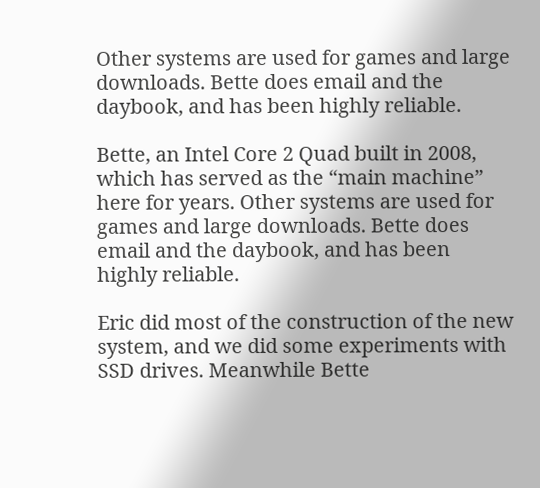Other systems are used for games and large downloads. Bette does email and the daybook, and has been highly reliable.

Bette, an Intel Core 2 Quad built in 2008, which has served as the “main machine” here for years. Other systems are used for games and large downloads. Bette does email and the daybook, and has been highly reliable.

Eric did most of the construction of the new system, and we did some experiments with SSD drives. Meanwhile Bette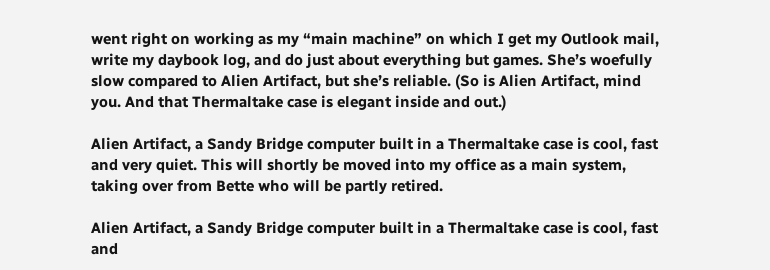went right on working as my “main machine” on which I get my Outlook mail, write my daybook log, and do just about everything but games. She’s woefully slow compared to Alien Artifact, but she’s reliable. (So is Alien Artifact, mind you. And that Thermaltake case is elegant inside and out.)

Alien Artifact, a Sandy Bridge computer built in a Thermaltake case is cool, fast and very quiet. This will shortly be moved into my office as a main system, taking over from Bette who will be partly retired.

Alien Artifact, a Sandy Bridge computer built in a Thermaltake case is cool, fast and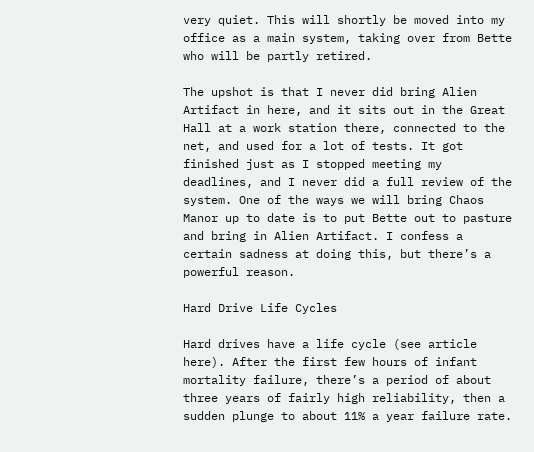very quiet. This will shortly be moved into my office as a main system, taking over from Bette who will be partly retired.

The upshot is that I never did bring Alien Artifact in here, and it sits out in the Great Hall at a work station there, connected to the net, and used for a lot of tests. It got finished just as I stopped meeting my deadlines, and I never did a full review of the system. One of the ways we will bring Chaos Manor up to date is to put Bette out to pasture and bring in Alien Artifact. I confess a certain sadness at doing this, but there’s a powerful reason.

Hard Drive Life Cycles

Hard drives have a life cycle (see article here). After the first few hours of infant mortality failure, there’s a period of about three years of fairly high reliability, then a sudden plunge to about 11% a year failure rate.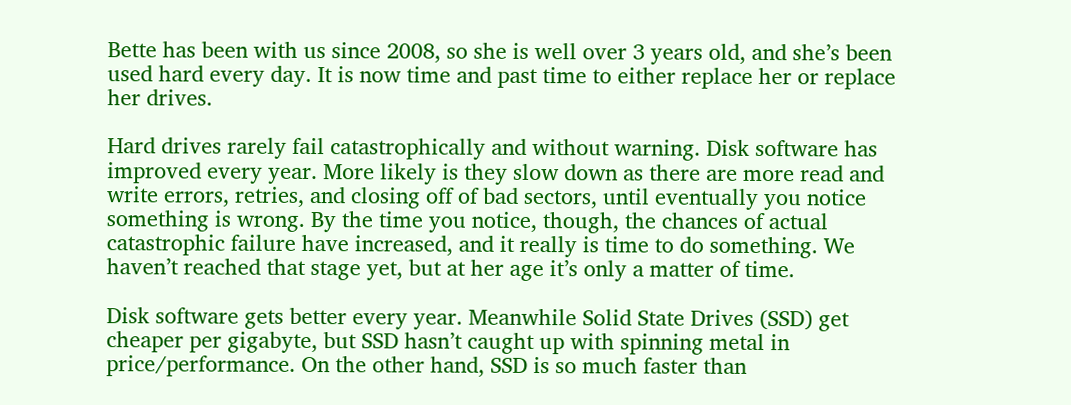Bette has been with us since 2008, so she is well over 3 years old, and she’s been used hard every day. It is now time and past time to either replace her or replace her drives.

Hard drives rarely fail catastrophically and without warning. Disk software has improved every year. More likely is they slow down as there are more read and write errors, retries, and closing off of bad sectors, until eventually you notice something is wrong. By the time you notice, though, the chances of actual catastrophic failure have increased, and it really is time to do something. We haven’t reached that stage yet, but at her age it’s only a matter of time.

Disk software gets better every year. Meanwhile Solid State Drives (SSD) get cheaper per gigabyte, but SSD hasn’t caught up with spinning metal in price/performance. On the other hand, SSD is so much faster than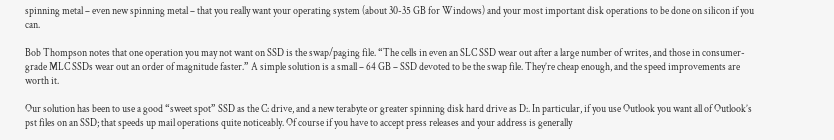spinning metal – even new spinning metal – that you really want your operating system (about 30-35 GB for Windows) and your most important disk operations to be done on silicon if you can.

Bob Thompson notes that one operation you may not want on SSD is the swap/paging file. “The cells in even an SLC SSD wear out after a large number of writes, and those in consumer-grade MLC SSDs wear out an order of magnitude faster.” A simple solution is a small – 64 GB – SSD devoted to be the swap file. They’re cheap enough, and the speed improvements are worth it.

Our solution has been to use a good “sweet spot” SSD as the C: drive, and a new terabyte or greater spinning disk hard drive as D:. In particular, if you use Outlook you want all of Outlook’s pst files on an SSD; that speeds up mail operations quite noticeably. Of course if you have to accept press releases and your address is generally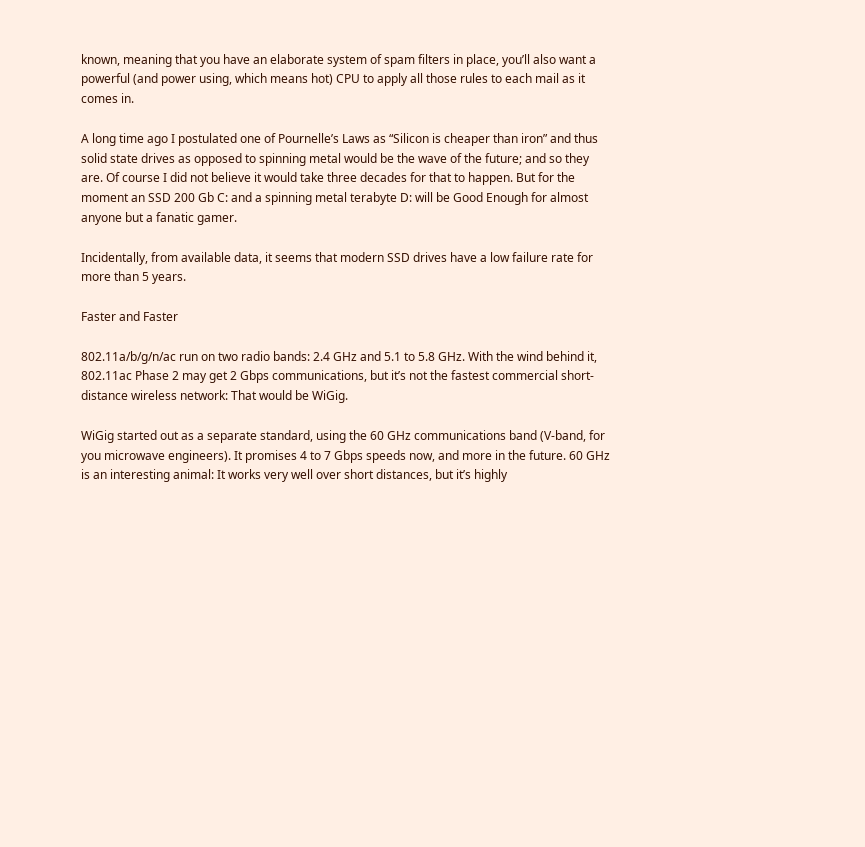known, meaning that you have an elaborate system of spam filters in place, you’ll also want a powerful (and power using, which means hot) CPU to apply all those rules to each mail as it comes in.

A long time ago I postulated one of Pournelle’s Laws as “Silicon is cheaper than iron” and thus solid state drives as opposed to spinning metal would be the wave of the future; and so they are. Of course I did not believe it would take three decades for that to happen. But for the moment an SSD 200 Gb C: and a spinning metal terabyte D: will be Good Enough for almost anyone but a fanatic gamer.

Incidentally, from available data, it seems that modern SSD drives have a low failure rate for more than 5 years.

Faster and Faster

802.11a/b/g/n/ac run on two radio bands: 2.4 GHz and 5.1 to 5.8 GHz. With the wind behind it, 802.11ac Phase 2 may get 2 Gbps communications, but it’s not the fastest commercial short-distance wireless network: That would be WiGig.

WiGig started out as a separate standard, using the 60 GHz communications band (V-band, for you microwave engineers). It promises 4 to 7 Gbps speeds now, and more in the future. 60 GHz is an interesting animal: It works very well over short distances, but it’s highly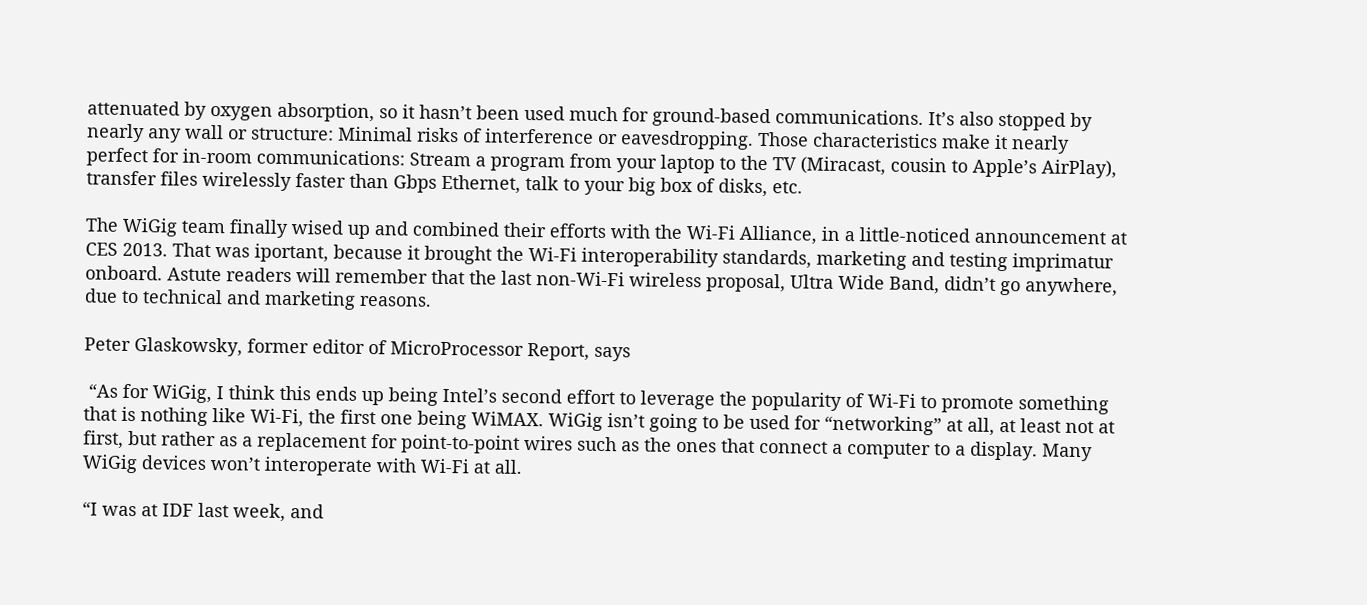attenuated by oxygen absorption, so it hasn’t been used much for ground-based communications. It’s also stopped by nearly any wall or structure: Minimal risks of interference or eavesdropping. Those characteristics make it nearly perfect for in-room communications: Stream a program from your laptop to the TV (Miracast, cousin to Apple’s AirPlay), transfer files wirelessly faster than Gbps Ethernet, talk to your big box of disks, etc.

The WiGig team finally wised up and combined their efforts with the Wi-Fi Alliance, in a little-noticed announcement at CES 2013. That was iportant, because it brought the Wi-Fi interoperability standards, marketing and testing imprimatur onboard. Astute readers will remember that the last non-Wi-Fi wireless proposal, Ultra Wide Band, didn’t go anywhere, due to technical and marketing reasons.

Peter Glaskowsky, former editor of MicroProcessor Report, says

 “As for WiGig, I think this ends up being Intel’s second effort to leverage the popularity of Wi-Fi to promote something that is nothing like Wi-Fi, the first one being WiMAX. WiGig isn’t going to be used for “networking” at all, at least not at first, but rather as a replacement for point-to-point wires such as the ones that connect a computer to a display. Many WiGig devices won’t interoperate with Wi-Fi at all.

“I was at IDF last week, and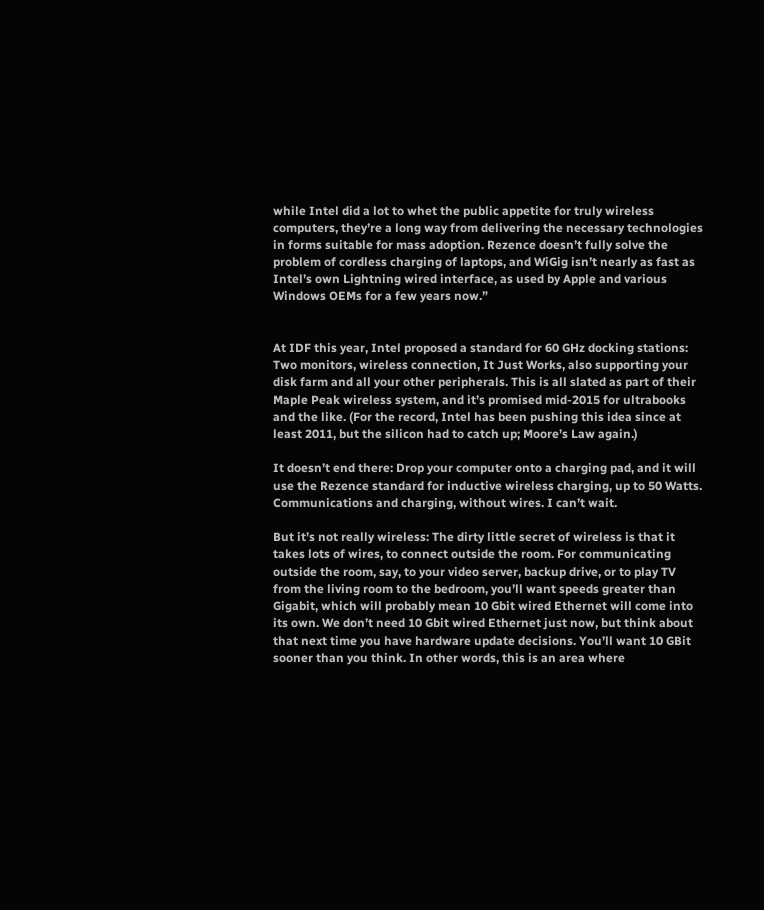while Intel did a lot to whet the public appetite for truly wireless computers, they’re a long way from delivering the necessary technologies in forms suitable for mass adoption. Rezence doesn’t fully solve the problem of cordless charging of laptops, and WiGig isn’t nearly as fast as Intel’s own Lightning wired interface, as used by Apple and various Windows OEMs for a few years now.”


At IDF this year, Intel proposed a standard for 60 GHz docking stations: Two monitors, wireless connection, It Just Works, also supporting your disk farm and all your other peripherals. This is all slated as part of their Maple Peak wireless system, and it’s promised mid-2015 for ultrabooks and the like. (For the record, Intel has been pushing this idea since at least 2011, but the silicon had to catch up; Moore’s Law again.)

It doesn’t end there: Drop your computer onto a charging pad, and it will use the Rezence standard for inductive wireless charging, up to 50 Watts. Communications and charging, without wires. I can’t wait.

But it’s not really wireless: The dirty little secret of wireless is that it takes lots of wires, to connect outside the room. For communicating outside the room, say, to your video server, backup drive, or to play TV from the living room to the bedroom, you’ll want speeds greater than Gigabit, which will probably mean 10 Gbit wired Ethernet will come into its own. We don’t need 10 Gbit wired Ethernet just now, but think about that next time you have hardware update decisions. You’ll want 10 GBit sooner than you think. In other words, this is an area where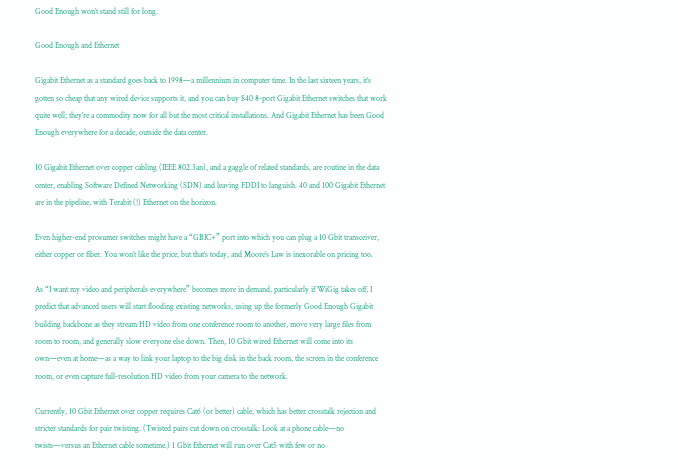Good Enough won’t stand still for long.

Good Enough and Ethernet

Gigabit Ethernet as a standard goes back to 1998—a millennium in computer time. In the last sixteen years, it’s gotten so cheap that any wired device supports it, and you can buy $40 8-port Gigabit Ethernet switches that work quite well; they’re a commodity now for all but the most critical installations. And Gigabit Ethernet has been Good Enough everywhere for a decade, outside the data center.

10 Gigabit Ethernet over copper cabling (IEEE 802.3an), and a gaggle of related standards, are routine in the data center, enabling Software Defined Networking (SDN) and leaving FDDI to languish. 40 and 100 Gigabit Ethernet are in the pipeline, with Terabit (!) Ethernet on the horizon.

Even higher-end prosumer switches might have a “GBIC+” port into which you can plug a 10 Gbit transceiver, either copper or fiber. You won’t like the price, but that’s today, and Moore’s Law is inexorable on pricing too.

As “I want my video and peripherals everywhere” becomes more in demand, particularly if WiGig takes off, I predict that advanced users will start flooding existing networks, using up the formerly Good Enough Gigabit building backbone as they stream HD video from one conference room to another, move very large files from room to room, and generally slow everyone else down. Then, 10 Gbit wired Ethernet will come into its own—even at home—as a way to link your laptop to the big disk in the back room, the screen in the conference room, or even capture full-resolution HD video from your camera to the network.

Currently, 10 Gbit Ethernet over copper requires Cat6 (or better) cable, which has better crosstalk rejection and stricter standards for pair twisting. (Twisted pairs cut down on crosstalk: Look at a phone cable—no twists—versus an Ethernet cable sometime.) 1 Gbit Ethernet will run over Cat5 with few or no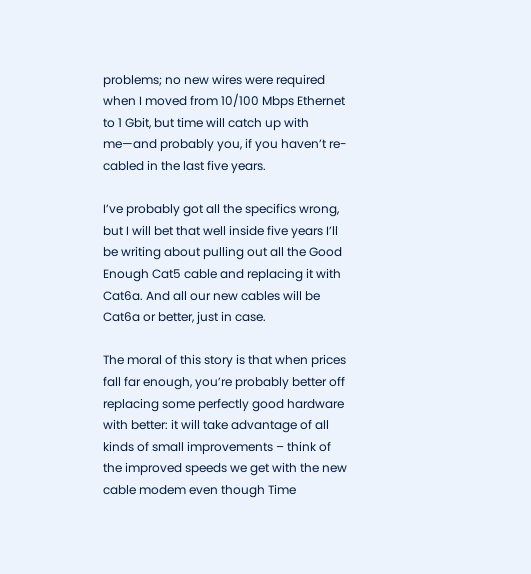problems; no new wires were required when I moved from 10/100 Mbps Ethernet to 1 Gbit, but time will catch up with me—and probably you, if you haven’t re-cabled in the last five years.

I’ve probably got all the specifics wrong, but I will bet that well inside five years I’ll be writing about pulling out all the Good Enough Cat5 cable and replacing it with Cat6a. And all our new cables will be Cat6a or better, just in case.

The moral of this story is that when prices fall far enough, you’re probably better off replacing some perfectly good hardware with better: it will take advantage of all kinds of small improvements – think of the improved speeds we get with the new cable modem even though Time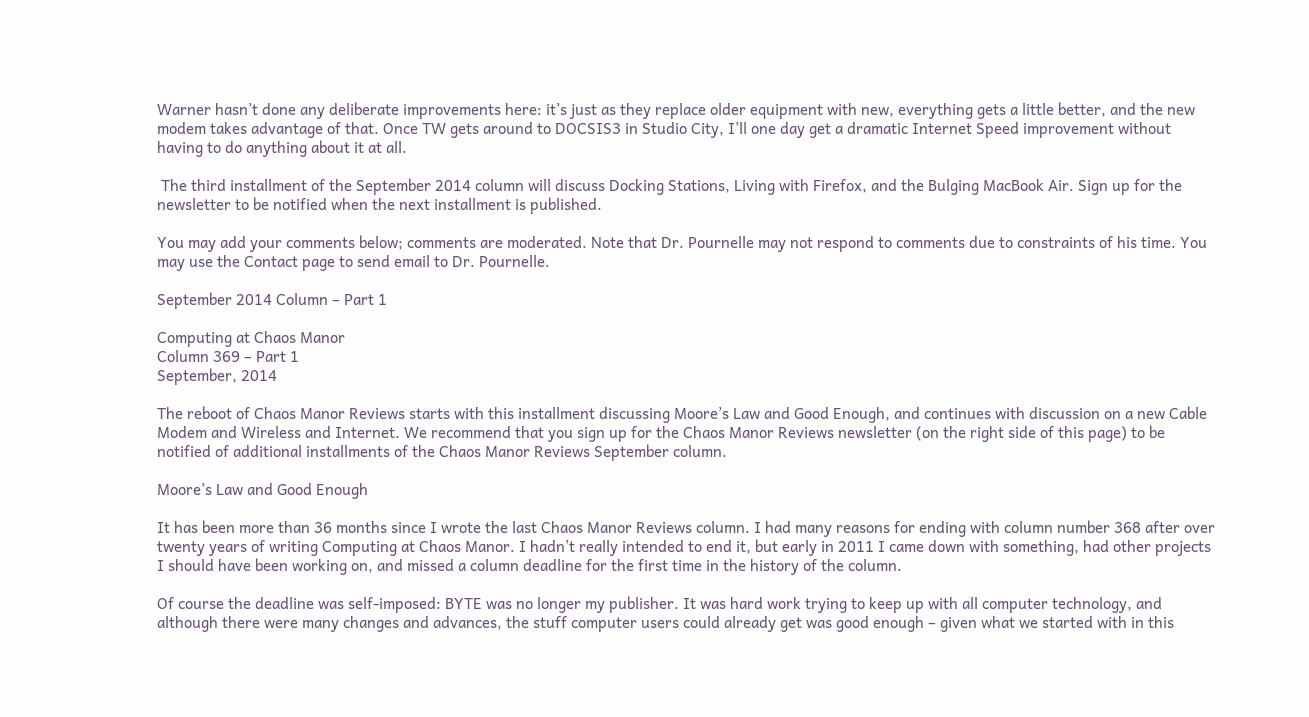Warner hasn’t done any deliberate improvements here: it’s just as they replace older equipment with new, everything gets a little better, and the new modem takes advantage of that. Once TW gets around to DOCSIS3 in Studio City, I’ll one day get a dramatic Internet Speed improvement without having to do anything about it at all.

 The third installment of the September 2014 column will discuss Docking Stations, Living with Firefox, and the Bulging MacBook Air. Sign up for the newsletter to be notified when the next installment is published.

You may add your comments below; comments are moderated. Note that Dr. Pournelle may not respond to comments due to constraints of his time. You may use the Contact page to send email to Dr. Pournelle.

September 2014 Column – Part 1

Computing at Chaos Manor
Column 369 – Part 1
September, 2014

The reboot of Chaos Manor Reviews starts with this installment discussing Moore’s Law and Good Enough, and continues with discussion on a new Cable Modem and Wireless and Internet. We recommend that you sign up for the Chaos Manor Reviews newsletter (on the right side of this page) to be notified of additional installments of the Chaos Manor Reviews September column.

Moore’s Law and Good Enough

It has been more than 36 months since I wrote the last Chaos Manor Reviews column. I had many reasons for ending with column number 368 after over twenty years of writing Computing at Chaos Manor. I hadn’t really intended to end it, but early in 2011 I came down with something, had other projects I should have been working on, and missed a column deadline for the first time in the history of the column.

Of course the deadline was self-imposed: BYTE was no longer my publisher. It was hard work trying to keep up with all computer technology, and although there were many changes and advances, the stuff computer users could already get was good enough – given what we started with in this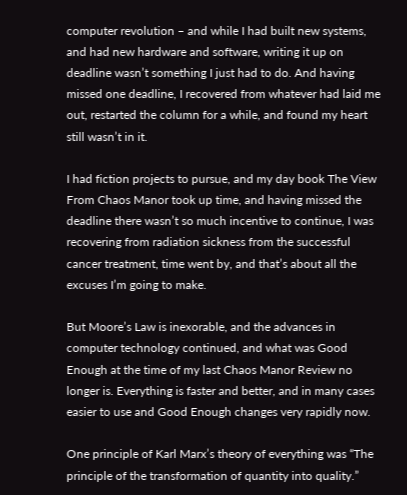computer revolution – and while I had built new systems, and had new hardware and software, writing it up on deadline wasn’t something I just had to do. And having missed one deadline, I recovered from whatever had laid me out, restarted the column for a while, and found my heart still wasn’t in it.

I had fiction projects to pursue, and my day book The View From Chaos Manor took up time, and having missed the deadline there wasn’t so much incentive to continue, I was recovering from radiation sickness from the successful cancer treatment, time went by, and that’s about all the excuses I’m going to make.

But Moore’s Law is inexorable, and the advances in computer technology continued, and what was Good Enough at the time of my last Chaos Manor Review no longer is. Everything is faster and better, and in many cases easier to use and Good Enough changes very rapidly now.

One principle of Karl Marx’s theory of everything was “The principle of the transformation of quantity into quality.”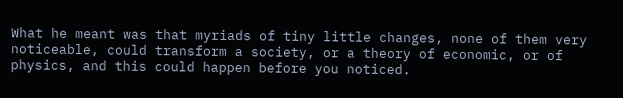What he meant was that myriads of tiny little changes, none of them very noticeable, could transform a society, or a theory of economic, or of physics, and this could happen before you noticed.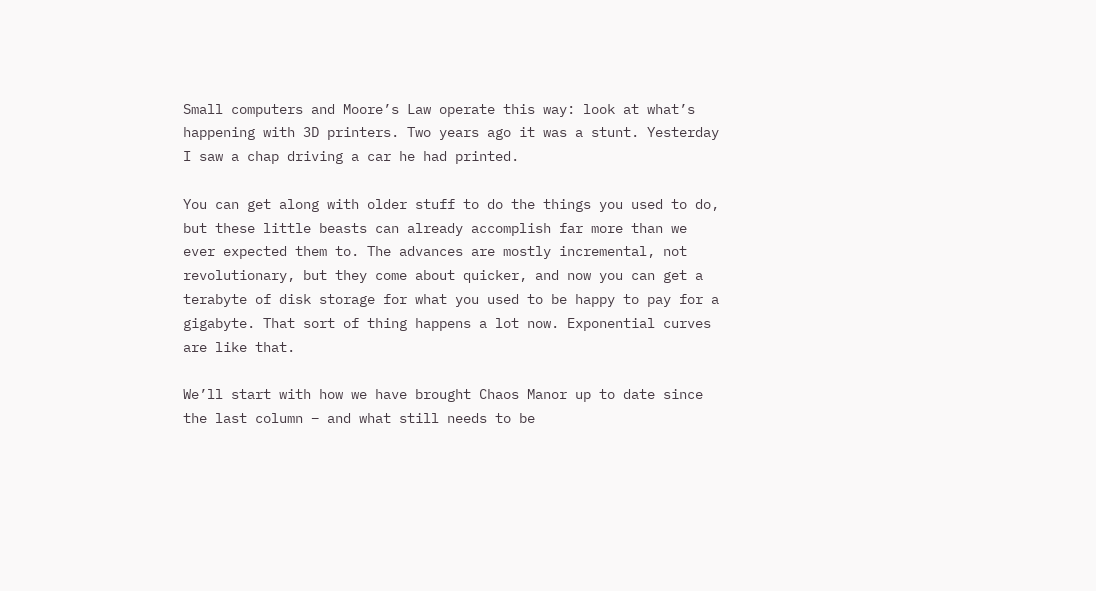Small computers and Moore’s Law operate this way: look at what’s happening with 3D printers. Two years ago it was a stunt. Yesterday I saw a chap driving a car he had printed.

You can get along with older stuff to do the things you used to do, but these little beasts can already accomplish far more than we ever expected them to. The advances are mostly incremental, not revolutionary, but they come about quicker, and now you can get a terabyte of disk storage for what you used to be happy to pay for a gigabyte. That sort of thing happens a lot now. Exponential curves are like that.

We’ll start with how we have brought Chaos Manor up to date since the last column – and what still needs to be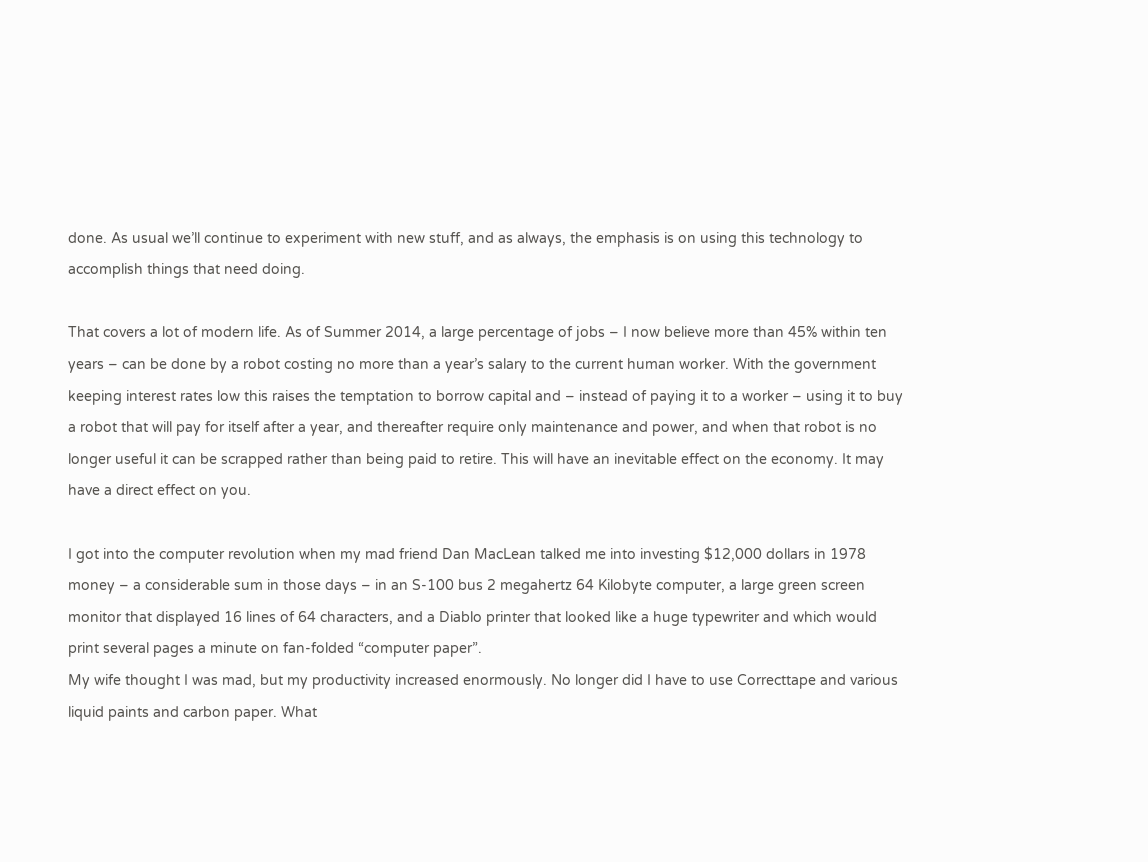done. As usual we’ll continue to experiment with new stuff, and as always, the emphasis is on using this technology to accomplish things that need doing.

That covers a lot of modern life. As of Summer 2014, a large percentage of jobs – I now believe more than 45% within ten years – can be done by a robot costing no more than a year’s salary to the current human worker. With the government keeping interest rates low this raises the temptation to borrow capital and – instead of paying it to a worker – using it to buy a robot that will pay for itself after a year, and thereafter require only maintenance and power, and when that robot is no longer useful it can be scrapped rather than being paid to retire. This will have an inevitable effect on the economy. It may have a direct effect on you.

I got into the computer revolution when my mad friend Dan MacLean talked me into investing $12,000 dollars in 1978 money – a considerable sum in those days – in an S-100 bus 2 megahertz 64 Kilobyte computer, a large green screen monitor that displayed 16 lines of 64 characters, and a Diablo printer that looked like a huge typewriter and which would print several pages a minute on fan-folded “computer paper”.
My wife thought I was mad, but my productivity increased enormously. No longer did I have to use Correcttape and various liquid paints and carbon paper. What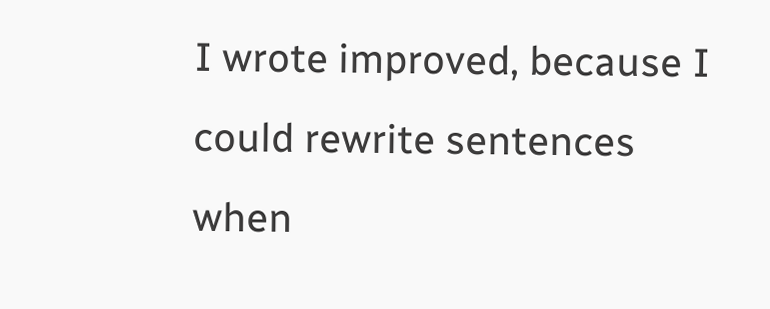I wrote improved, because I could rewrite sentences when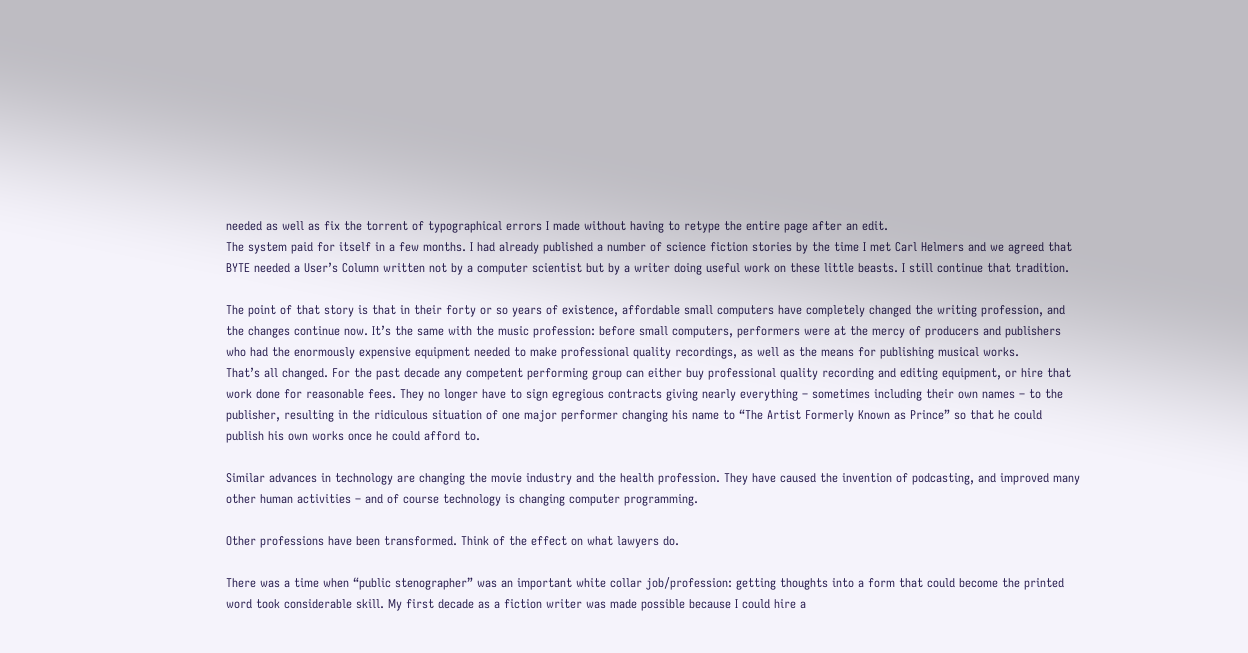needed as well as fix the torrent of typographical errors I made without having to retype the entire page after an edit.
The system paid for itself in a few months. I had already published a number of science fiction stories by the time I met Carl Helmers and we agreed that BYTE needed a User’s Column written not by a computer scientist but by a writer doing useful work on these little beasts. I still continue that tradition.

The point of that story is that in their forty or so years of existence, affordable small computers have completely changed the writing profession, and the changes continue now. It’s the same with the music profession: before small computers, performers were at the mercy of producers and publishers who had the enormously expensive equipment needed to make professional quality recordings, as well as the means for publishing musical works.
That’s all changed. For the past decade any competent performing group can either buy professional quality recording and editing equipment, or hire that work done for reasonable fees. They no longer have to sign egregious contracts giving nearly everything – sometimes including their own names – to the publisher, resulting in the ridiculous situation of one major performer changing his name to “The Artist Formerly Known as Prince” so that he could publish his own works once he could afford to.

Similar advances in technology are changing the movie industry and the health profession. They have caused the invention of podcasting, and improved many other human activities – and of course technology is changing computer programming.

Other professions have been transformed. Think of the effect on what lawyers do.

There was a time when “public stenographer” was an important white collar job/profession: getting thoughts into a form that could become the printed word took considerable skill. My first decade as a fiction writer was made possible because I could hire a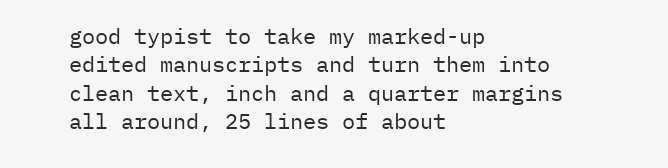good typist to take my marked-up edited manuscripts and turn them into clean text, inch and a quarter margins all around, 25 lines of about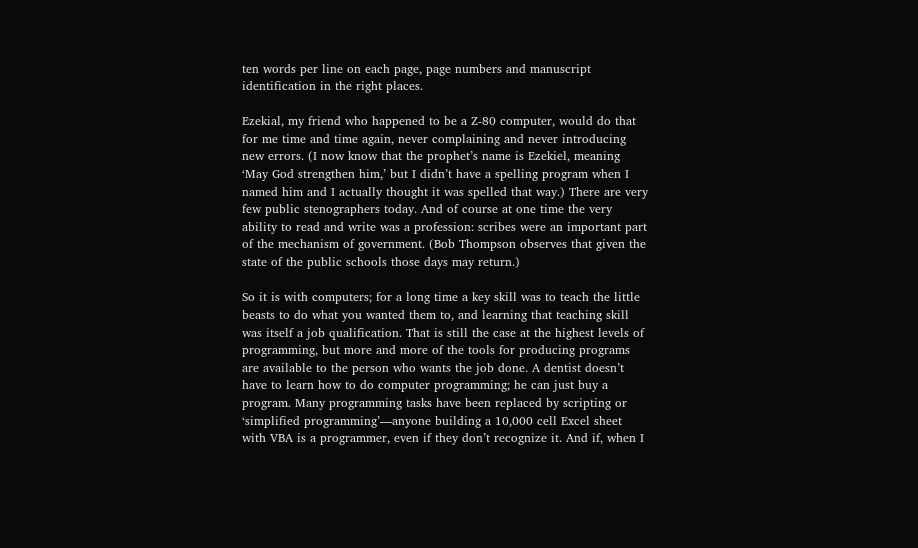ten words per line on each page, page numbers and manuscript identification in the right places.

Ezekial, my friend who happened to be a Z-80 computer, would do that for me time and time again, never complaining and never introducing new errors. (I now know that the prophet’s name is Ezekiel, meaning ‘May God strengthen him,’ but I didn’t have a spelling program when I named him and I actually thought it was spelled that way.) There are very few public stenographers today. And of course at one time the very ability to read and write was a profession: scribes were an important part of the mechanism of government. (Bob Thompson observes that given the state of the public schools those days may return.)

So it is with computers; for a long time a key skill was to teach the little beasts to do what you wanted them to, and learning that teaching skill was itself a job qualification. That is still the case at the highest levels of programming, but more and more of the tools for producing programs are available to the person who wants the job done. A dentist doesn’t have to learn how to do computer programming; he can just buy a program. Many programming tasks have been replaced by scripting or ‘simplified programming’—anyone building a 10,000 cell Excel sheet with VBA is a programmer, even if they don’t recognize it. And if, when I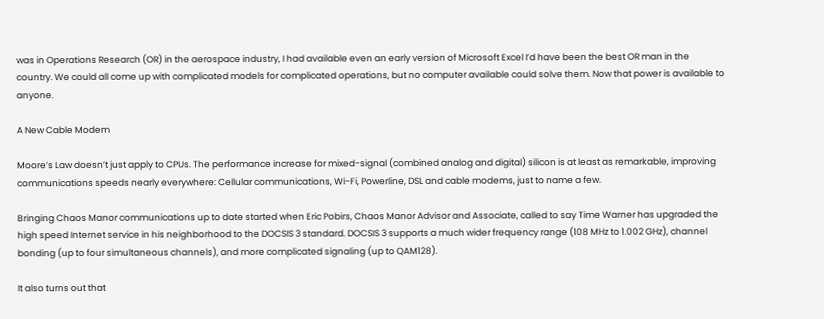was in Operations Research (OR) in the aerospace industry, I had available even an early version of Microsoft Excel I’d have been the best OR man in the country. We could all come up with complicated models for complicated operations, but no computer available could solve them. Now that power is available to anyone.

A New Cable Modem

Moore’s Law doesn’t just apply to CPUs. The performance increase for mixed-signal (combined analog and digital) silicon is at least as remarkable, improving communications speeds nearly everywhere: Cellular communications, Wi-Fi, Powerline, DSL and cable modems, just to name a few.

Bringing Chaos Manor communications up to date started when Eric Pobirs, Chaos Manor Advisor and Associate, called to say Time Warner has upgraded the high speed Internet service in his neighborhood to the DOCSIS 3 standard. DOCSIS 3 supports a much wider frequency range (108 MHz to 1.002 GHz), channel bonding (up to four simultaneous channels), and more complicated signaling (up to QAM128).

It also turns out that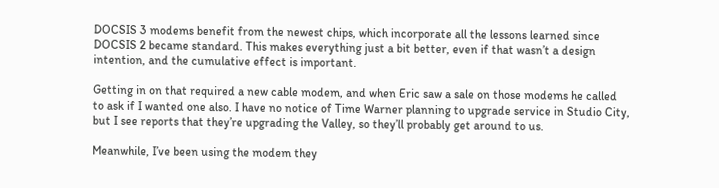DOCSIS 3 modems benefit from the newest chips, which incorporate all the lessons learned since DOCSIS 2 became standard. This makes everything just a bit better, even if that wasn’t a design intention, and the cumulative effect is important.

Getting in on that required a new cable modem, and when Eric saw a sale on those modems he called to ask if I wanted one also. I have no notice of Time Warner planning to upgrade service in Studio City, but I see reports that they’re upgrading the Valley, so they’ll probably get around to us.

Meanwhile, I’ve been using the modem they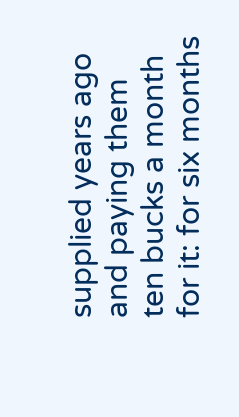supplied years ago and paying them ten bucks a month for it: for six months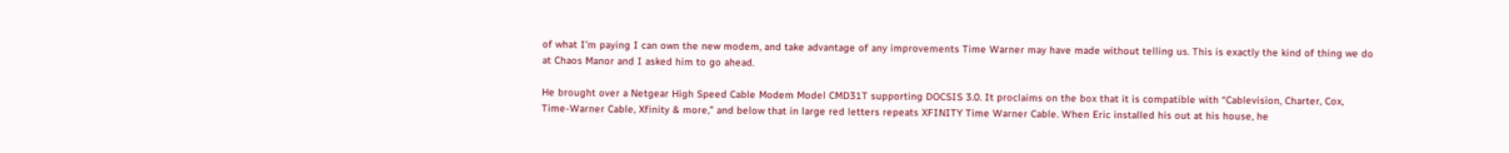of what I’m paying I can own the new modem, and take advantage of any improvements Time Warner may have made without telling us. This is exactly the kind of thing we do at Chaos Manor and I asked him to go ahead.

He brought over a Netgear High Speed Cable Modem Model CMD31T supporting DOCSIS 3.0. It proclaims on the box that it is compatible with “Cablevision, Charter, Cox, Time-Warner Cable, Xfinity & more,” and below that in large red letters repeats XFINITY Time Warner Cable. When Eric installed his out at his house, he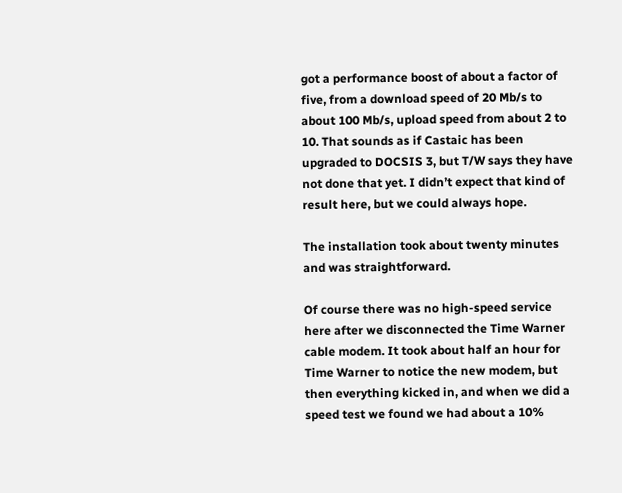got a performance boost of about a factor of five, from a download speed of 20 Mb/s to about 100 Mb/s, upload speed from about 2 to 10. That sounds as if Castaic has been upgraded to DOCSIS 3, but T/W says they have not done that yet. I didn’t expect that kind of result here, but we could always hope.

The installation took about twenty minutes and was straightforward.

Of course there was no high-speed service here after we disconnected the Time Warner cable modem. It took about half an hour for Time Warner to notice the new modem, but then everything kicked in, and when we did a speed test we found we had about a 10%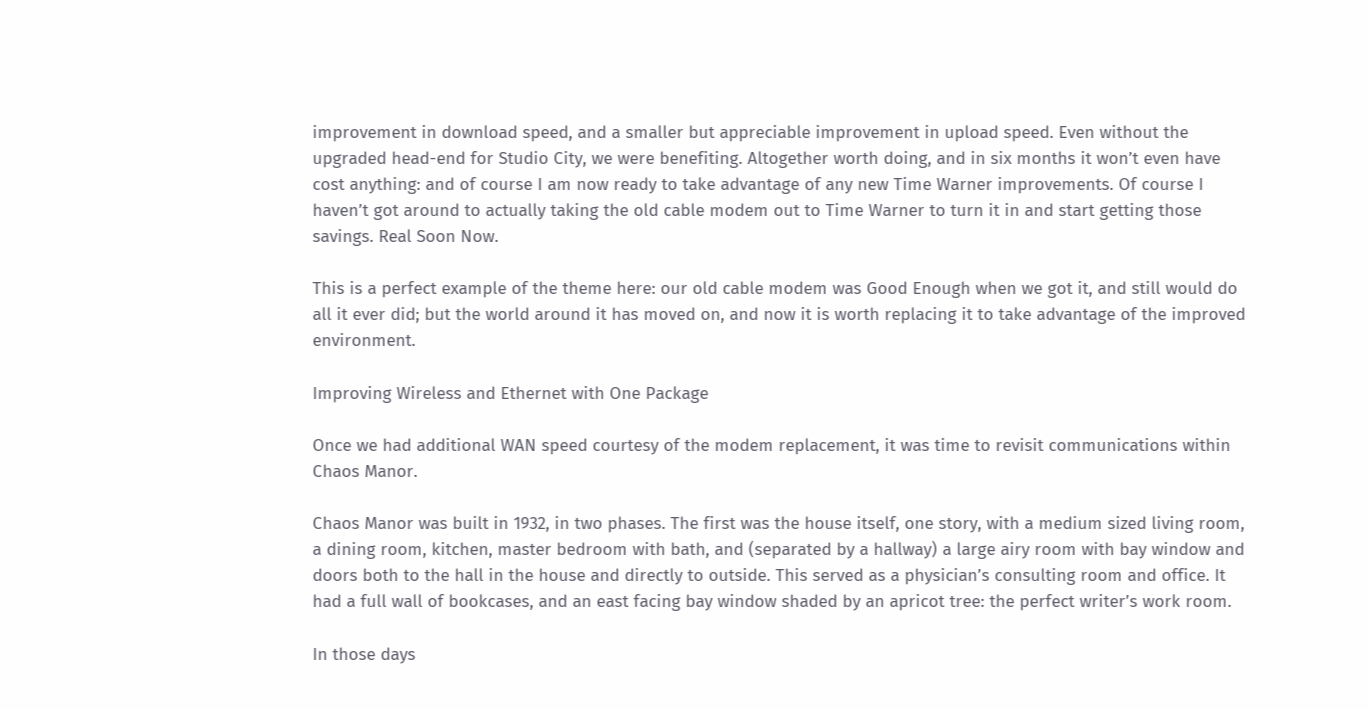improvement in download speed, and a smaller but appreciable improvement in upload speed. Even without the upgraded head-end for Studio City, we were benefiting. Altogether worth doing, and in six months it won’t even have cost anything: and of course I am now ready to take advantage of any new Time Warner improvements. Of course I haven’t got around to actually taking the old cable modem out to Time Warner to turn it in and start getting those savings. Real Soon Now.

This is a perfect example of the theme here: our old cable modem was Good Enough when we got it, and still would do all it ever did; but the world around it has moved on, and now it is worth replacing it to take advantage of the improved environment.

Improving Wireless and Ethernet with One Package

Once we had additional WAN speed courtesy of the modem replacement, it was time to revisit communications within Chaos Manor.

Chaos Manor was built in 1932, in two phases. The first was the house itself, one story, with a medium sized living room, a dining room, kitchen, master bedroom with bath, and (separated by a hallway) a large airy room with bay window and doors both to the hall in the house and directly to outside. This served as a physician’s consulting room and office. It had a full wall of bookcases, and an east facing bay window shaded by an apricot tree: the perfect writer’s work room.

In those days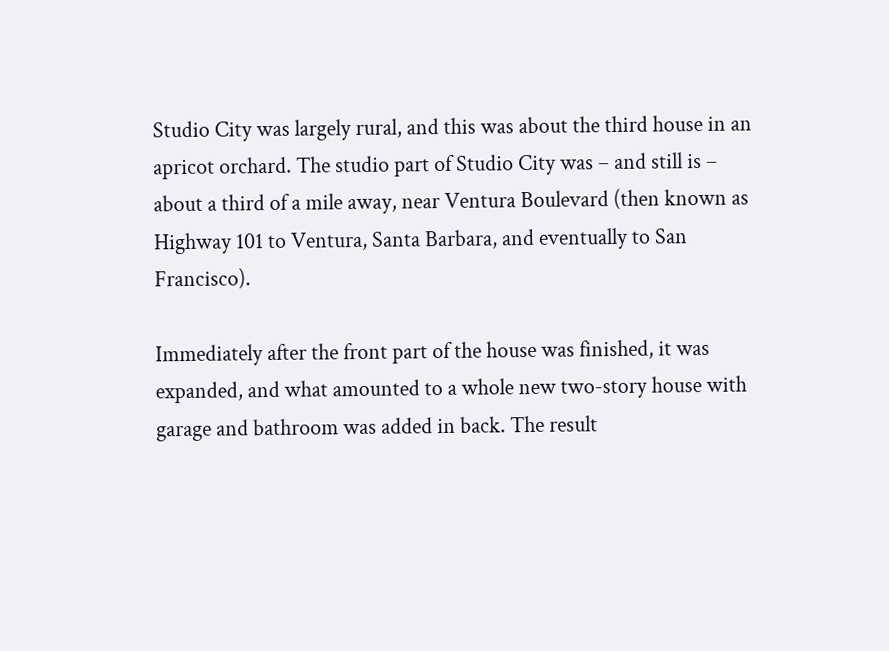Studio City was largely rural, and this was about the third house in an apricot orchard. The studio part of Studio City was – and still is – about a third of a mile away, near Ventura Boulevard (then known as Highway 101 to Ventura, Santa Barbara, and eventually to San Francisco).

Immediately after the front part of the house was finished, it was expanded, and what amounted to a whole new two-story house with garage and bathroom was added in back. The result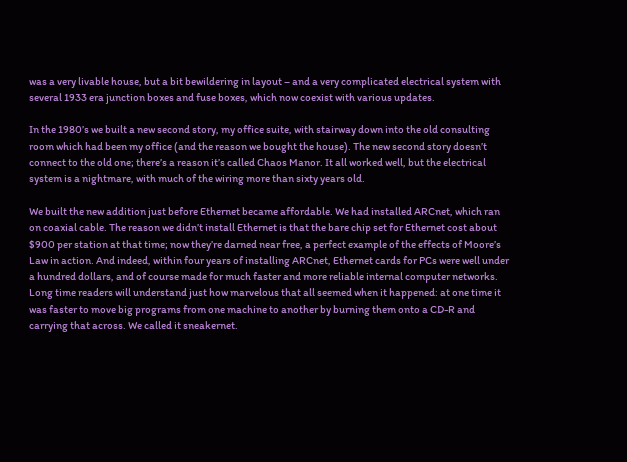was a very livable house, but a bit bewildering in layout – and a very complicated electrical system with several 1933 era junction boxes and fuse boxes, which now coexist with various updates.

In the 1980’s we built a new second story, my office suite, with stairway down into the old consulting room which had been my office (and the reason we bought the house). The new second story doesn’t connect to the old one; there’s a reason it’s called Chaos Manor. It all worked well, but the electrical system is a nightmare, with much of the wiring more than sixty years old.

We built the new addition just before Ethernet became affordable. We had installed ARCnet, which ran on coaxial cable. The reason we didn’t install Ethernet is that the bare chip set for Ethernet cost about $900 per station at that time; now they’re darned near free, a perfect example of the effects of Moore’s Law in action. And indeed, within four years of installing ARCnet, Ethernet cards for PCs were well under a hundred dollars, and of course made for much faster and more reliable internal computer networks. Long time readers will understand just how marvelous that all seemed when it happened: at one time it was faster to move big programs from one machine to another by burning them onto a CD-R and carrying that across. We called it sneakernet.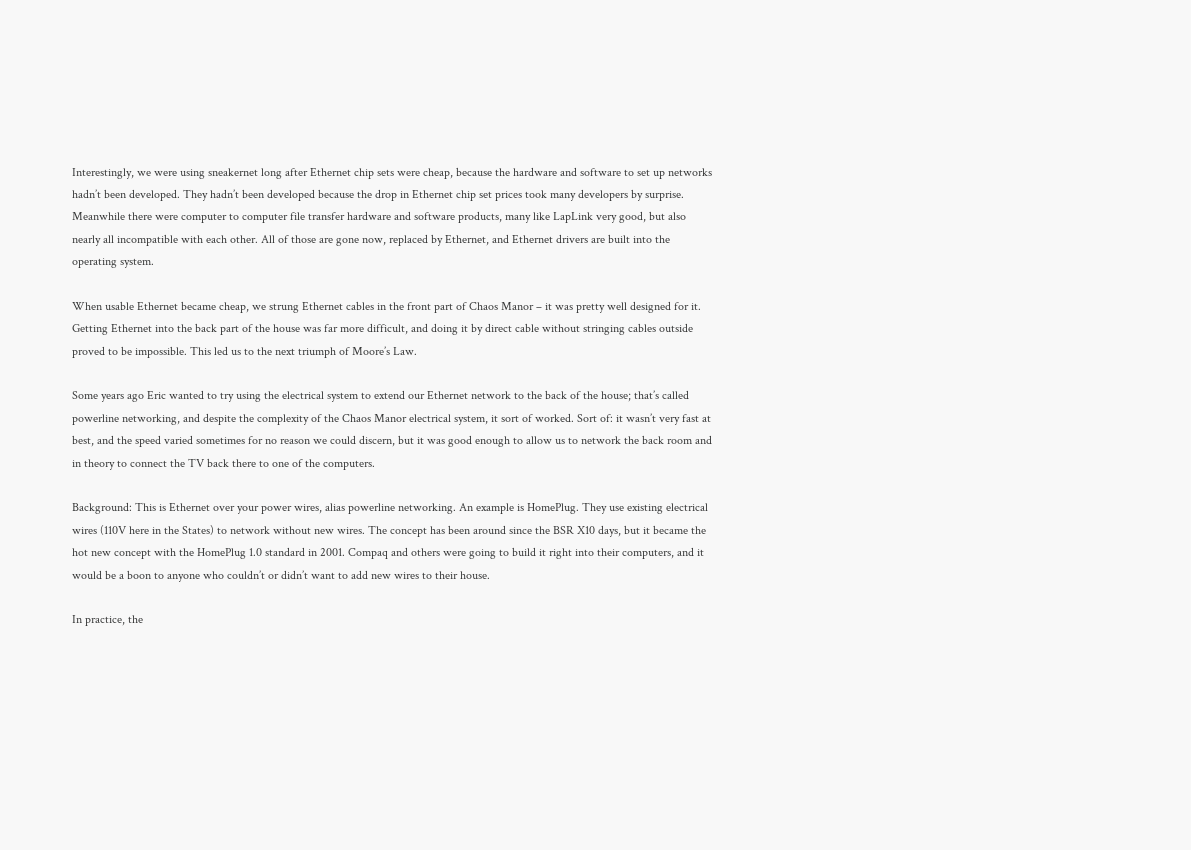Interestingly, we were using sneakernet long after Ethernet chip sets were cheap, because the hardware and software to set up networks hadn’t been developed. They hadn’t been developed because the drop in Ethernet chip set prices took many developers by surprise. Meanwhile there were computer to computer file transfer hardware and software products, many like LapLink very good, but also nearly all incompatible with each other. All of those are gone now, replaced by Ethernet, and Ethernet drivers are built into the operating system.

When usable Ethernet became cheap, we strung Ethernet cables in the front part of Chaos Manor – it was pretty well designed for it. Getting Ethernet into the back part of the house was far more difficult, and doing it by direct cable without stringing cables outside proved to be impossible. This led us to the next triumph of Moore’s Law.

Some years ago Eric wanted to try using the electrical system to extend our Ethernet network to the back of the house; that’s called powerline networking, and despite the complexity of the Chaos Manor electrical system, it sort of worked. Sort of: it wasn’t very fast at best, and the speed varied sometimes for no reason we could discern, but it was good enough to allow us to network the back room and in theory to connect the TV back there to one of the computers.

Background: This is Ethernet over your power wires, alias powerline networking. An example is HomePlug. They use existing electrical wires (110V here in the States) to network without new wires. The concept has been around since the BSR X10 days, but it became the hot new concept with the HomePlug 1.0 standard in 2001. Compaq and others were going to build it right into their computers, and it would be a boon to anyone who couldn’t or didn’t want to add new wires to their house.

In practice, the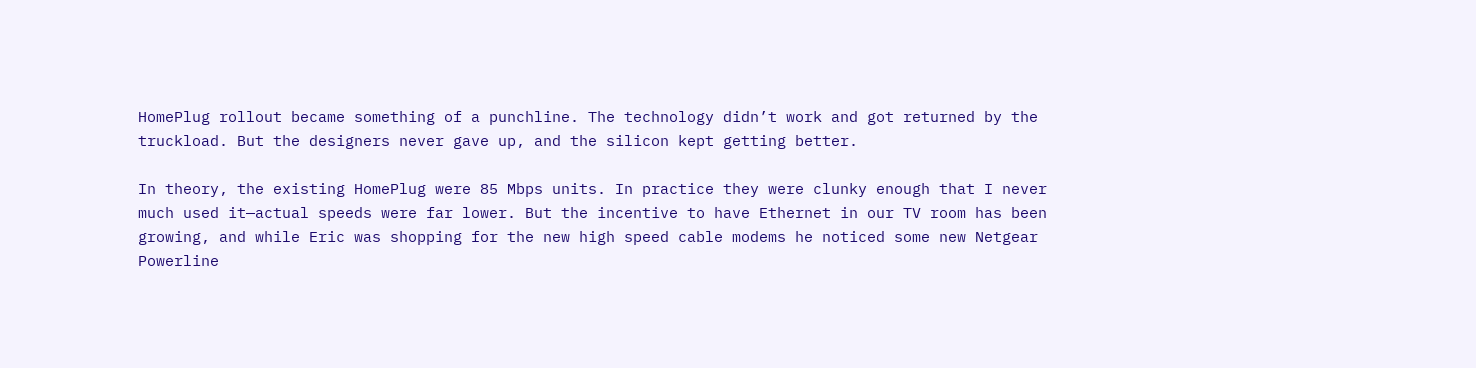HomePlug rollout became something of a punchline. The technology didn’t work and got returned by the truckload. But the designers never gave up, and the silicon kept getting better.

In theory, the existing HomePlug were 85 Mbps units. In practice they were clunky enough that I never much used it—actual speeds were far lower. But the incentive to have Ethernet in our TV room has been growing, and while Eric was shopping for the new high speed cable modems he noticed some new Netgear Powerline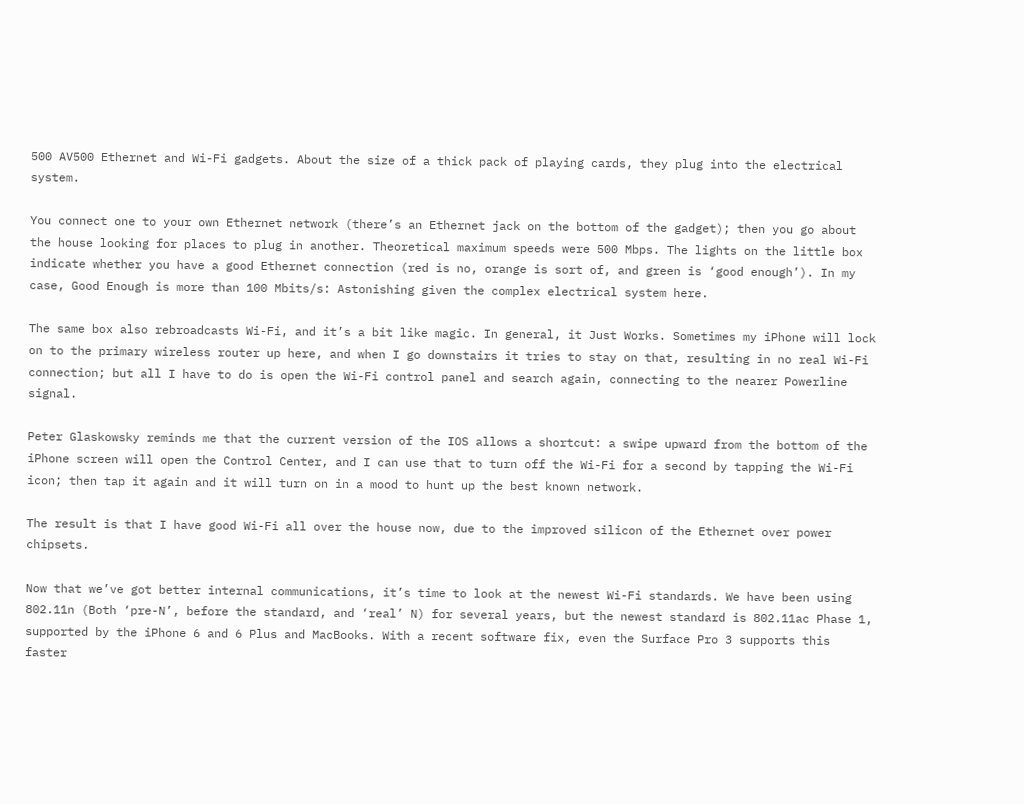500 AV500 Ethernet and Wi-Fi gadgets. About the size of a thick pack of playing cards, they plug into the electrical system.

You connect one to your own Ethernet network (there’s an Ethernet jack on the bottom of the gadget); then you go about the house looking for places to plug in another. Theoretical maximum speeds were 500 Mbps. The lights on the little box indicate whether you have a good Ethernet connection (red is no, orange is sort of, and green is ‘good enough’). In my case, Good Enough is more than 100 Mbits/s: Astonishing given the complex electrical system here.

The same box also rebroadcasts Wi-Fi, and it’s a bit like magic. In general, it Just Works. Sometimes my iPhone will lock on to the primary wireless router up here, and when I go downstairs it tries to stay on that, resulting in no real Wi-Fi connection; but all I have to do is open the Wi-Fi control panel and search again, connecting to the nearer Powerline signal.

Peter Glaskowsky reminds me that the current version of the IOS allows a shortcut: a swipe upward from the bottom of the iPhone screen will open the Control Center, and I can use that to turn off the Wi-Fi for a second by tapping the Wi-Fi icon; then tap it again and it will turn on in a mood to hunt up the best known network.

The result is that I have good Wi-Fi all over the house now, due to the improved silicon of the Ethernet over power chipsets.

Now that we’ve got better internal communications, it’s time to look at the newest Wi-Fi standards. We have been using 802.11n (Both ‘pre-N’, before the standard, and ‘real’ N) for several years, but the newest standard is 802.11ac Phase 1, supported by the iPhone 6 and 6 Plus and MacBooks. With a recent software fix, even the Surface Pro 3 supports this faster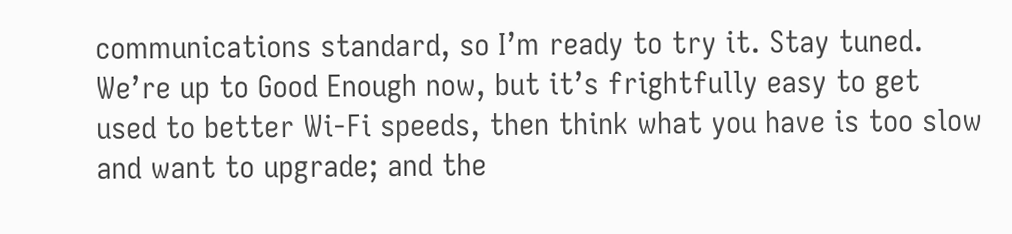communications standard, so I’m ready to try it. Stay tuned. We’re up to Good Enough now, but it’s frightfully easy to get used to better Wi-Fi speeds, then think what you have is too slow and want to upgrade; and the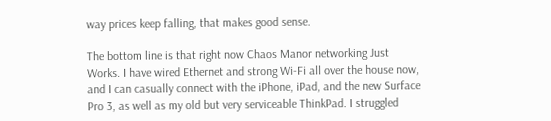way prices keep falling, that makes good sense.

The bottom line is that right now Chaos Manor networking Just Works. I have wired Ethernet and strong Wi-Fi all over the house now, and I can casually connect with the iPhone, iPad, and the new Surface Pro 3, as well as my old but very serviceable ThinkPad. I struggled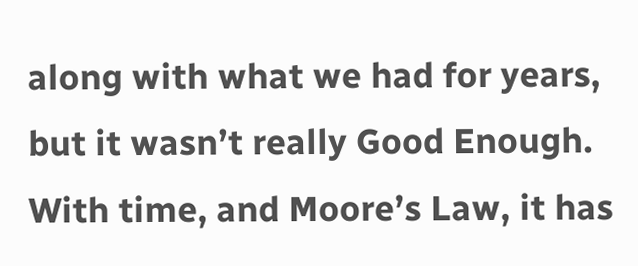along with what we had for years, but it wasn’t really Good Enough. With time, and Moore’s Law, it has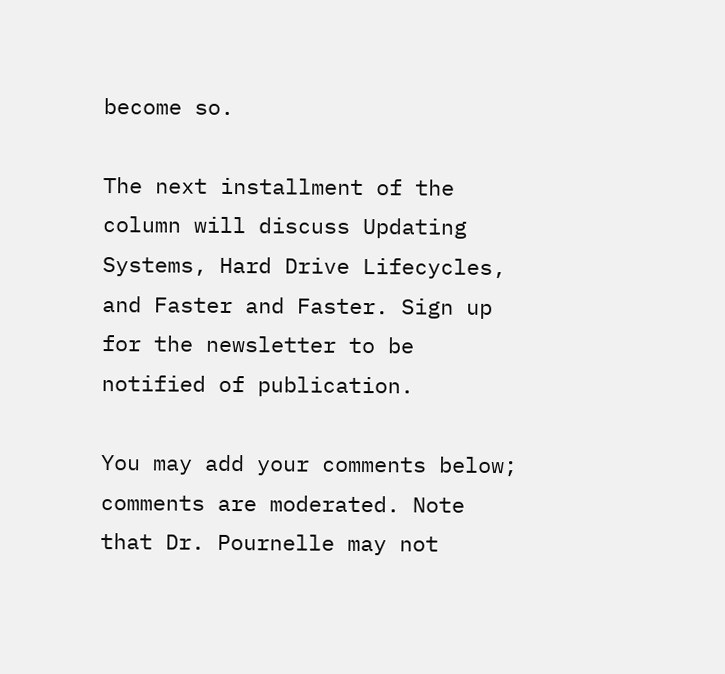become so.

The next installment of the column will discuss Updating Systems, Hard Drive Lifecycles, and Faster and Faster. Sign up for the newsletter to be notified of publication.

You may add your comments below; comments are moderated. Note that Dr. Pournelle may not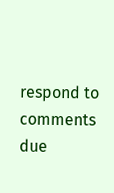respond to comments due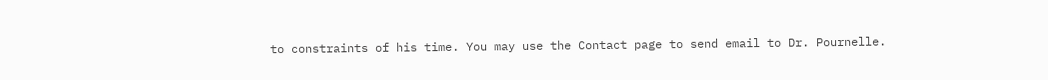to constraints of his time. You may use the Contact page to send email to Dr. Pournelle.